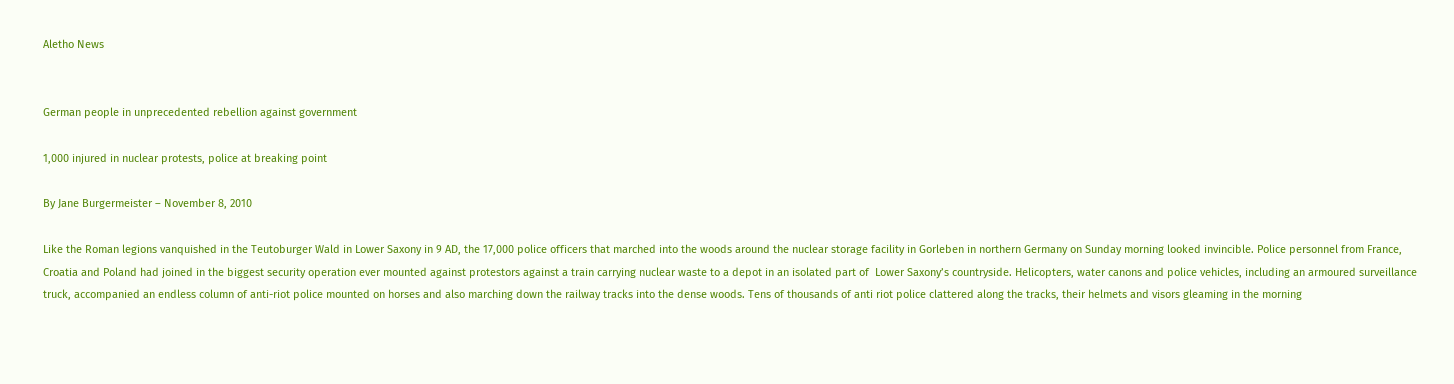Aletho News


German people in unprecedented rebellion against government

1,000 injured in nuclear protests, police at breaking point

By Jane Burgermeister – November 8, 2010

Like the Roman legions vanquished in the Teutoburger Wald in Lower Saxony in 9 AD, the 17,000 police officers that marched into the woods around the nuclear storage facility in Gorleben in northern Germany on Sunday morning looked invincible. Police personnel from France, Croatia and Poland had joined in the biggest security operation ever mounted against protestors against a train carrying nuclear waste to a depot in an isolated part of  Lower Saxony’s countryside. Helicopters, water canons and police vehicles, including an armoured surveillance truck, accompanied an endless column of anti-riot police mounted on horses and also marching down the railway tracks into the dense woods. Tens of thousands of anti riot police clattered along the tracks, their helmets and visors gleaming in the morning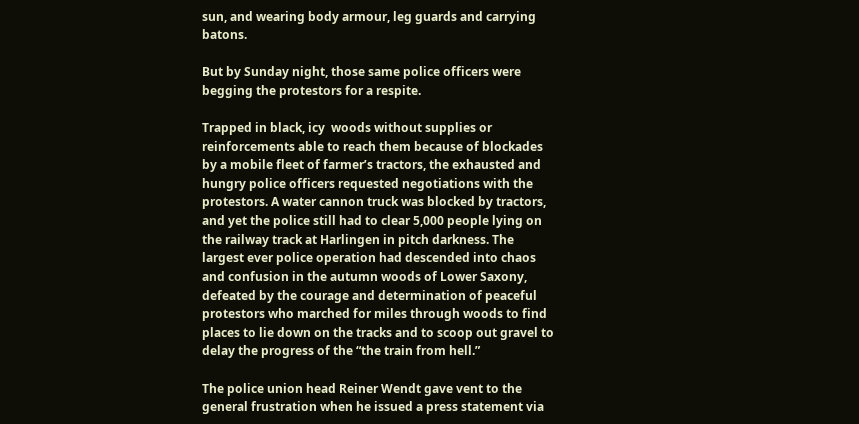sun, and wearing body armour, leg guards and carrying batons.

But by Sunday night, those same police officers were begging the protestors for a respite.

Trapped in black, icy  woods without supplies or reinforcements able to reach them because of blockades by a mobile fleet of farmer’s tractors, the exhausted and hungry police officers requested negotiations with the protestors. A water cannon truck was blocked by tractors, and yet the police still had to clear 5,000 people lying on the railway track at Harlingen in pitch darkness. The largest ever police operation had descended into chaos and confusion in the autumn woods of Lower Saxony, defeated by the courage and determination of peaceful protestors who marched for miles through woods to find places to lie down on the tracks and to scoop out gravel to delay the progress of the “the train from hell.”

The police union head Reiner Wendt gave vent to the general frustration when he issued a press statement via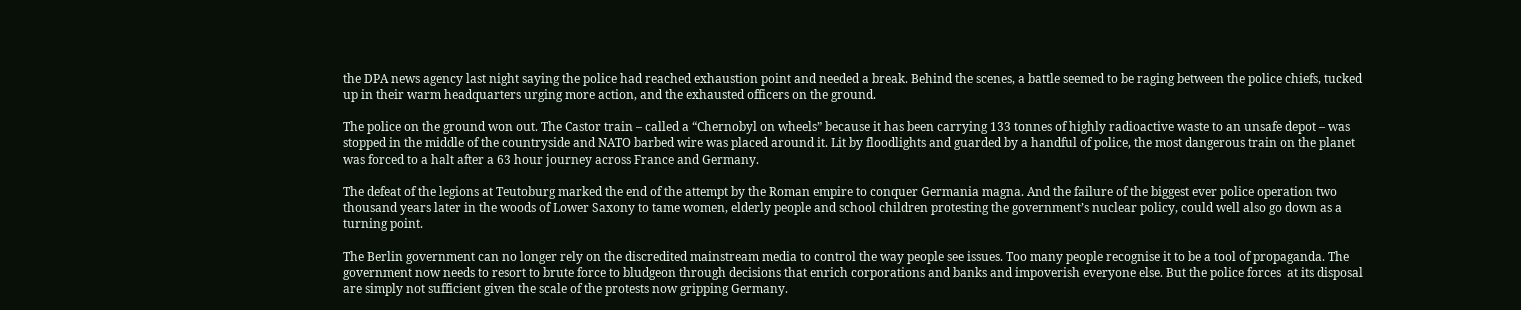the DPA news agency last night saying the police had reached exhaustion point and needed a break. Behind the scenes, a battle seemed to be raging between the police chiefs, tucked up in their warm headquarters urging more action, and the exhausted officers on the ground.

The police on the ground won out. The Castor train – called a “Chernobyl on wheels” because it has been carrying 133 tonnes of highly radioactive waste to an unsafe depot – was stopped in the middle of the countryside and NATO barbed wire was placed around it. Lit by floodlights and guarded by a handful of police, the most dangerous train on the planet was forced to a halt after a 63 hour journey across France and Germany.

The defeat of the legions at Teutoburg marked the end of the attempt by the Roman empire to conquer Germania magna. And the failure of the biggest ever police operation two thousand years later in the woods of Lower Saxony to tame women, elderly people and school children protesting the government’s nuclear policy, could well also go down as a turning point.

The Berlin government can no longer rely on the discredited mainstream media to control the way people see issues. Too many people recognise it to be a tool of propaganda. The government now needs to resort to brute force to bludgeon through decisions that enrich corporations and banks and impoverish everyone else. But the police forces  at its disposal are simply not sufficient given the scale of the protests now gripping Germany.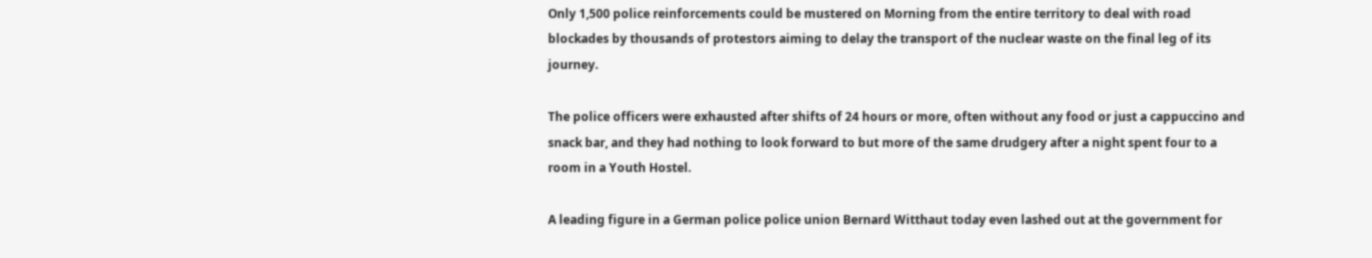Only 1,500 police reinforcements could be mustered on Morning from the entire territory to deal with road blockades by thousands of protestors aiming to delay the transport of the nuclear waste on the final leg of its journey.

The police officers were exhausted after shifts of 24 hours or more, often without any food or just a cappuccino and snack bar, and they had nothing to look forward to but more of the same drudgery after a night spent four to a room in a Youth Hostel.

A leading figure in a German police police union Bernard Witthaut today even lashed out at the government for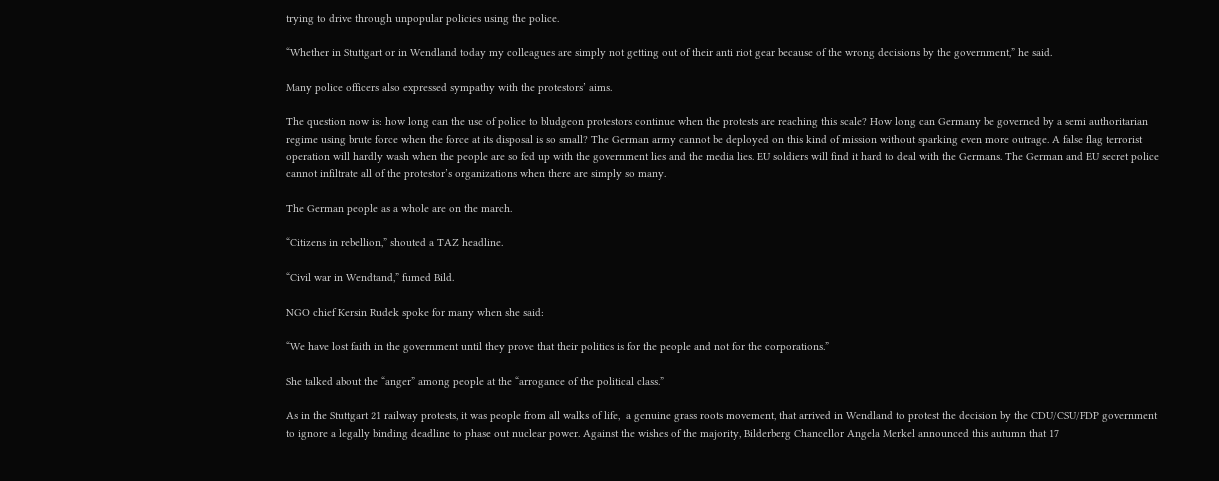trying to drive through unpopular policies using the police.

“Whether in Stuttgart or in Wendland today my colleagues are simply not getting out of their anti riot gear because of the wrong decisions by the government,” he said.

Many police officers also expressed sympathy with the protestors’ aims.

The question now is: how long can the use of police to bludgeon protestors continue when the protests are reaching this scale? How long can Germany be governed by a semi authoritarian regime using brute force when the force at its disposal is so small? The German army cannot be deployed on this kind of mission without sparking even more outrage. A false flag terrorist operation will hardly wash when the people are so fed up with the government lies and the media lies. EU soldiers will find it hard to deal with the Germans. The German and EU secret police cannot infiltrate all of the protestor’s organizations when there are simply so many.

The German people as a whole are on the march.

“Citizens in rebellion,” shouted a TAZ headline.

“Civil war in Wendtand,” fumed Bild.

NGO chief Kersin Rudek spoke for many when she said:

“We have lost faith in the government until they prove that their politics is for the people and not for the corporations.”

She talked about the “anger” among people at the “arrogance of the political class.”

As in the Stuttgart 21 railway protests, it was people from all walks of life,  a genuine grass roots movement, that arrived in Wendland to protest the decision by the CDU/CSU/FDP government to ignore a legally binding deadline to phase out nuclear power. Against the wishes of the majority, Bilderberg Chancellor Angela Merkel announced this autumn that 17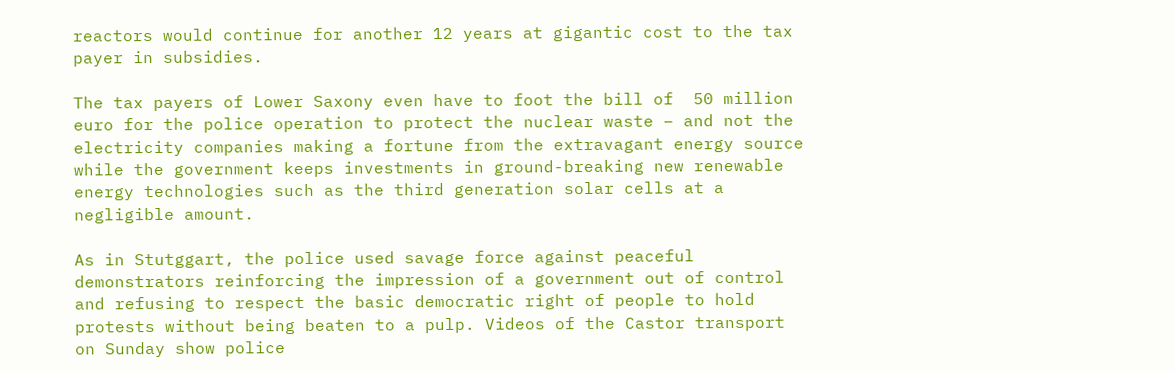reactors would continue for another 12 years at gigantic cost to the tax payer in subsidies.

The tax payers of Lower Saxony even have to foot the bill of  50 million euro for the police operation to protect the nuclear waste – and not the electricity companies making a fortune from the extravagant energy source while the government keeps investments in ground-breaking new renewable energy technologies such as the third generation solar cells at a negligible amount.

As in Stutggart, the police used savage force against peaceful demonstrators reinforcing the impression of a government out of control and refusing to respect the basic democratic right of people to hold protests without being beaten to a pulp. Videos of the Castor transport on Sunday show police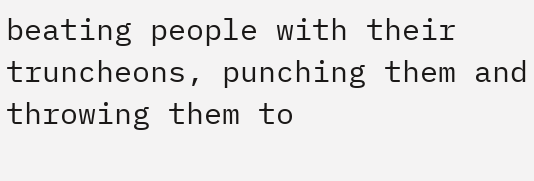beating people with their truncheons, punching them and throwing them to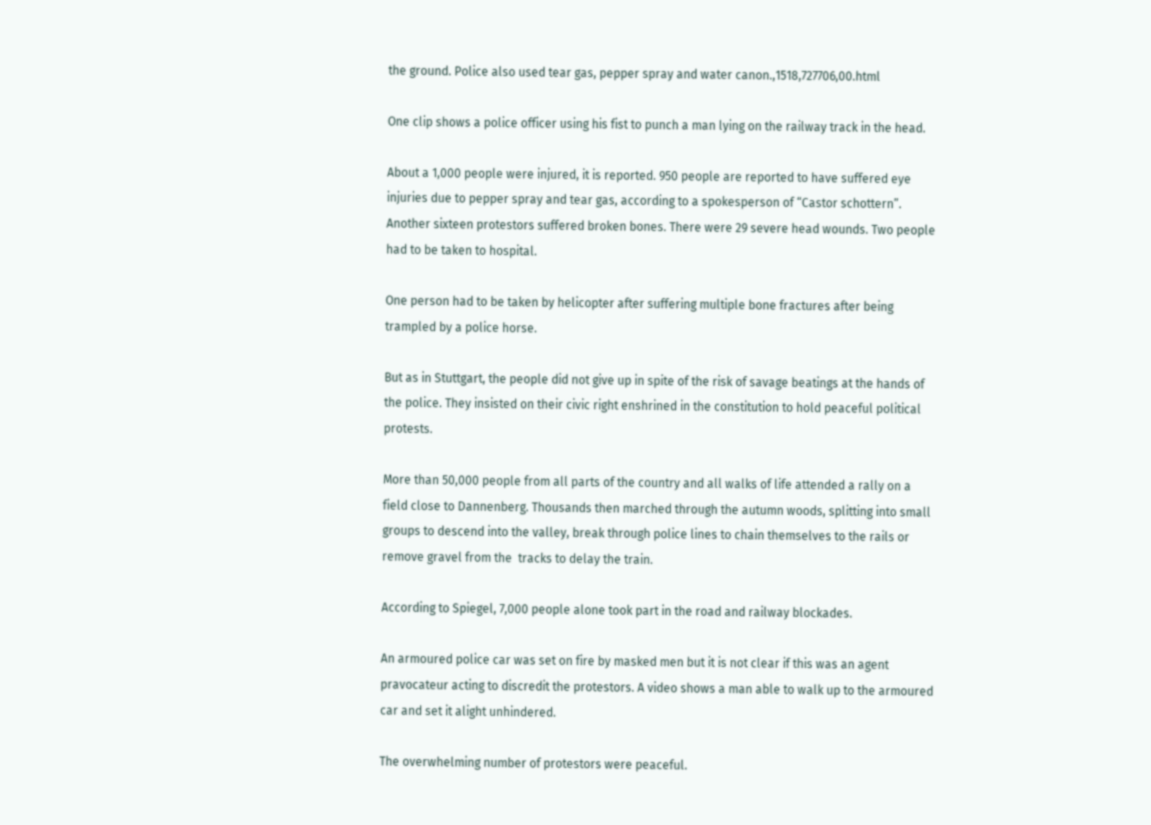the ground. Police also used tear gas, pepper spray and water canon.,1518,727706,00.html

One clip shows a police officer using his fist to punch a man lying on the railway track in the head.

About a 1,000 people were injured, it is reported. 950 people are reported to have suffered eye injuries due to pepper spray and tear gas, according to a spokesperson of “Castor schottern”. Another sixteen protestors suffered broken bones. There were 29 severe head wounds. Two people had to be taken to hospital.

One person had to be taken by helicopter after suffering multiple bone fractures after being trampled by a police horse.

But as in Stuttgart, the people did not give up in spite of the risk of savage beatings at the hands of the police. They insisted on their civic right enshrined in the constitution to hold peaceful political protests.

More than 50,000 people from all parts of the country and all walks of life attended a rally on a field close to Dannenberg. Thousands then marched through the autumn woods, splitting into small groups to descend into the valley, break through police lines to chain themselves to the rails or remove gravel from the  tracks to delay the train.

According to Spiegel, 7,000 people alone took part in the road and railway blockades.

An armoured police car was set on fire by masked men but it is not clear if this was an agent pravocateur acting to discredit the protestors. A video shows a man able to walk up to the armoured car and set it alight unhindered.

The overwhelming number of protestors were peaceful.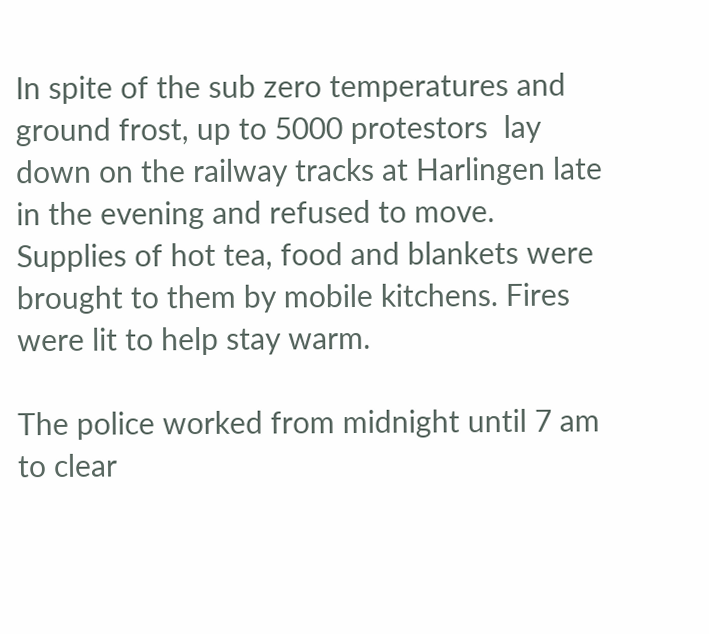In spite of the sub zero temperatures and ground frost, up to 5000 protestors  lay down on the railway tracks at Harlingen late in the evening and refused to move. Supplies of hot tea, food and blankets were brought to them by mobile kitchens. Fires were lit to help stay warm.

The police worked from midnight until 7 am to clear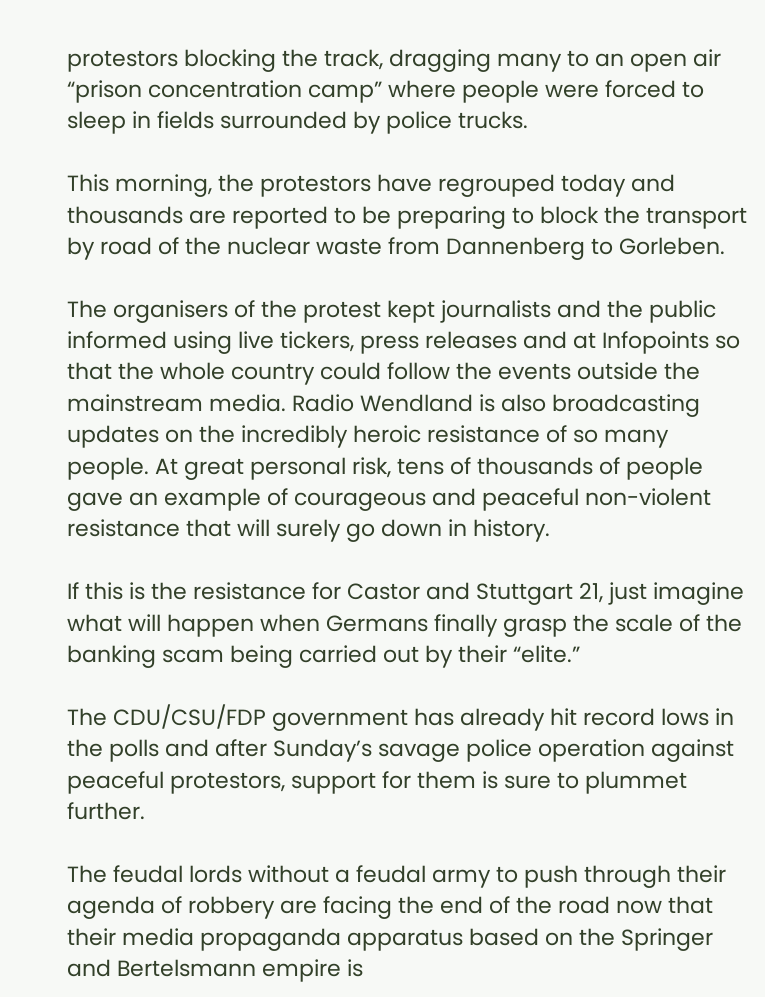protestors blocking the track, dragging many to an open air “prison concentration camp” where people were forced to sleep in fields surrounded by police trucks.

This morning, the protestors have regrouped today and thousands are reported to be preparing to block the transport by road of the nuclear waste from Dannenberg to Gorleben.

The organisers of the protest kept journalists and the public informed using live tickers, press releases and at Infopoints so that the whole country could follow the events outside the mainstream media. Radio Wendland is also broadcasting updates on the incredibly heroic resistance of so many people. At great personal risk, tens of thousands of people gave an example of courageous and peaceful non-violent resistance that will surely go down in history.

If this is the resistance for Castor and Stuttgart 21, just imagine what will happen when Germans finally grasp the scale of the banking scam being carried out by their “elite.”

The CDU/CSU/FDP government has already hit record lows in the polls and after Sunday’s savage police operation against peaceful protestors, support for them is sure to plummet further.

The feudal lords without a feudal army to push through their agenda of robbery are facing the end of the road now that their media propaganda apparatus based on the Springer and Bertelsmann empire is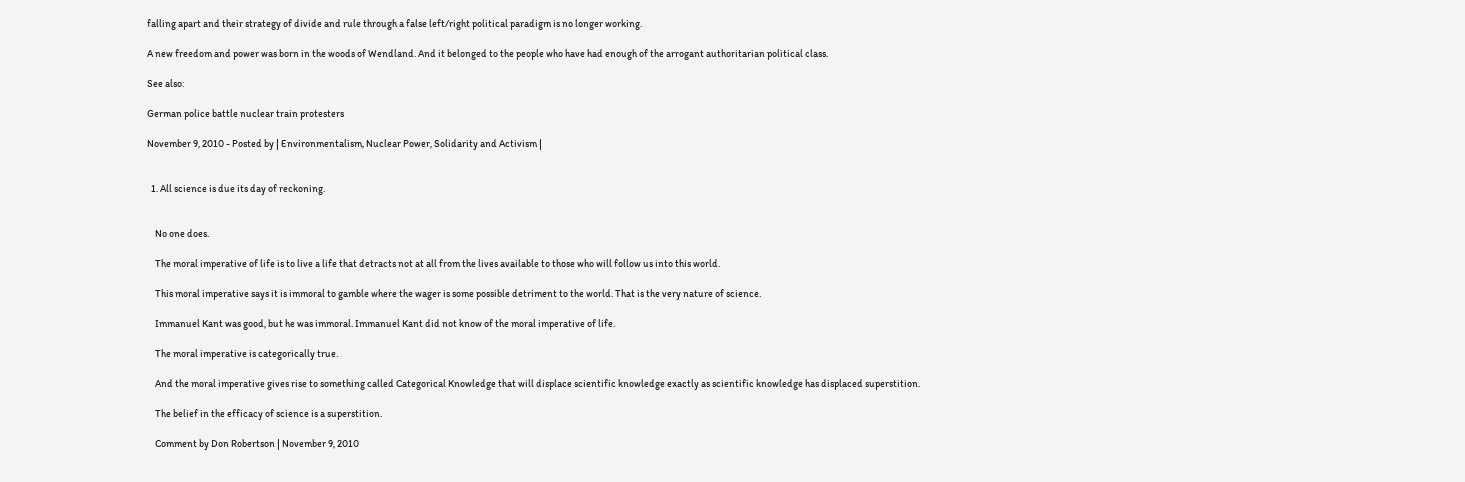falling apart and their strategy of divide and rule through a false left/right political paradigm is no longer working.

A new freedom and power was born in the woods of Wendland. And it belonged to the people who have had enough of the arrogant authoritarian political class.

See also:

German police battle nuclear train protesters

November 9, 2010 - Posted by | Environmentalism, Nuclear Power, Solidarity and Activism |


  1. All science is due its day of reckoning.


    No one does.

    The moral imperative of life is to live a life that detracts not at all from the lives available to those who will follow us into this world.

    This moral imperative says it is immoral to gamble where the wager is some possible detriment to the world. That is the very nature of science.

    Immanuel Kant was good, but he was immoral. Immanuel Kant did not know of the moral imperative of life.

    The moral imperative is categorically true.

    And the moral imperative gives rise to something called Categorical Knowledge that will displace scientific knowledge exactly as scientific knowledge has displaced superstition.

    The belief in the efficacy of science is a superstition.

    Comment by Don Robertson | November 9, 2010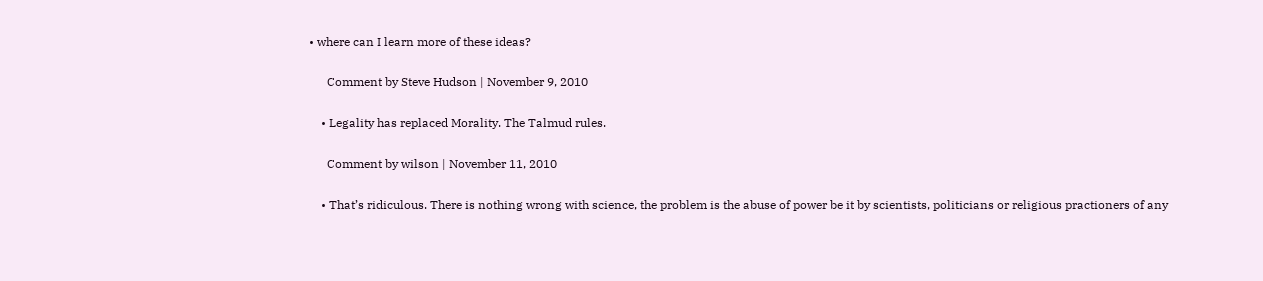• where can I learn more of these ideas?

      Comment by Steve Hudson | November 9, 2010

    • Legality has replaced Morality. The Talmud rules.

      Comment by wilson | November 11, 2010

    • That’s ridiculous. There is nothing wrong with science, the problem is the abuse of power be it by scientists, politicians or religious practioners of any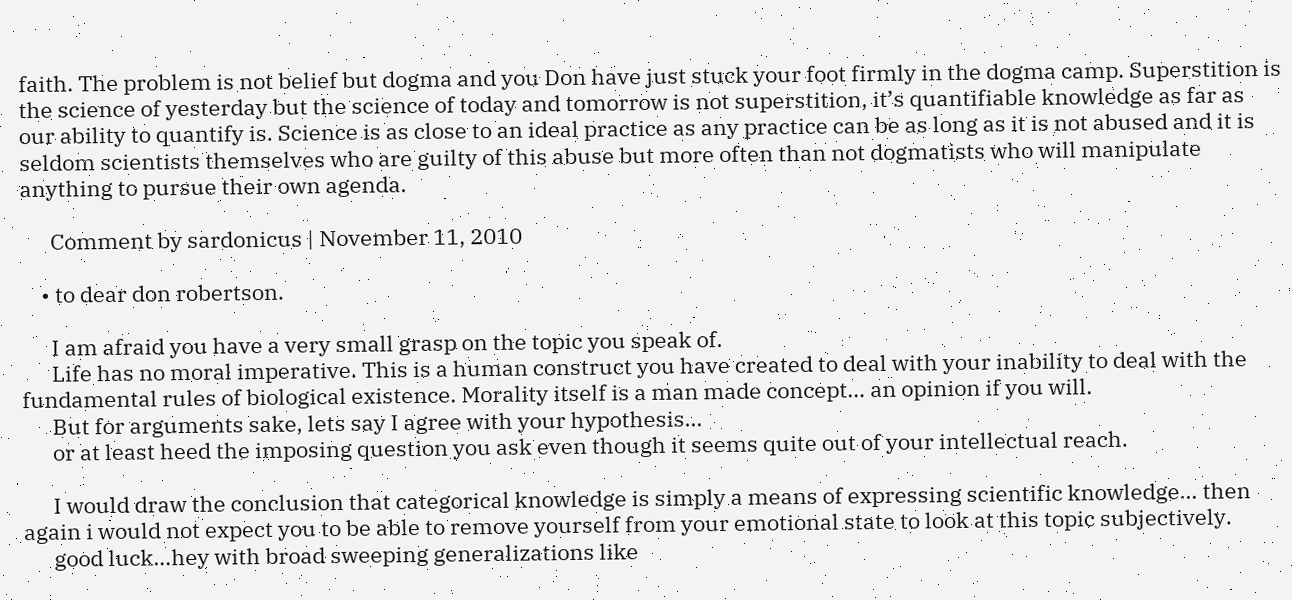faith. The problem is not belief but dogma and you Don have just stuck your foot firmly in the dogma camp. Superstition is the science of yesterday but the science of today and tomorrow is not superstition, it’s quantifiable knowledge as far as our ability to quantify is. Science is as close to an ideal practice as any practice can be as long as it is not abused and it is seldom scientists themselves who are guilty of this abuse but more often than not dogmatists who will manipulate anything to pursue their own agenda.

      Comment by sardonicus | November 11, 2010

    • to dear don robertson.

      I am afraid you have a very small grasp on the topic you speak of.
      Life has no moral imperative. This is a human construct you have created to deal with your inability to deal with the fundamental rules of biological existence. Morality itself is a man made concept… an opinion if you will.
      But for arguments sake, lets say I agree with your hypothesis…
      or at least heed the imposing question you ask even though it seems quite out of your intellectual reach.

      I would draw the conclusion that categorical knowledge is simply a means of expressing scientific knowledge… then again i would not expect you to be able to remove yourself from your emotional state to look at this topic subjectively.
      good luck…hey with broad sweeping generalizations like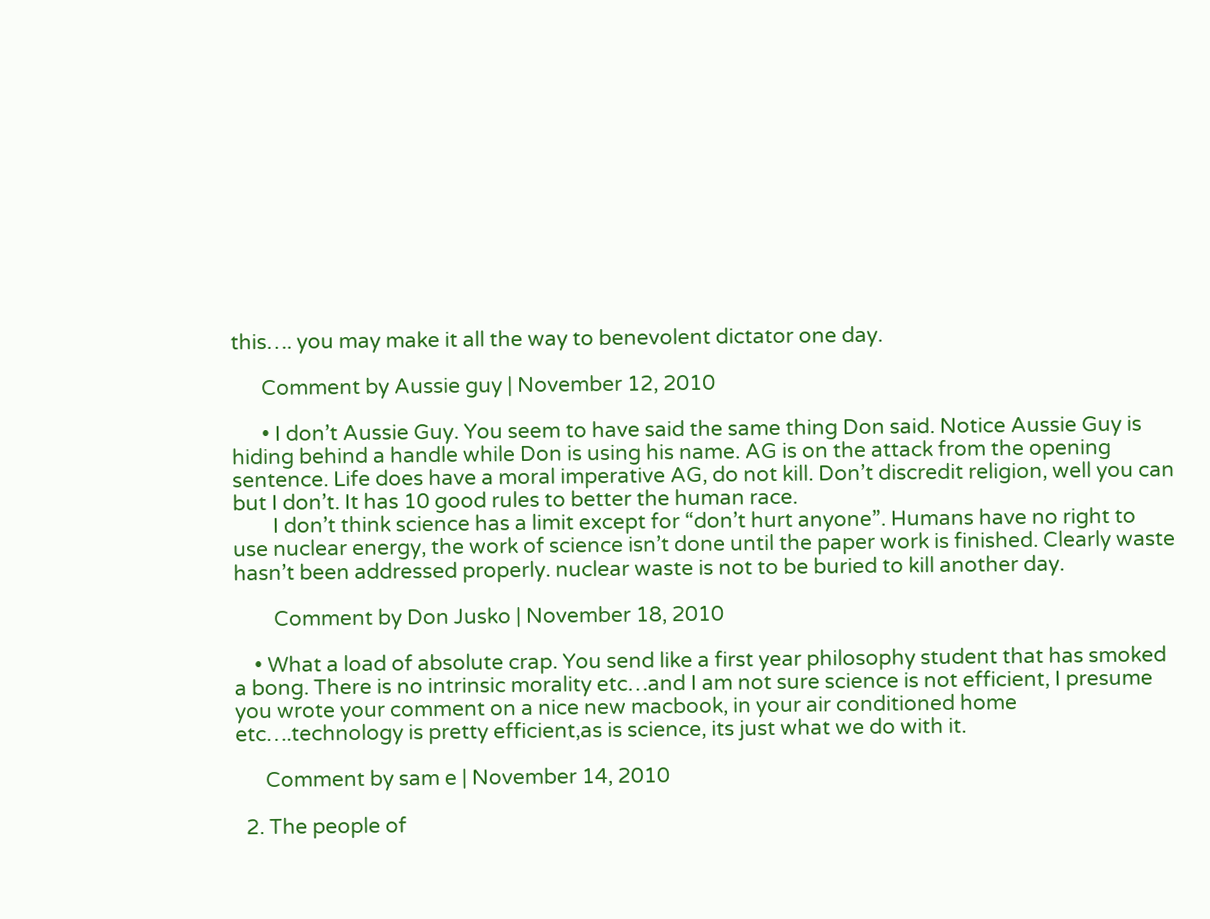this…. you may make it all the way to benevolent dictator one day.

      Comment by Aussie guy | November 12, 2010

      • I don’t Aussie Guy. You seem to have said the same thing Don said. Notice Aussie Guy is hiding behind a handle while Don is using his name. AG is on the attack from the opening sentence. Life does have a moral imperative AG, do not kill. Don’t discredit religion, well you can but I don’t. It has 10 good rules to better the human race.
        I don’t think science has a limit except for “don’t hurt anyone”. Humans have no right to use nuclear energy, the work of science isn’t done until the paper work is finished. Clearly waste hasn’t been addressed properly. nuclear waste is not to be buried to kill another day.

        Comment by Don Jusko | November 18, 2010

    • What a load of absolute crap. You send like a first year philosophy student that has smoked a bong. There is no intrinsic morality etc…and I am not sure science is not efficient, I presume you wrote your comment on a nice new macbook, in your air conditioned home etc….technology is pretty efficient,as is science, its just what we do with it.

      Comment by sam e | November 14, 2010

  2. The people of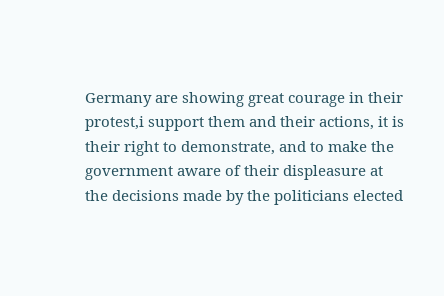Germany are showing great courage in their protest,i support them and their actions, it is their right to demonstrate, and to make the government aware of their displeasure at the decisions made by the politicians elected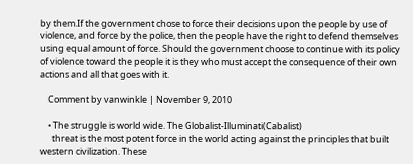by them.If the government chose to force their decisions upon the people by use of violence, and force by the police, then the people have the right to defend themselves using equal amount of force. Should the government choose to continue with its policy of violence toward the people it is they who must accept the consequence of their own actions and all that goes with it.

    Comment by vanwinkle | November 9, 2010

    • The struggle is world wide. The Globalist-Illuminati(Cabalist)
      threat is the most potent force in the world acting against the principles that built western civilization. These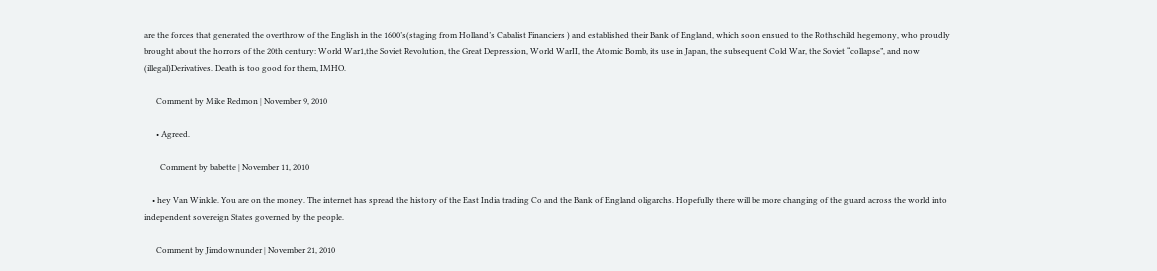are the forces that generated the overthrow of the English in the 1600’s(staging from Holland’s Cabalist Financiers ) and established their Bank of England, which soon ensued to the Rothschild hegemony, who proudly brought about the horrors of the 20th century: World War1,the Soviet Revolution, the Great Depression, World WarII, the Atomic Bomb, its use in Japan, the subsequent Cold War, the Soviet “collapse”, and now (illegal)Derivatives. Death is too good for them, IMHO.

      Comment by Mike Redmon | November 9, 2010

      • Agreed.

        Comment by babette | November 11, 2010

    • hey Van Winkle. You are on the money. The internet has spread the history of the East India trading Co and the Bank of England oligarchs. Hopefully there will be more changing of the guard across the world into independent sovereign States governed by the people.

      Comment by Jimdownunder | November 21, 2010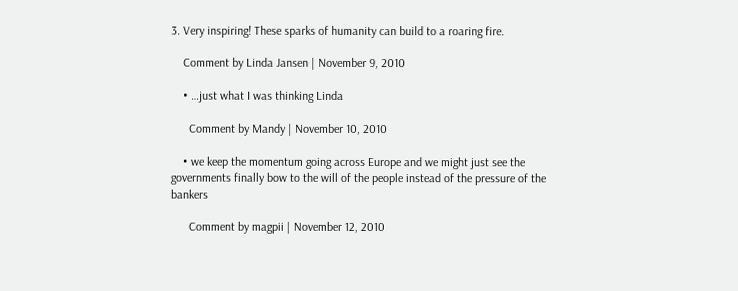3. Very inspiring! These sparks of humanity can build to a roaring fire.

    Comment by Linda Jansen | November 9, 2010

    • …just what I was thinking Linda

      Comment by Mandy | November 10, 2010

    • we keep the momentum going across Europe and we might just see the governments finally bow to the will of the people instead of the pressure of the bankers

      Comment by magpii | November 12, 2010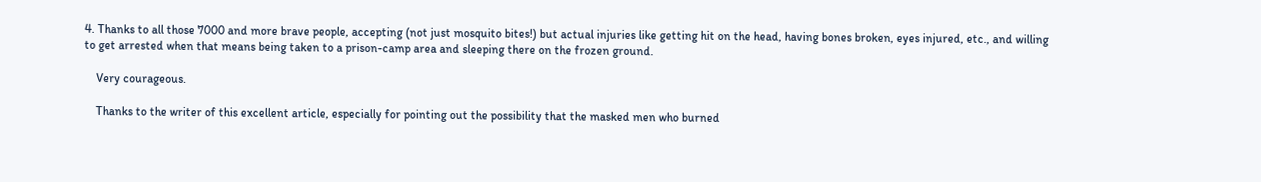4. Thanks to all those 7000 and more brave people, accepting (not just mosquito bites!) but actual injuries like getting hit on the head, having bones broken, eyes injured, etc., and willing to get arrested when that means being taken to a prison-camp area and sleeping there on the frozen ground.

    Very courageous.

    Thanks to the writer of this excellent article, especially for pointing out the possibility that the masked men who burned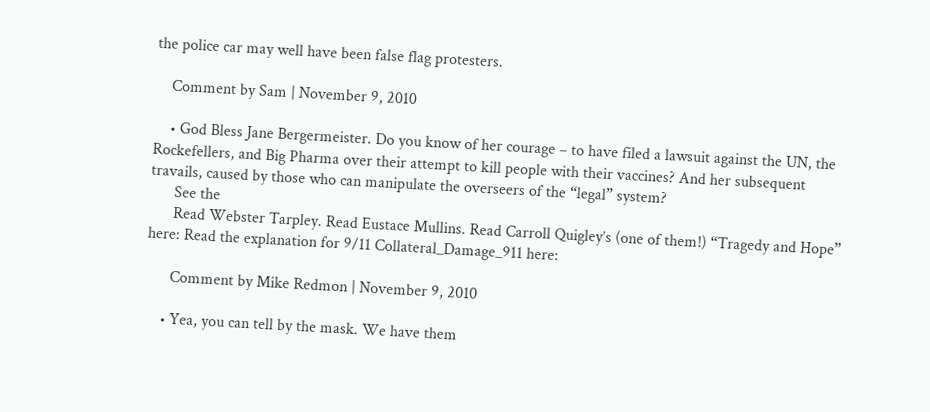the police car may well have been false flag protesters.

    Comment by Sam | November 9, 2010

    • God Bless Jane Bergermeister. Do you know of her courage – to have filed a lawsuit against the UN, the Rockefellers, and Big Pharma over their attempt to kill people with their vaccines? And her subsequent travails, caused by those who can manipulate the overseers of the “legal” system?
      See the
      Read Webster Tarpley. Read Eustace Mullins. Read Carroll Quigley’s (one of them!) “Tragedy and Hope” here: Read the explanation for 9/11 Collateral_Damage_911 here:

      Comment by Mike Redmon | November 9, 2010

    • Yea, you can tell by the mask. We have them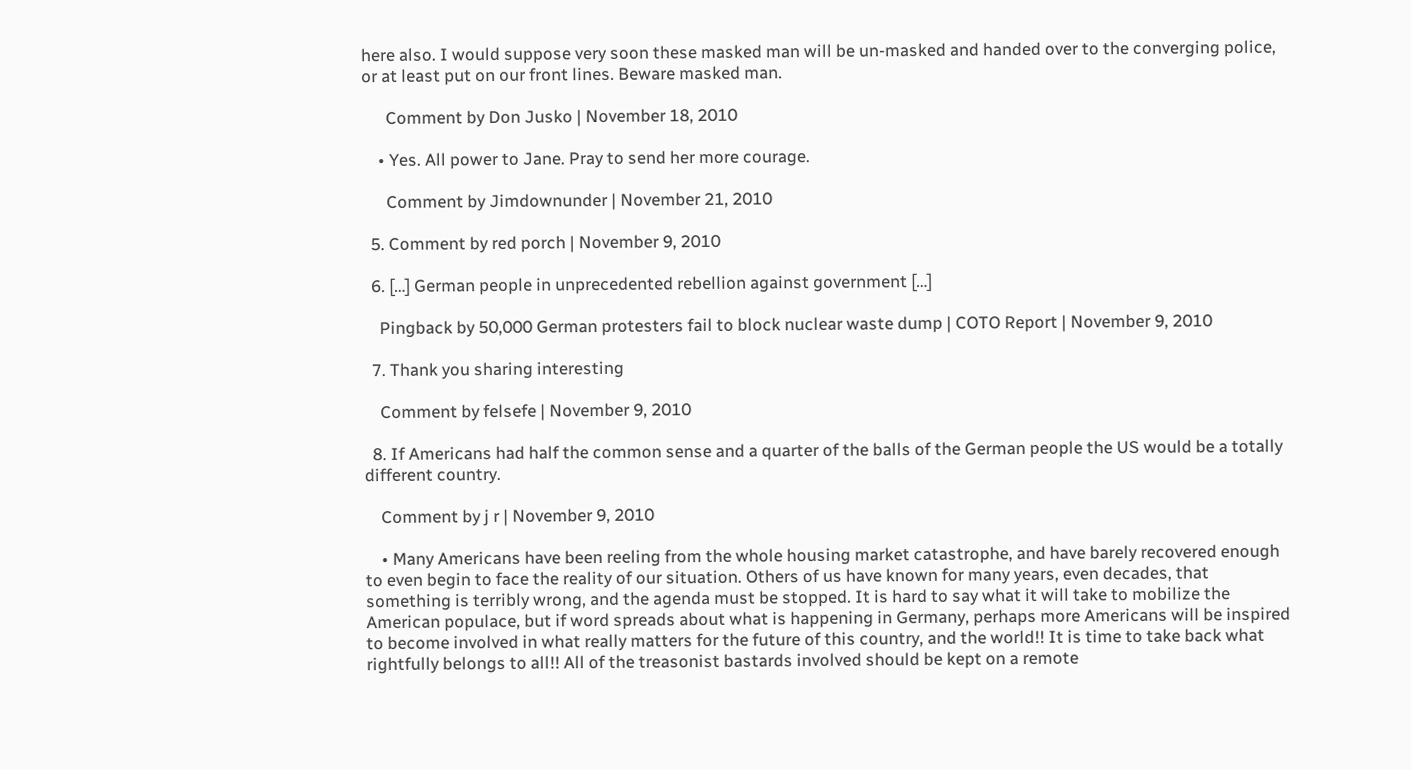here also. I would suppose very soon these masked man will be un-masked and handed over to the converging police, or at least put on our front lines. Beware masked man.

      Comment by Don Jusko | November 18, 2010

    • Yes. All power to Jane. Pray to send her more courage.

      Comment by Jimdownunder | November 21, 2010

  5. Comment by red porch | November 9, 2010

  6. […] German people in unprecedented rebellion against government […]

    Pingback by 50,000 German protesters fail to block nuclear waste dump | COTO Report | November 9, 2010

  7. Thank you sharing interesting

    Comment by felsefe | November 9, 2010

  8. If Americans had half the common sense and a quarter of the balls of the German people the US would be a totally different country.

    Comment by j r | November 9, 2010

    • Many Americans have been reeling from the whole housing market catastrophe, and have barely recovered enough to even begin to face the reality of our situation. Others of us have known for many years, even decades, that something is terribly wrong, and the agenda must be stopped. It is hard to say what it will take to mobilize the American populace, but if word spreads about what is happening in Germany, perhaps more Americans will be inspired to become involved in what really matters for the future of this country, and the world!! It is time to take back what rightfully belongs to all!! All of the treasonist bastards involved should be kept on a remote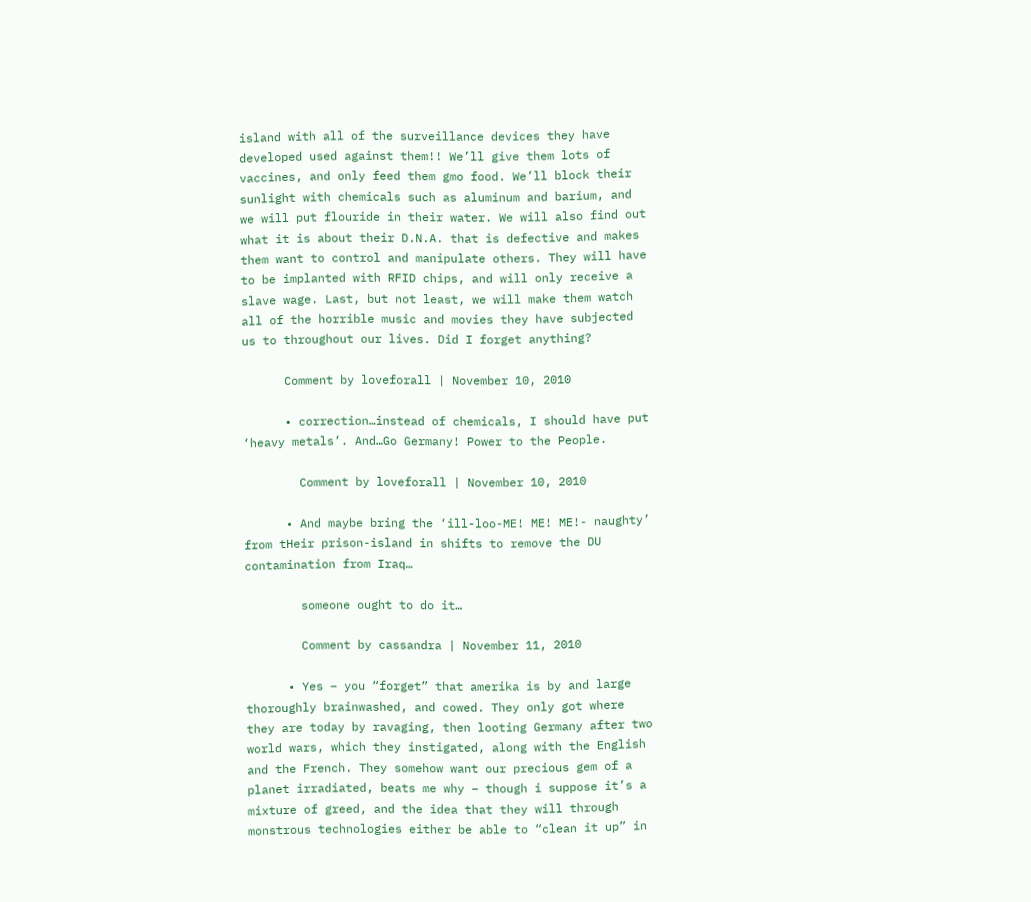island with all of the surveillance devices they have developed used against them!! We’ll give them lots of vaccines, and only feed them gmo food. We’ll block their sunlight with chemicals such as aluminum and barium, and we will put flouride in their water. We will also find out what it is about their D.N.A. that is defective and makes them want to control and manipulate others. They will have to be implanted with RFID chips, and will only receive a slave wage. Last, but not least, we will make them watch all of the horrible music and movies they have subjected us to throughout our lives. Did I forget anything?

      Comment by loveforall | November 10, 2010

      • correction…instead of chemicals, I should have put ‘heavy metals’. And…Go Germany! Power to the People.

        Comment by loveforall | November 10, 2010

      • And maybe bring the ‘ill-loo-ME! ME! ME!- naughty’ from tHeir prison-island in shifts to remove the DU contamination from Iraq…

        someone ought to do it…

        Comment by cassandra | November 11, 2010

      • Yes – you “forget” that amerika is by and large thoroughly brainwashed, and cowed. They only got where they are today by ravaging, then looting Germany after two world wars, which they instigated, along with the English and the French. They somehow want our precious gem of a planet irradiated, beats me why – though i suppose it’s a mixture of greed, and the idea that they will through monstrous technologies either be able to “clean it up” in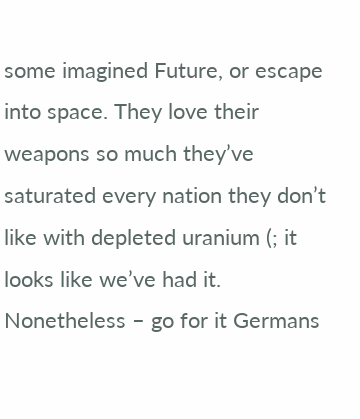some imagined Future, or escape into space. They love their weapons so much they’ve saturated every nation they don’t like with depleted uranium (; it looks like we’ve had it. Nonetheless – go for it Germans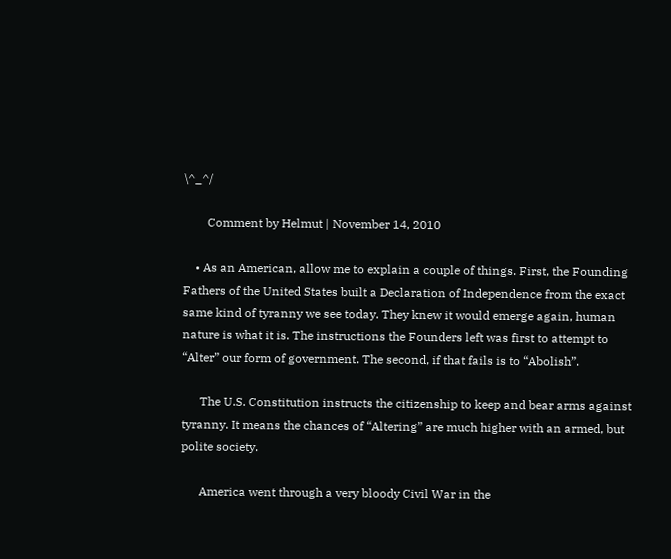\^_^/

        Comment by Helmut | November 14, 2010

    • As an American, allow me to explain a couple of things. First, the Founding Fathers of the United States built a Declaration of Independence from the exact same kind of tyranny we see today. They knew it would emerge again, human nature is what it is. The instructions the Founders left was first to attempt to “Alter” our form of government. The second, if that fails is to “Abolish”.

      The U.S. Constitution instructs the citizenship to keep and bear arms against tyranny. It means the chances of “Altering” are much higher with an armed, but polite society.

      America went through a very bloody Civil War in the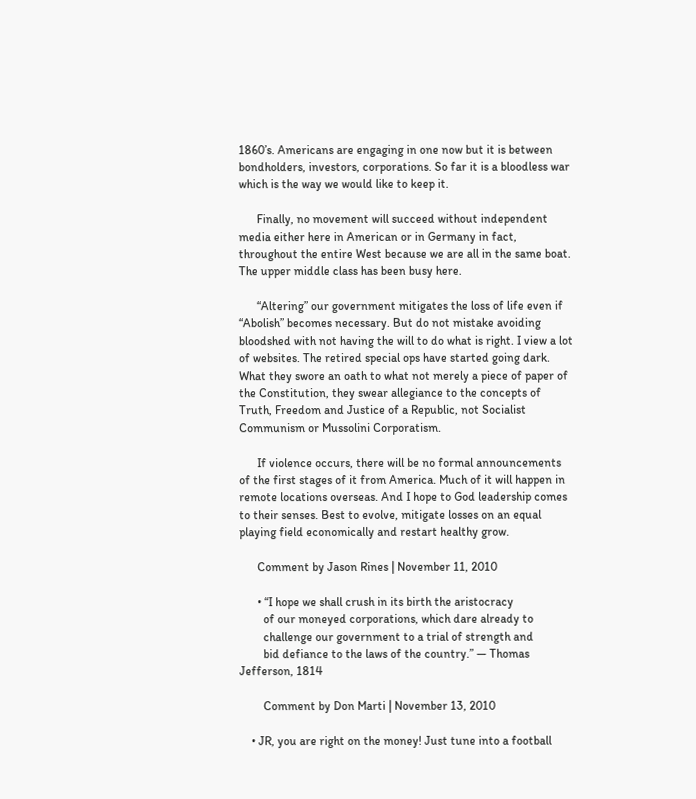1860’s. Americans are engaging in one now but it is between bondholders, investors, corporations. So far it is a bloodless war which is the way we would like to keep it.

      Finally, no movement will succeed without independent media either here in American or in Germany in fact, throughout the entire West because we are all in the same boat. The upper middle class has been busy here.

      “Altering” our government mitigates the loss of life even if “Abolish” becomes necessary. But do not mistake avoiding bloodshed with not having the will to do what is right. I view a lot of websites. The retired special ops have started going dark. What they swore an oath to what not merely a piece of paper of the Constitution, they swear allegiance to the concepts of Truth, Freedom and Justice of a Republic, not Socialist Communism or Mussolini Corporatism.

      If violence occurs, there will be no formal announcements of the first stages of it from America. Much of it will happen in remote locations overseas. And I hope to God leadership comes to their senses. Best to evolve, mitigate losses on an equal playing field economically and restart healthy grow.

      Comment by Jason Rines | November 11, 2010

      • “I hope we shall crush in its birth the aristocracy
        of our moneyed corporations, which dare already to
        challenge our government to a trial of strength and
        bid defiance to the laws of the country.” — Thomas Jefferson, 1814

        Comment by Don Marti | November 13, 2010

    • JR, you are right on the money! Just tune into a football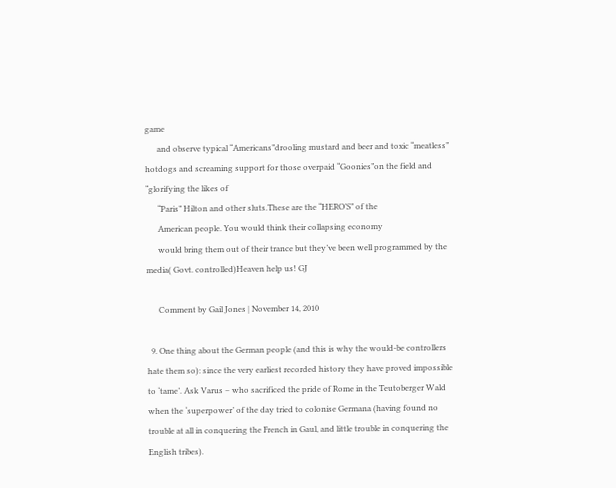game
      and observe typical “Americans”drooling mustard and beer and toxic “meatless” hotdogs and screaming support for those overpaid “Goonies”on the field and “glorifying the likes of
      “Paris” Hilton and other sluts.These are the “HERO’S” of the
      American people. You would think their collapsing economy
      would bring them out of their trance but they’ve been well programmed by the media( Govt. controlled)Heaven help us! GJ

      Comment by Gail Jones | November 14, 2010

  9. One thing about the German people (and this is why the would-be controllers hate them so): since the very earliest recorded history they have proved impossible to ‘tame’. Ask Varus – who sacrificed the pride of Rome in the Teutoberger Wald when the ‘superpower’ of the day tried to colonise Germana (having found no trouble at all in conquering the French in Gaul, and little trouble in conquering the English tribes).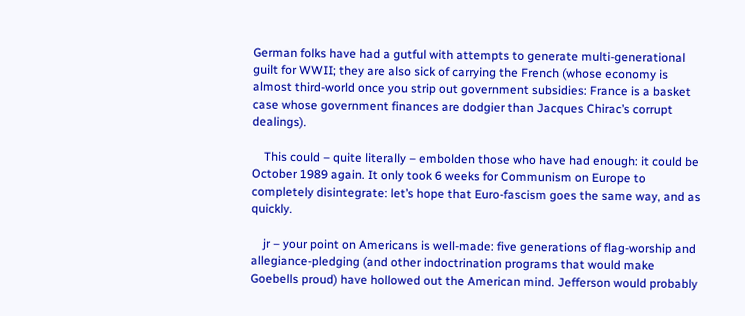German folks have had a gutful with attempts to generate multi-generational guilt for WWII; they are also sick of carrying the French (whose economy is almost third-world once you strip out government subsidies: France is a basket case whose government finances are dodgier than Jacques Chirac’s corrupt dealings).

    This could – quite literally – embolden those who have had enough: it could be October 1989 again. It only took 6 weeks for Communism on Europe to completely disintegrate: let’s hope that Euro-fascism goes the same way, and as quickly.

    jr – your point on Americans is well-made: five generations of flag-worship and allegiance-pledging (and other indoctrination programs that would make Goebells proud) have hollowed out the American mind. Jefferson would probably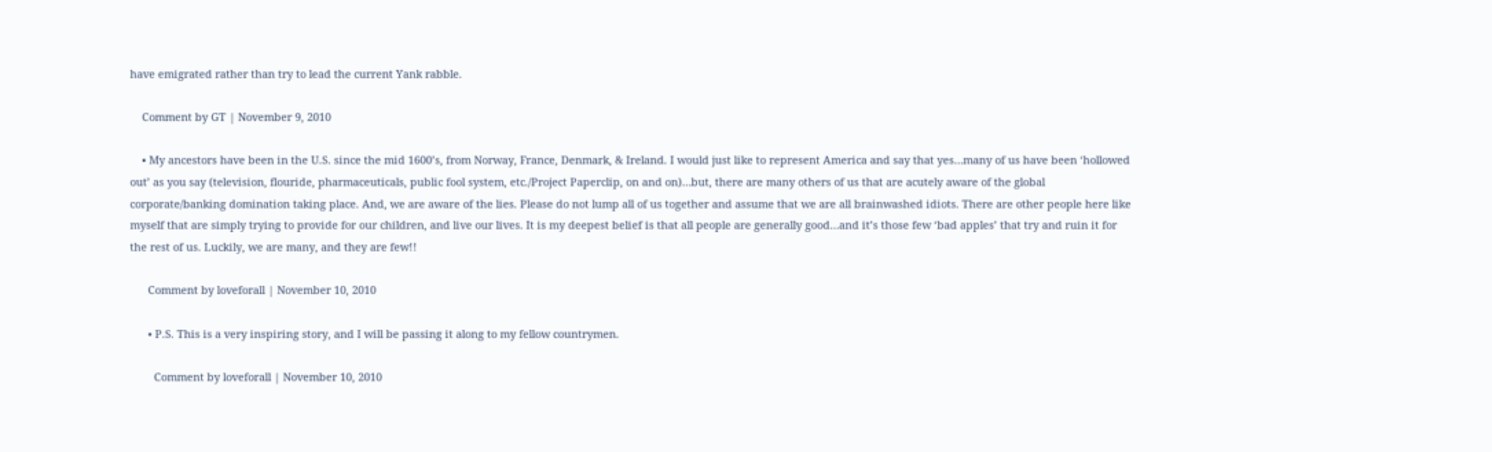have emigrated rather than try to lead the current Yank rabble.

    Comment by GT | November 9, 2010

    • My ancestors have been in the U.S. since the mid 1600’s, from Norway, France, Denmark, & Ireland. I would just like to represent America and say that yes…many of us have been ‘hollowed out’ as you say (television, flouride, pharmaceuticals, public fool system, etc./Project Paperclip, on and on)…but, there are many others of us that are acutely aware of the global corporate/banking domination taking place. And, we are aware of the lies. Please do not lump all of us together and assume that we are all brainwashed idiots. There are other people here like myself that are simply trying to provide for our children, and live our lives. It is my deepest belief is that all people are generally good…and it’s those few ‘bad apples’ that try and ruin it for the rest of us. Luckily, we are many, and they are few!!

      Comment by loveforall | November 10, 2010

      • P.S. This is a very inspiring story, and I will be passing it along to my fellow countrymen.

        Comment by loveforall | November 10, 2010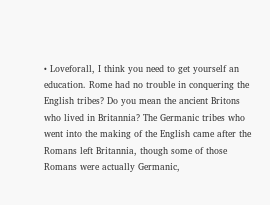• Loveforall, I think you need to get yourself an education. Rome had no trouble in conquering the English tribes? Do you mean the ancient Britons who lived in Britannia? The Germanic tribes who went into the making of the English came after the Romans left Britannia, though some of those Romans were actually Germanic,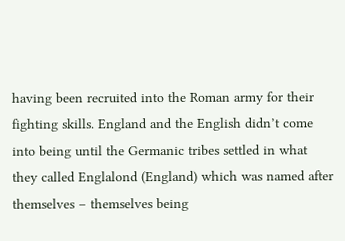having been recruited into the Roman army for their fighting skills. England and the English didn’t come into being until the Germanic tribes settled in what they called Englalond (England) which was named after themselves – themselves being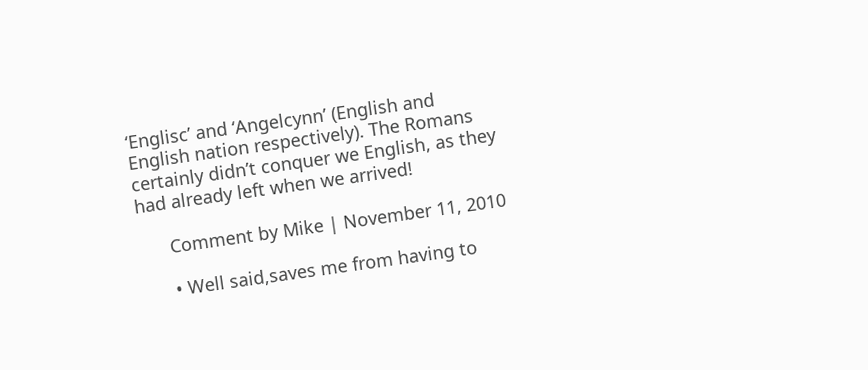‘Englisc’ and ‘Angelcynn’ (English and English nation respectively). The Romans certainly didn’t conquer we English, as they had already left when we arrived!

      Comment by Mike | November 11, 2010

      • Well said,saves me from having to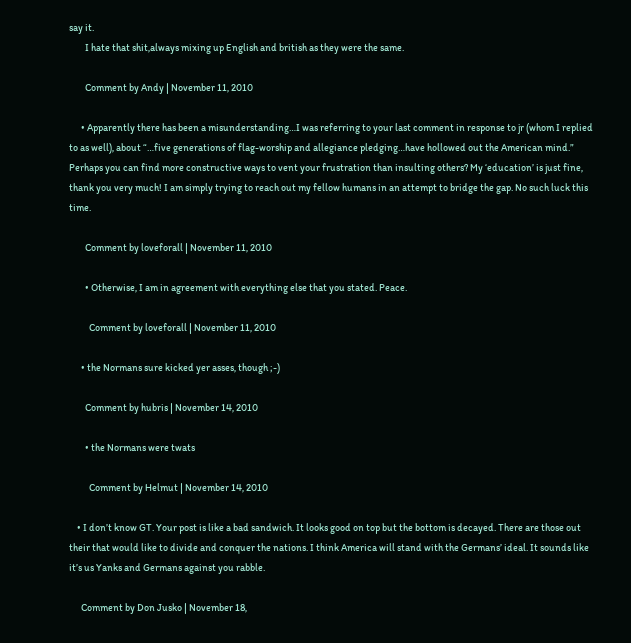say it.
        I hate that shit,always mixing up English and british as they were the same.

        Comment by Andy | November 11, 2010

      • Apparently there has been a misunderstanding…I was referring to your last comment in response to jr (whom I replied to as well), about “…five generations of flag-worship and allegiance pledging…have hollowed out the American mind.” Perhaps you can find more constructive ways to vent your frustration than insulting others? My ‘education’ is just fine, thank you very much! I am simply trying to reach out my fellow humans in an attempt to bridge the gap. No such luck this time.

        Comment by loveforall | November 11, 2010

        • Otherwise, I am in agreement with everything else that you stated. Peace.

          Comment by loveforall | November 11, 2010

      • the Normans sure kicked yer asses, though ;-)

        Comment by hubris | November 14, 2010

        • the Normans were twats

          Comment by Helmut | November 14, 2010

    • I don’t know GT. Your post is like a bad sandwich. It looks good on top but the bottom is decayed. There are those out their that would like to divide and conquer the nations. I think America will stand with the Germans’ ideal. It sounds like it’s us Yanks and Germans against you rabble.

      Comment by Don Jusko | November 18,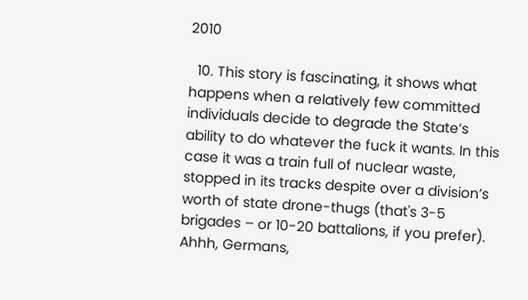2010

  10. This story is fascinating, it shows what happens when a relatively few committed individuals decide to degrade the State’s ability to do whatever the fuck it wants. In this case it was a train full of nuclear waste, stopped in its tracks despite over a division’s worth of state drone-thugs (that's 3-5 brigades – or 10-20 battalions, if you prefer). Ahhh, Germans,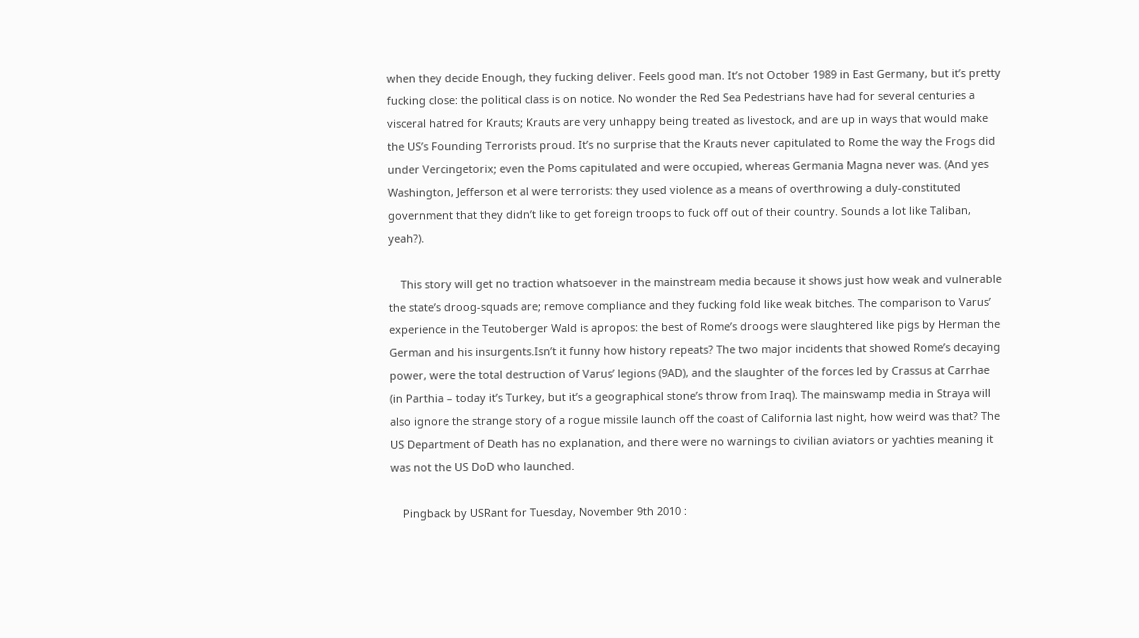when they decide Enough, they fucking deliver. Feels good man. It’s not October 1989 in East Germany, but it’s pretty fucking close: the political class is on notice. No wonder the Red Sea Pedestrians have had for several centuries a visceral hatred for Krauts; Krauts are very unhappy being treated as livestock, and are up in ways that would make the US’s Founding Terrorists proud. It’s no surprise that the Krauts never capitulated to Rome the way the Frogs did under Vercingetorix; even the Poms capitulated and were occupied, whereas Germania Magna never was. (And yes Washington, Jefferson et al were terrorists: they used violence as a means of overthrowing a duly-constituted government that they didn’t like to get foreign troops to fuck off out of their country. Sounds a lot like Taliban, yeah?).

    This story will get no traction whatsoever in the mainstream media because it shows just how weak and vulnerable the state’s droog-squads are; remove compliance and they fucking fold like weak bitches. The comparison to Varus’ experience in the Teutoberger Wald is apropos: the best of Rome’s droogs were slaughtered like pigs by Herman the German and his insurgents.Isn’t it funny how history repeats? The two major incidents that showed Rome’s decaying power, were the total destruction of Varus’ legions (9AD), and the slaughter of the forces led by Crassus at Carrhae (in Parthia – today it’s Turkey, but it’s a geographical stone’s throw from Iraq). The mainswamp media in Straya will also ignore the strange story of a rogue missile launch off the coast of California last night, how weird was that? The US Department of Death has no explanation, and there were no warnings to civilian aviators or yachties meaning it was not the US DoD who launched.

    Pingback by USRant for Tuesday, November 9th 2010 :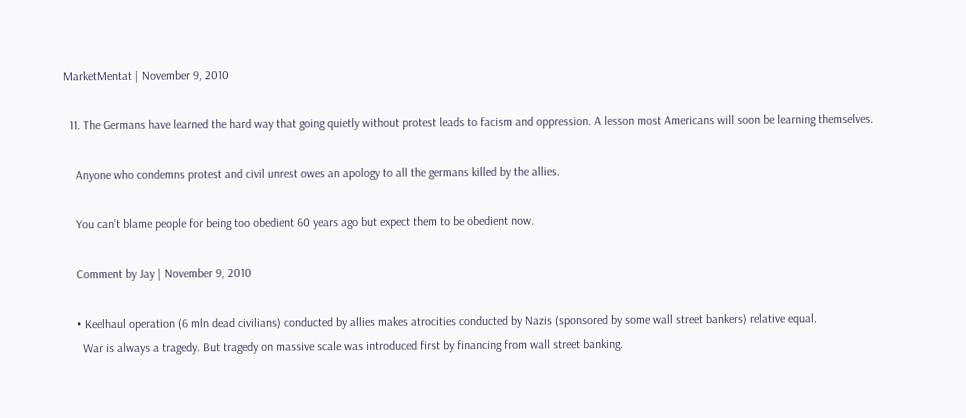MarketMentat | November 9, 2010

  11. The Germans have learned the hard way that going quietly without protest leads to facism and oppression. A lesson most Americans will soon be learning themselves.

    Anyone who condemns protest and civil unrest owes an apology to all the germans killed by the allies.

    You can’t blame people for being too obedient 60 years ago but expect them to be obedient now.

    Comment by Jay | November 9, 2010

    • Keelhaul operation (6 mln dead civilians) conducted by allies makes atrocities conducted by Nazis (sponsored by some wall street bankers) relative equal.
      War is always a tragedy. But tragedy on massive scale was introduced first by financing from wall street banking.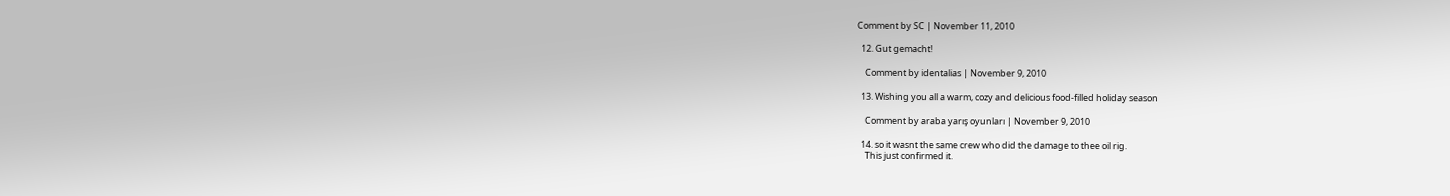Comment by SC | November 11, 2010

  12. Gut gemacht!

    Comment by identalias | November 9, 2010

  13. Wishing you all a warm, cozy and delicious food-filled holiday season

    Comment by araba yarış oyunları | November 9, 2010

  14. so it wasnt the same crew who did the damage to thee oil rig.
    This just confirmed it.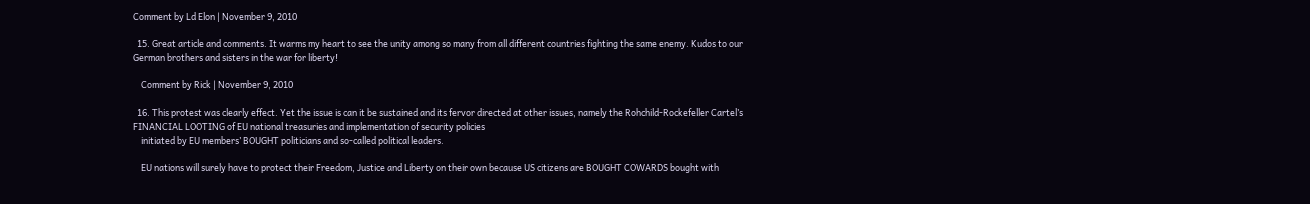Comment by Ld Elon | November 9, 2010

  15. Great article and comments. It warms my heart to see the unity among so many from all different countries fighting the same enemy. Kudos to our German brothers and sisters in the war for liberty!

    Comment by Rick | November 9, 2010

  16. This protest was clearly effect. Yet the issue is can it be sustained and its fervor directed at other issues, namely the Rohchild-Rockefeller Cartel’s FINANCIAL LOOTING of EU national treasuries and implementation of security policies
    initiated by EU members’ BOUGHT politicians and so-called political leaders.

    EU nations will surely have to protect their Freedom, Justice and Liberty on their own because US citizens are BOUGHT COWARDS bought with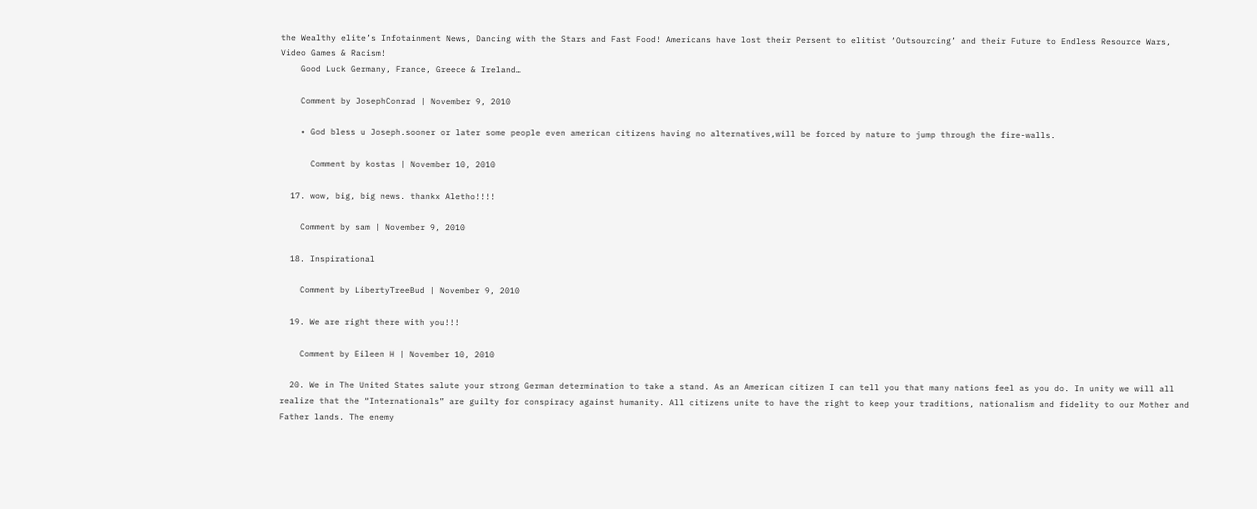the Wealthy elite’s Infotainment News, Dancing with the Stars and Fast Food! Americans have lost their Persent to elitist ‘Outsourcing’ and their Future to Endless Resource Wars, Video Games & Racism!
    Good Luck Germany, France, Greece & Ireland…

    Comment by JosephConrad | November 9, 2010

    • God bless u Joseph.sooner or later some people even american citizens having no alternatives,will be forced by nature to jump through the fire-walls.

      Comment by kostas | November 10, 2010

  17. wow, big, big news. thankx Aletho!!!!

    Comment by sam | November 9, 2010

  18. Inspirational

    Comment by LibertyTreeBud | November 9, 2010

  19. We are right there with you!!!

    Comment by Eileen H | November 10, 2010

  20. We in The United States salute your strong German determination to take a stand. As an American citizen I can tell you that many nations feel as you do. In unity we will all realize that the “Internationals” are guilty for conspiracy against humanity. All citizens unite to have the right to keep your traditions, nationalism and fidelity to our Mother and Father lands. The enemy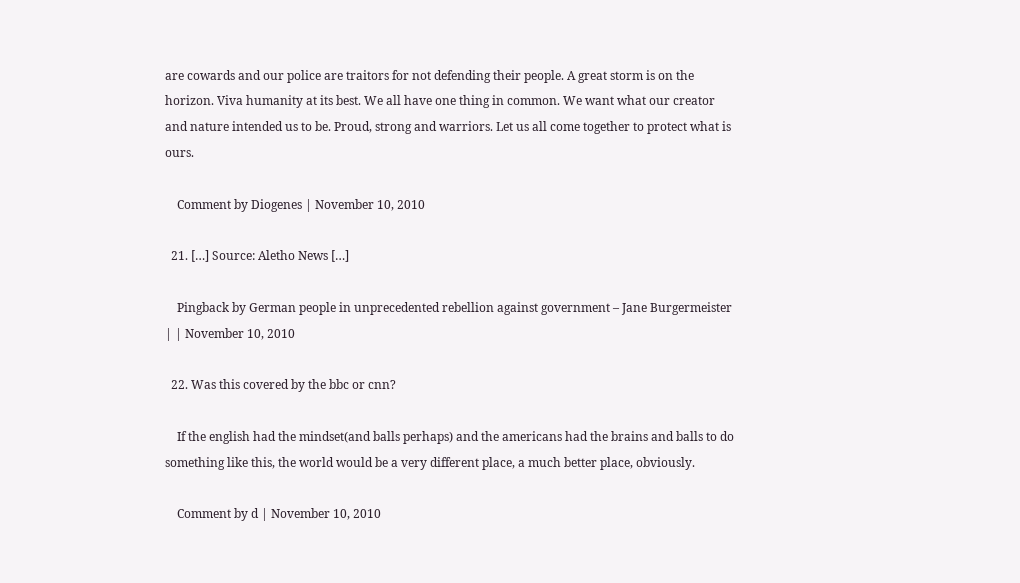are cowards and our police are traitors for not defending their people. A great storm is on the horizon. Viva humanity at its best. We all have one thing in common. We want what our creator and nature intended us to be. Proud, strong and warriors. Let us all come together to protect what is ours.

    Comment by Diogenes | November 10, 2010

  21. […] Source: Aletho News […]

    Pingback by German people in unprecedented rebellion against government – Jane Burgermeister | | November 10, 2010

  22. Was this covered by the bbc or cnn?

    If the english had the mindset(and balls perhaps) and the americans had the brains and balls to do something like this, the world would be a very different place, a much better place, obviously.

    Comment by d | November 10, 2010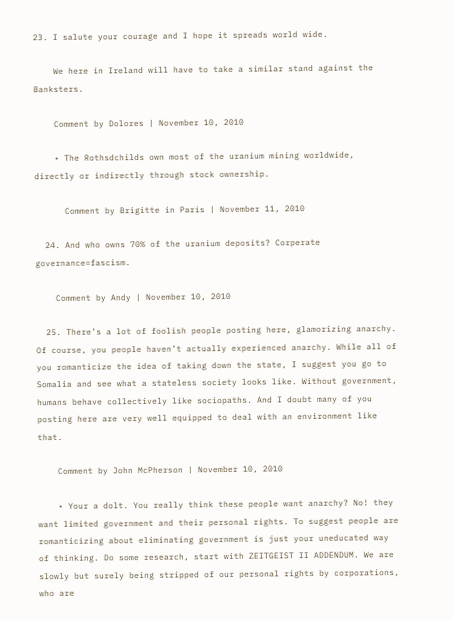23. I salute your courage and I hope it spreads world wide.

    We here in Ireland will have to take a similar stand against the Banksters.

    Comment by Dolores | November 10, 2010

    • The Rothsdchilds own most of the uranium mining worldwide, directly or indirectly through stock ownership.

      Comment by Brigitte in Paris | November 11, 2010

  24. And who owns 70% of the uranium deposits? Corperate governance=fascism.

    Comment by Andy | November 10, 2010

  25. There’s a lot of foolish people posting here, glamorizing anarchy. Of course, you people haven’t actually experienced anarchy. While all of you romanticize the idea of taking down the state, I suggest you go to Somalia and see what a stateless society looks like. Without government, humans behave collectively like sociopaths. And I doubt many of you posting here are very well equipped to deal with an environment like that.

    Comment by John McPherson | November 10, 2010

    • Your a dolt. You really think these people want anarchy? No! they want limited government and their personal rights. To suggest people are romanticizing about eliminating government is just your uneducated way of thinking. Do some research, start with ZEITGEIST II ADDENDUM. We are slowly but surely being stripped of our personal rights by corporations, who are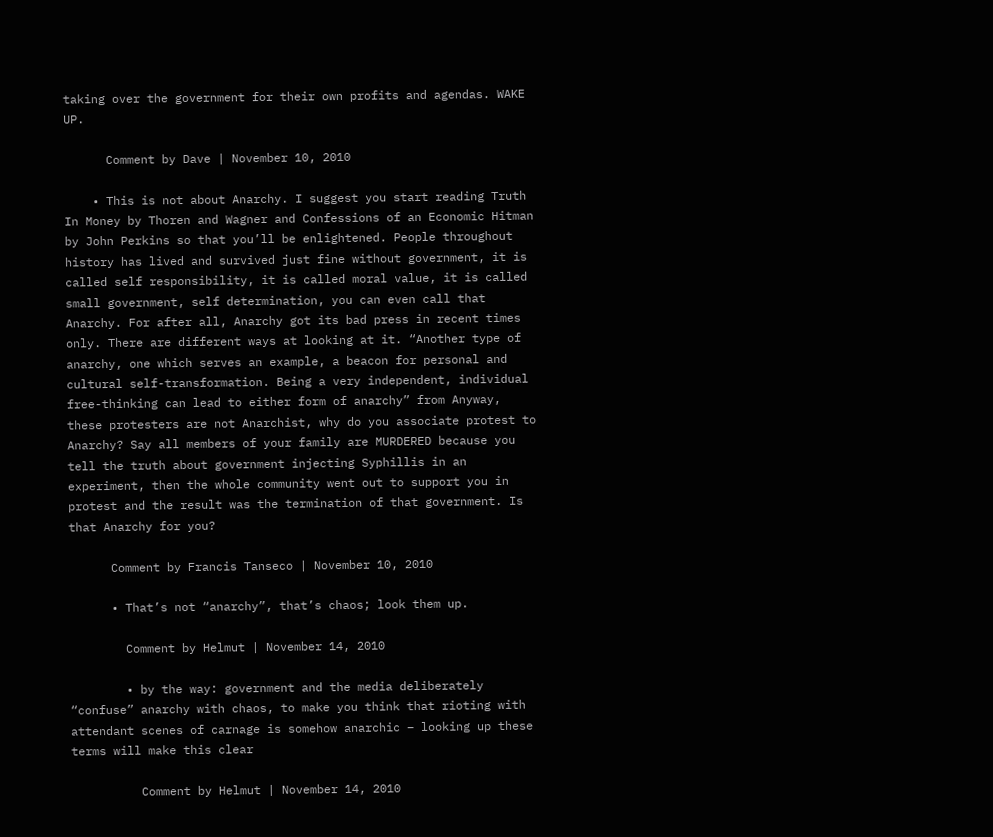taking over the government for their own profits and agendas. WAKE UP.

      Comment by Dave | November 10, 2010

    • This is not about Anarchy. I suggest you start reading Truth In Money by Thoren and Wagner and Confessions of an Economic Hitman by John Perkins so that you’ll be enlightened. People throughout history has lived and survived just fine without government, it is called self responsibility, it is called moral value, it is called small government, self determination, you can even call that Anarchy. For after all, Anarchy got its bad press in recent times only. There are different ways at looking at it. “Another type of anarchy, one which serves an example, a beacon for personal and cultural self-transformation. Being a very independent, individual free-thinking can lead to either form of anarchy” from Anyway, these protesters are not Anarchist, why do you associate protest to Anarchy? Say all members of your family are MURDERED because you tell the truth about government injecting Syphillis in an experiment, then the whole community went out to support you in protest and the result was the termination of that government. Is that Anarchy for you?

      Comment by Francis Tanseco | November 10, 2010

      • That’s not “anarchy”, that’s chaos; look them up.

        Comment by Helmut | November 14, 2010

        • by the way: government and the media deliberately “confuse” anarchy with chaos, to make you think that rioting with attendant scenes of carnage is somehow anarchic – looking up these terms will make this clear

          Comment by Helmut | November 14, 2010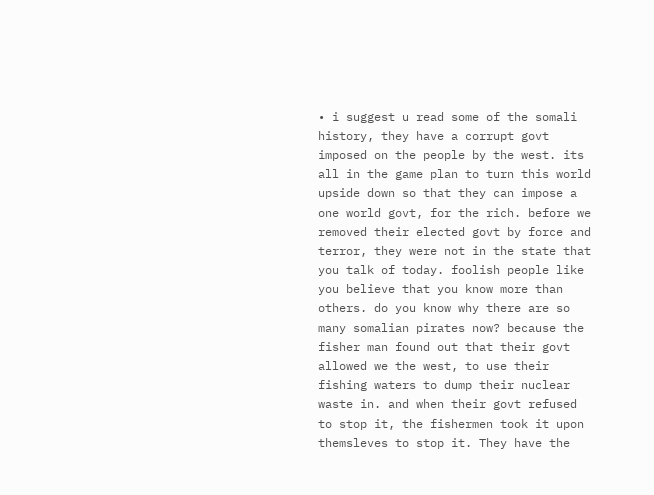• i suggest u read some of the somali history, they have a corrupt govt imposed on the people by the west. its all in the game plan to turn this world upside down so that they can impose a one world govt, for the rich. before we removed their elected govt by force and terror, they were not in the state that you talk of today. foolish people like you believe that you know more than others. do you know why there are so many somalian pirates now? because the fisher man found out that their govt allowed we the west, to use their fishing waters to dump their nuclear waste in. and when their govt refused to stop it, the fishermen took it upon themsleves to stop it. They have the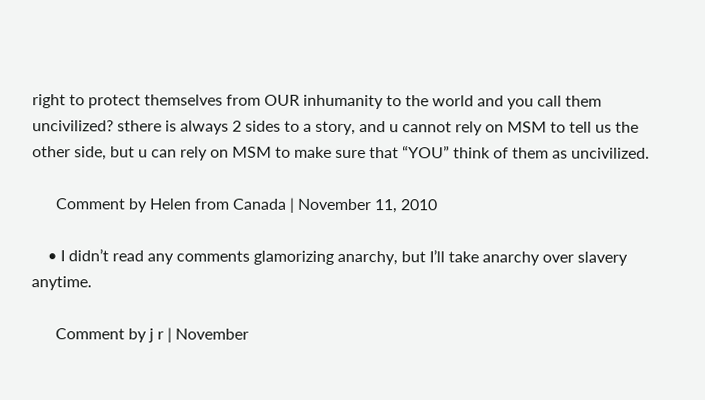right to protect themselves from OUR inhumanity to the world and you call them uncivilized? sthere is always 2 sides to a story, and u cannot rely on MSM to tell us the other side, but u can rely on MSM to make sure that “YOU” think of them as uncivilized.

      Comment by Helen from Canada | November 11, 2010

    • I didn’t read any comments glamorizing anarchy, but I’ll take anarchy over slavery anytime.

      Comment by j r | November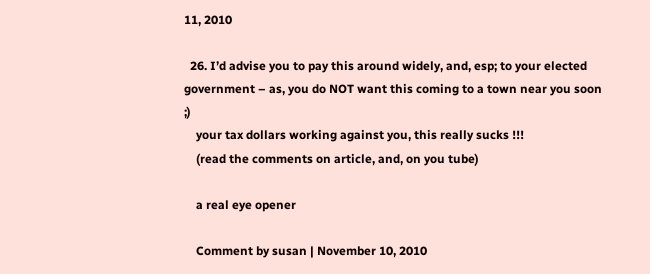11, 2010

  26. I’d advise you to pay this around widely, and, esp; to your elected government – as, you do NOT want this coming to a town near you soon ;)
    your tax dollars working against you, this really sucks !!!
    (read the comments on article, and, on you tube)

    a real eye opener

    Comment by susan | November 10, 2010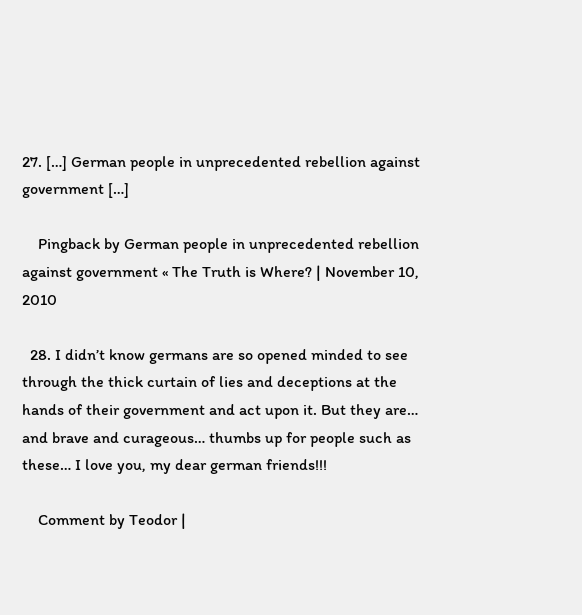27. […] German people in unprecedented rebellion against government […]

    Pingback by German people in unprecedented rebellion against government « The Truth is Where? | November 10, 2010

  28. I didn’t know germans are so opened minded to see through the thick curtain of lies and deceptions at the hands of their government and act upon it. But they are… and brave and curageous… thumbs up for people such as these… I love you, my dear german friends!!!

    Comment by Teodor |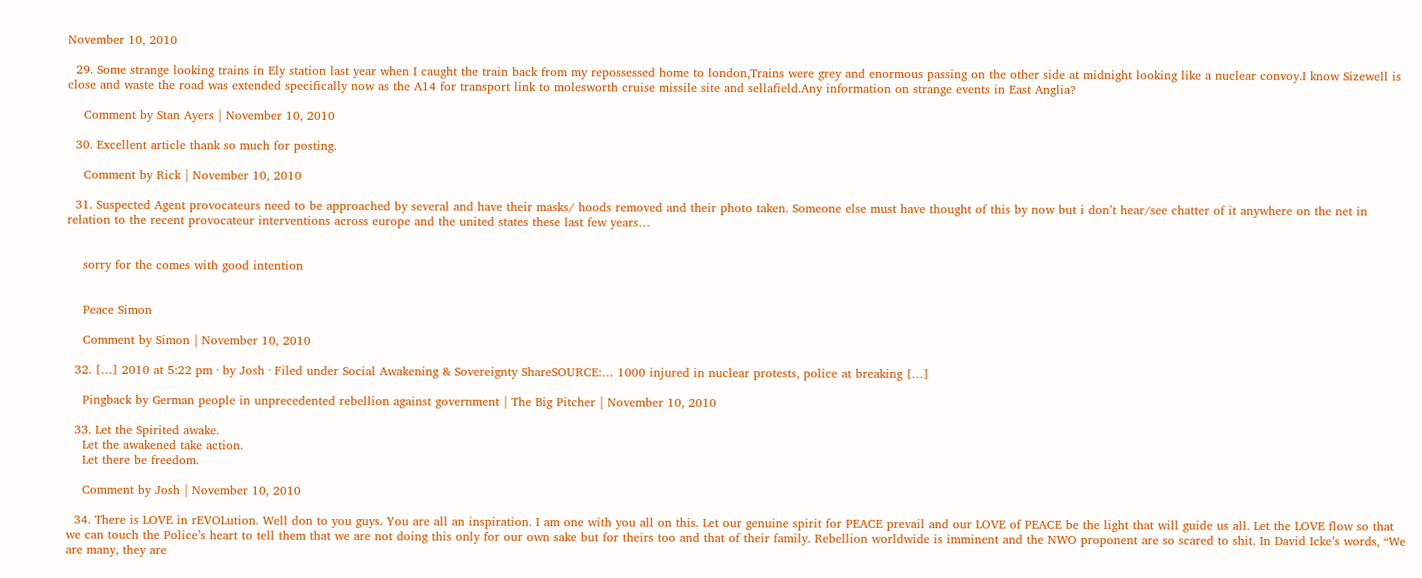November 10, 2010

  29. Some strange looking trains in Ely station last year when I caught the train back from my repossessed home to london,Trains were grey and enormous passing on the other side at midnight looking like a nuclear convoy.I know Sizewell is close and waste the road was extended specifically now as the A14 for transport link to molesworth cruise missile site and sellafield.Any information on strange events in East Anglia?

    Comment by Stan Ayers | November 10, 2010

  30. Excellent article thank so much for posting.

    Comment by Rick | November 10, 2010

  31. Suspected Agent provocateurs need to be approached by several and have their masks/ hoods removed and their photo taken. Someone else must have thought of this by now but i don’t hear/see chatter of it anywhere on the net in relation to the recent provocateur interventions across europe and the united states these last few years…


    sorry for the comes with good intention


    Peace Simon

    Comment by Simon | November 10, 2010

  32. […] 2010 at 5:22 pm · by Josh · Filed under Social Awakening & Sovereignty ShareSOURCE:… 1000 injured in nuclear protests, police at breaking […]

    Pingback by German people in unprecedented rebellion against government | The Big Pitcher | November 10, 2010

  33. Let the Spirited awake.
    Let the awakened take action.
    Let there be freedom.

    Comment by Josh | November 10, 2010

  34. There is LOVE in rEVOLution. Well don to you guys. You are all an inspiration. I am one with you all on this. Let our genuine spirit for PEACE prevail and our LOVE of PEACE be the light that will guide us all. Let the LOVE flow so that we can touch the Police’s heart to tell them that we are not doing this only for our own sake but for theirs too and that of their family. Rebellion worldwide is imminent and the NWO proponent are so scared to shit. In David Icke’s words, “We are many, they are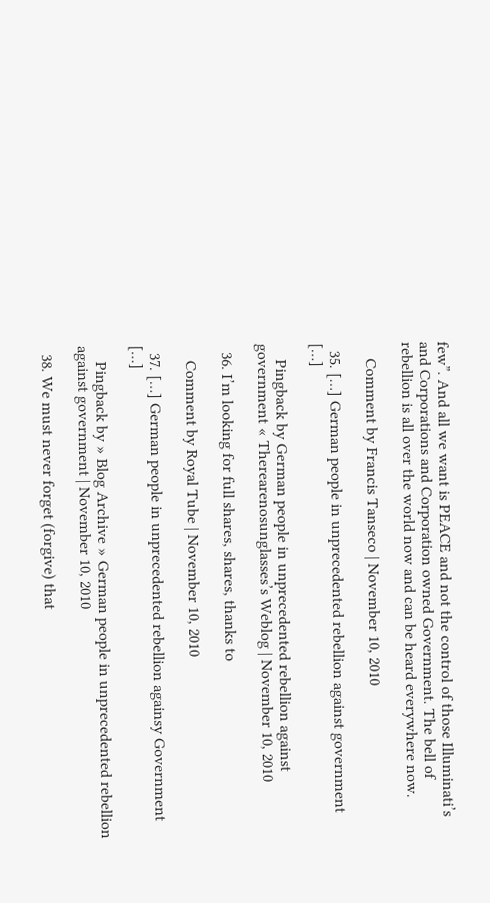few”. And all we want is PEACE and not the control of those Illuminati’s and Corporations and Corporation owned Government. The bell of rebellion is all over the world now and can be heard everywhere now.

    Comment by Francis Tanseco | November 10, 2010

  35. […] German people in unprecedented rebellion against government […]

    Pingback by German people in unprecedented rebellion against government « Therearenosunglasses’s Weblog | November 10, 2010

  36. I’m looking for full shares, shares, thanks to

    Comment by Royal Tube | November 10, 2010

  37. […] German people in unprecedented rebellion againsy Government […]

    Pingback by » Blog Archive » German people in unprecedented rebellion against government | November 10, 2010

  38. We must never forget (forgive) that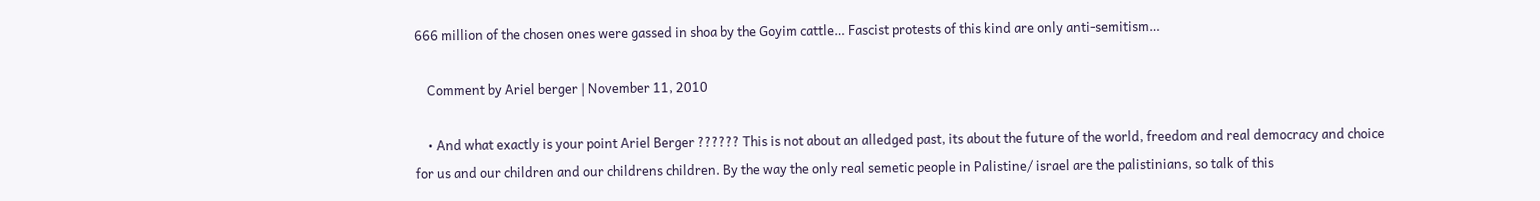666 million of the chosen ones were gassed in shoa by the Goyim cattle… Fascist protests of this kind are only anti-semitism…

    Comment by Ariel berger | November 11, 2010

    • And what exactly is your point Ariel Berger ?????? This is not about an alledged past, its about the future of the world, freedom and real democracy and choice for us and our children and our childrens children. By the way the only real semetic people in Palistine/ israel are the palistinians, so talk of this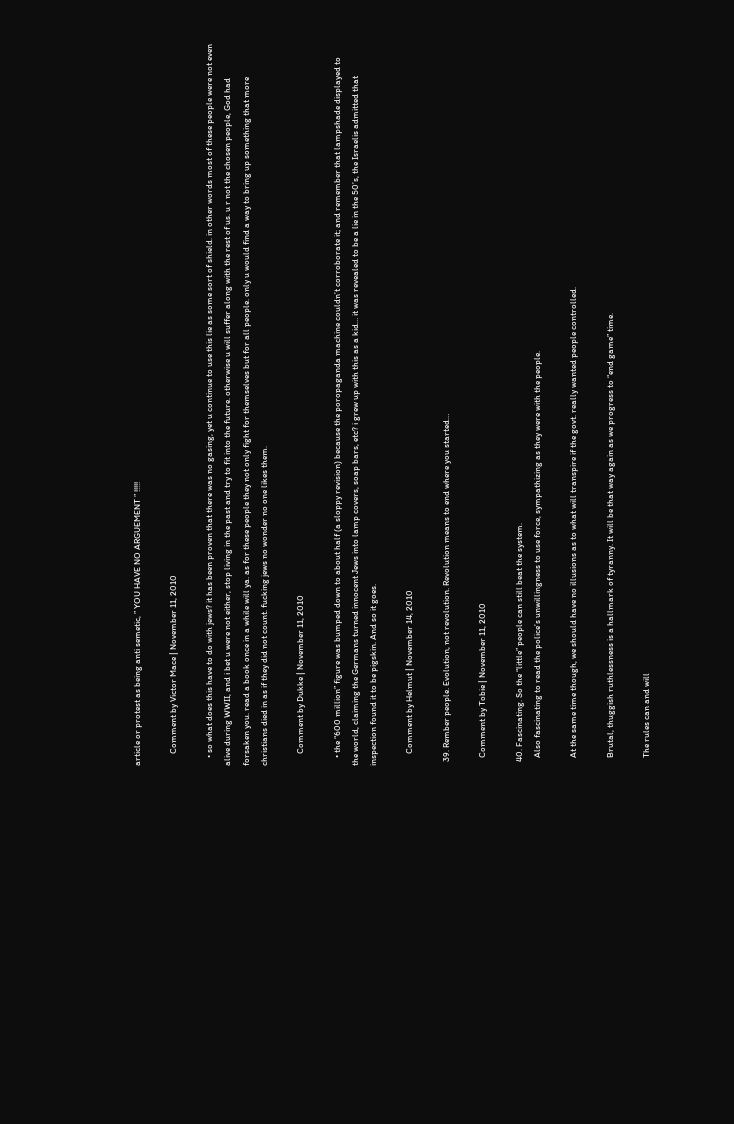article or protest as being anti semetic, ” YOU HAVE NO ARGUEMENT ” !!!!!

      Comment by Victor Mace | November 11, 2010

    • so what does this have to do with jews? it has been proven that there was no gasing, yet u continue to use this lie as some sort of shield. in other words most of these people were not even alive during WWII, and i bet u were not either, stop living in the past and try to fit into the future. otherwise u will suffer along with the rest of us. u r not the chosen people, God had forsaken you. read a book once in a while will ya. as for these people they not only fight for themselves but for all people. only u would find a way to bring up something that more christians died in as if they did not count. fucking jews no wonder no one likes them.

      Comment by Dukke | November 11, 2010

    • the “600 million” figure was bumped down to about half (a sloppy revision) because the poropaganda machine couldn’t corroborate it; and remember that lampshade displayed to the world, claiming the Germans turned innocent Jews into lamp covers, soap bars, etc? i grew up with this as a kid… it was revealed to be a lie in the 50’s, the Israelis admitted that inspection found it to be pigskin. And so it goes.

      Comment by Helmut | November 14, 2010

  39. Rember people. Evolution, not revolution. Revolution means to end where you started…

    Comment by Tobie | November 11, 2010

  40. Fascinating. So the “little” people can still beat the system.
    Also fascinating to read the police’s unwillingness to use force, sympathizing as they were with the people.

    At the same time though, we should have no illusions as to what will transpire if the govt. really wanted people controlled.

    Brutal, thuggish ruthlessness is a hallmark of tyranny. It will be that way again as we progress to “end game” time.

    The rules can and will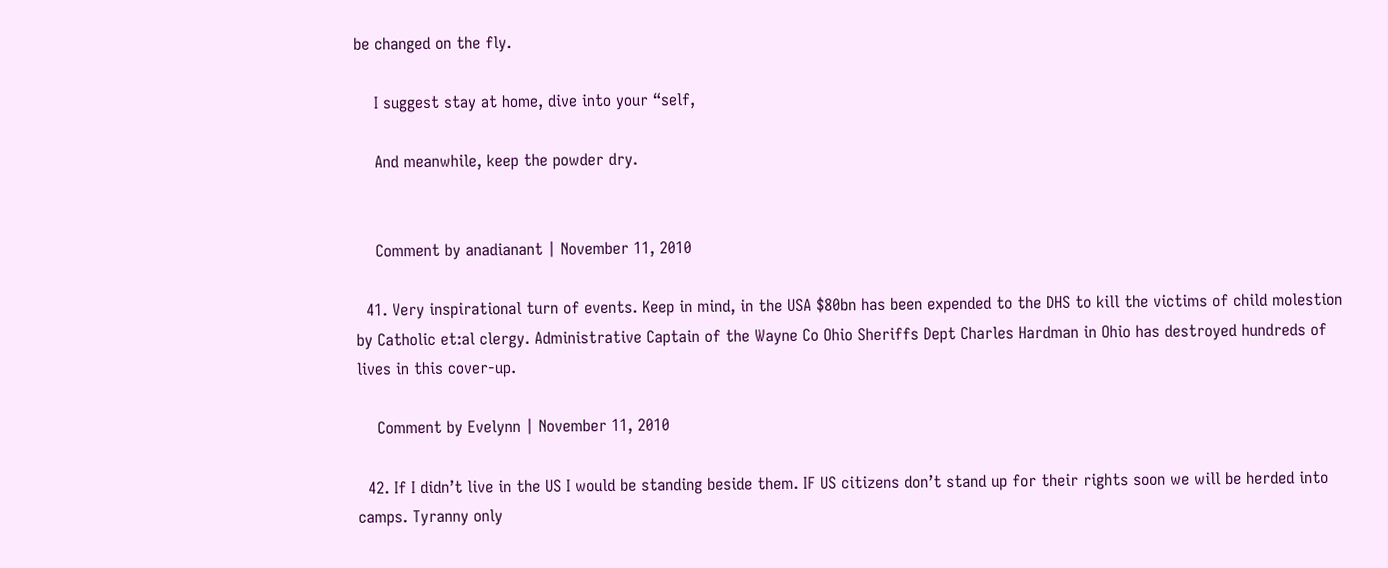be changed on the fly.

    I suggest stay at home, dive into your “self,

    And meanwhile, keep the powder dry.


    Comment by anadianant | November 11, 2010

  41. Very inspirational turn of events. Keep in mind, in the USA $80bn has been expended to the DHS to kill the victims of child molestion by Catholic et:al clergy. Administrative Captain of the Wayne Co Ohio Sheriffs Dept Charles Hardman in Ohio has destroyed hundreds of lives in this cover-up.

    Comment by Evelynn | November 11, 2010

  42. If I didn’t live in the US I would be standing beside them. IF US citizens don’t stand up for their rights soon we will be herded into camps. Tyranny only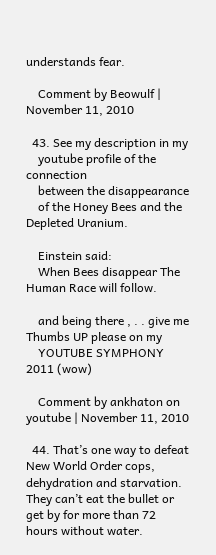understands fear.

    Comment by Beowulf | November 11, 2010

  43. See my description in my
    youtube profile of the connection
    between the disappearance
    of the Honey Bees and the Depleted Uranium.

    Einstein said:
    When Bees disappear The Human Race will follow.

    and being there , . . give me Thumbs UP please on my
    YOUTUBE SYMPHONY 2011 (wow)

    Comment by ankhaton on youtube | November 11, 2010

  44. That’s one way to defeat New World Order cops, dehydration and starvation. They can’t eat the bullet or get by for more than 72 hours without water.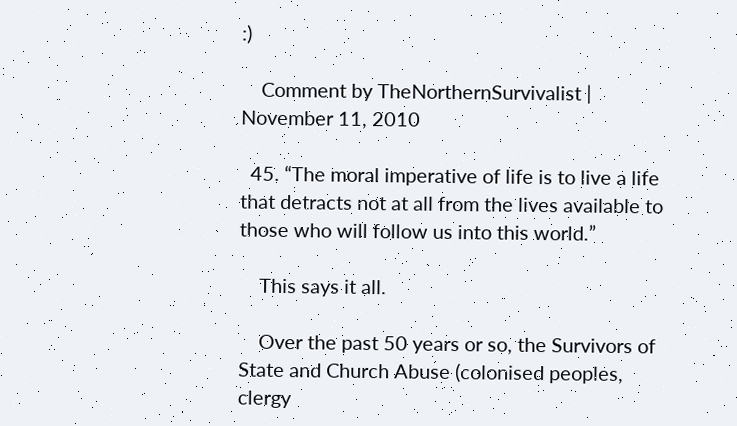:)

    Comment by TheNorthernSurvivalist | November 11, 2010

  45. “The moral imperative of life is to live a life that detracts not at all from the lives available to those who will follow us into this world.”

    This says it all.

    Over the past 50 years or so, the Survivors of State and Church Abuse (colonised peoples, clergy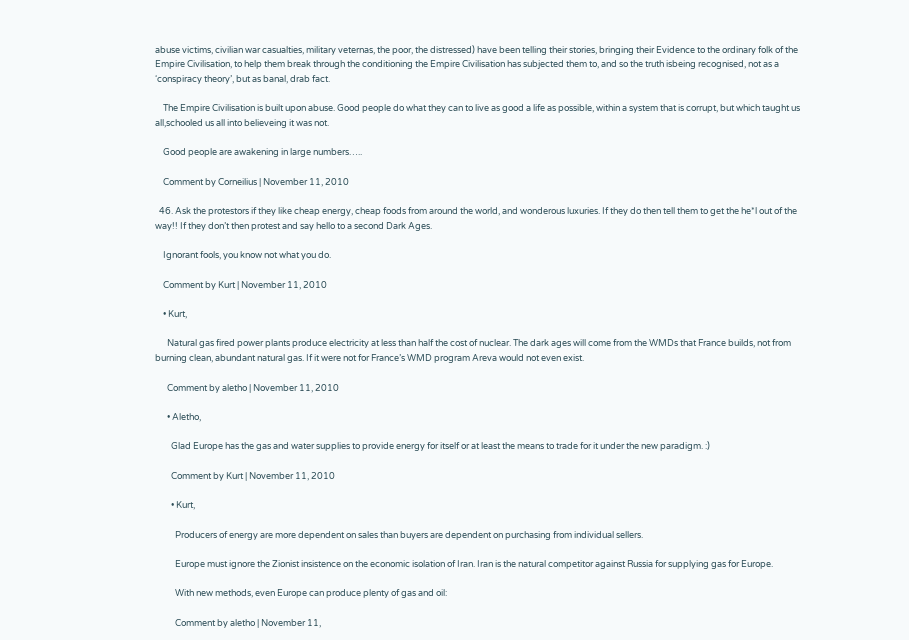abuse victims, civilian war casualties, military veternas, the poor, the distressed) have been telling their stories, bringing their Evidence to the ordinary folk of the Empire Civilisation, to help them break through the conditioning the Empire Civilisation has subjected them to, and so the truth isbeing recognised, not as a ‘conspiracy theory’, but as banal, drab fact.

    The Empire Civilisation is built upon abuse. Good people do what they can to live as good a life as possible, within a system that is corrupt, but which taught us all,schooled us all into believeing it was not.

    Good people are awakening in large numbers…..

    Comment by Corneilius | November 11, 2010

  46. Ask the protestors if they like cheap energy, cheap foods from around the world, and wonderous luxuries. If they do then tell them to get the he*l out of the way!! If they don’t then protest and say hello to a second Dark Ages.

    Ignorant fools, you know not what you do.

    Comment by Kurt | November 11, 2010

    • Kurt,

      Natural gas fired power plants produce electricity at less than half the cost of nuclear. The dark ages will come from the WMDs that France builds, not from burning clean, abundant natural gas. If it were not for France’s WMD program Areva would not even exist.

      Comment by aletho | November 11, 2010

      • Aletho,

        Glad Europe has the gas and water supplies to provide energy for itself or at least the means to trade for it under the new paradigm. :)

        Comment by Kurt | November 11, 2010

        • Kurt,

          Producers of energy are more dependent on sales than buyers are dependent on purchasing from individual sellers.

          Europe must ignore the Zionist insistence on the economic isolation of Iran. Iran is the natural competitor against Russia for supplying gas for Europe.

          With new methods, even Europe can produce plenty of gas and oil:

          Comment by aletho | November 11,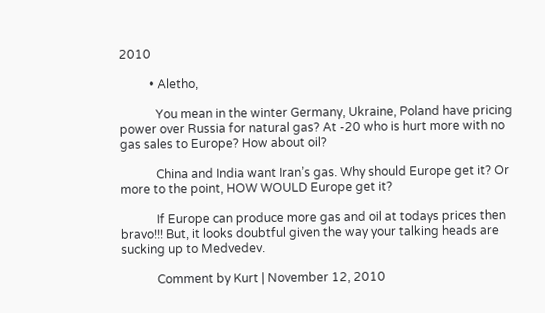2010

          • Aletho,

            You mean in the winter Germany, Ukraine, Poland have pricing power over Russia for natural gas? At -20 who is hurt more with no gas sales to Europe? How about oil?

            China and India want Iran’s gas. Why should Europe get it? Or more to the point, HOW WOULD Europe get it?

            If Europe can produce more gas and oil at todays prices then bravo!!! But, it looks doubtful given the way your talking heads are sucking up to Medvedev.

            Comment by Kurt | November 12, 2010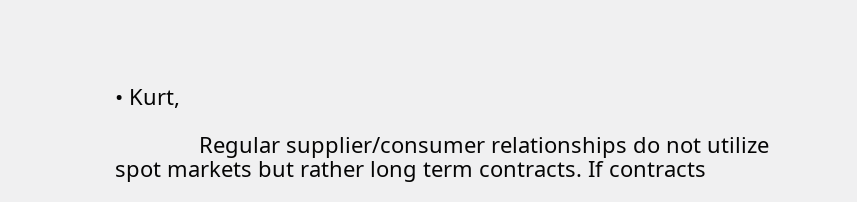• Kurt,

              Regular supplier/consumer relationships do not utilize spot markets but rather long term contracts. If contracts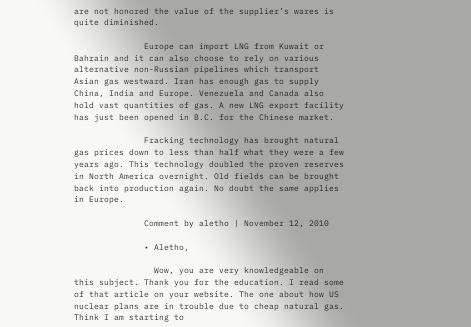are not honored the value of the supplier’s wares is quite diminished.

              Europe can import LNG from Kuwait or Bahrain and it can also choose to rely on various alternative non-Russian pipelines which transport Asian gas westward. Iran has enough gas to supply China, India and Europe. Venezuela and Canada also hold vast quantities of gas. A new LNG export facility has just been opened in B.C. for the Chinese market.

              Fracking technology has brought natural gas prices down to less than half what they were a few years ago. This technology doubled the proven reserves in North America overnight. Old fields can be brought back into production again. No doubt the same applies in Europe.

              Comment by aletho | November 12, 2010

              • Aletho,

                Wow, you are very knowledgeable on this subject. Thank you for the education. I read some of that article on your website. The one about how US nuclear plans are in trouble due to cheap natural gas. Think I am starting to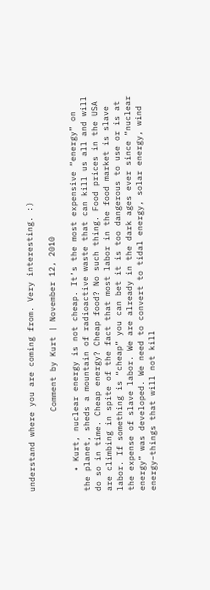understand where you are coming from. Very interesting. :)

                Comment by Kurt | November 12, 2010

    • Kurt, nuclear energy is not cheap. It’s the most expensive “energy” on the planet, sheds a mountain of radioactive waste that can kill us all and will do so in time. Cheap energy? Cheap food? No such thing. Food prices in the USA are climbing in spite of the fact that most labor in the food market is slave labor. If something is “cheap” you can bet it is too dangerous to use or is at the expense of slave labor. We are already in the dark ages ever since “nuclear energy” was developed. We need to convert to tidal energy, solar energy, wind energy–things that will not kill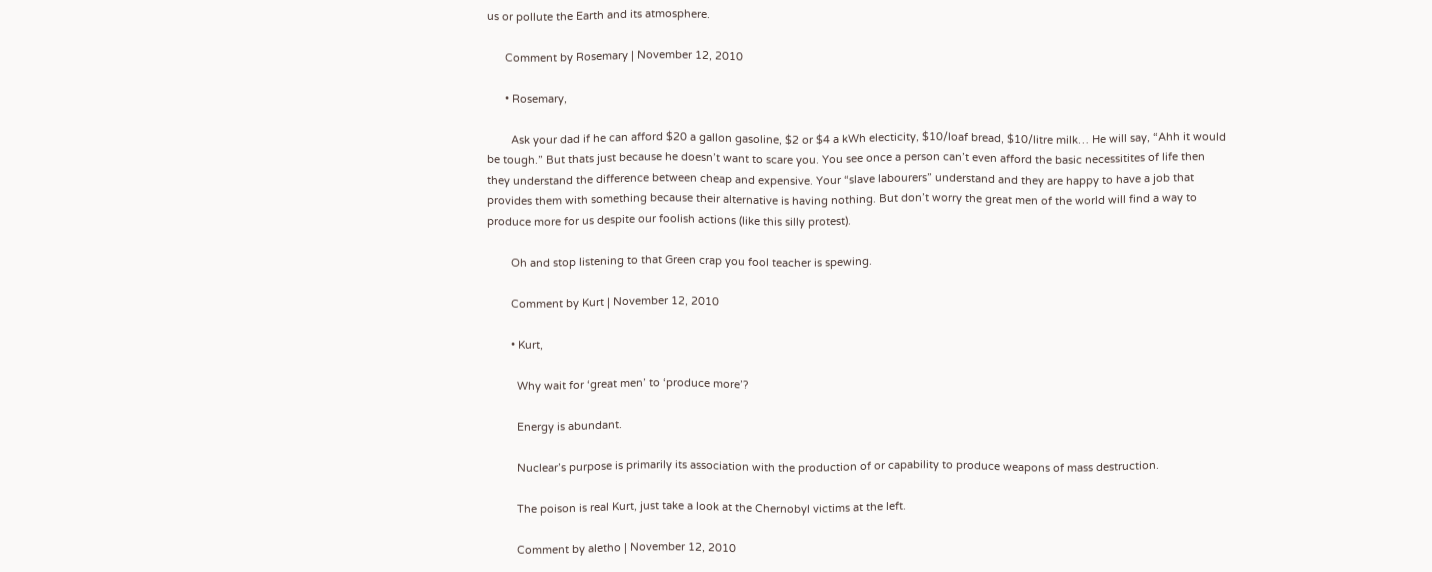us or pollute the Earth and its atmosphere.

      Comment by Rosemary | November 12, 2010

      • Rosemary,

        Ask your dad if he can afford $20 a gallon gasoline, $2 or $4 a kWh electicity, $10/loaf bread, $10/litre milk… He will say, “Ahh it would be tough.” But thats just because he doesn’t want to scare you. You see once a person can’t even afford the basic necessitites of life then they understand the difference between cheap and expensive. Your “slave labourers” understand and they are happy to have a job that provides them with something because their alternative is having nothing. But don’t worry the great men of the world will find a way to produce more for us despite our foolish actions (like this silly protest).

        Oh and stop listening to that Green crap you fool teacher is spewing.

        Comment by Kurt | November 12, 2010

        • Kurt,

          Why wait for ‘great men’ to ‘produce more’?

          Energy is abundant.

          Nuclear’s purpose is primarily its association with the production of or capability to produce weapons of mass destruction.

          The poison is real Kurt, just take a look at the Chernobyl victims at the left.

          Comment by aletho | November 12, 2010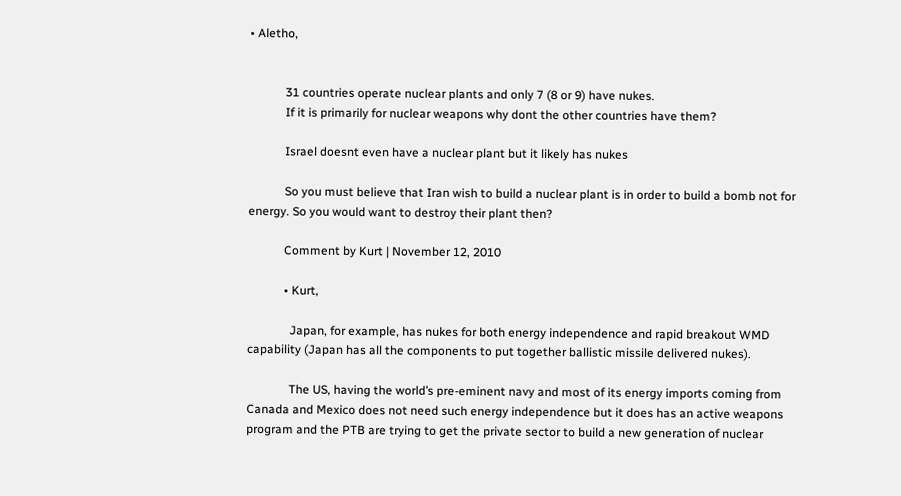• Aletho,


            31 countries operate nuclear plants and only 7 (8 or 9) have nukes.
            If it is primarily for nuclear weapons why dont the other countries have them?

            Israel doesnt even have a nuclear plant but it likely has nukes

            So you must believe that Iran wish to build a nuclear plant is in order to build a bomb not for energy. So you would want to destroy their plant then?

            Comment by Kurt | November 12, 2010

            • Kurt,

              Japan, for example, has nukes for both energy independence and rapid breakout WMD capability (Japan has all the components to put together ballistic missile delivered nukes).

              The US, having the world’s pre-eminent navy and most of its energy imports coming from Canada and Mexico does not need such energy independence but it does has an active weapons program and the PTB are trying to get the private sector to build a new generation of nuclear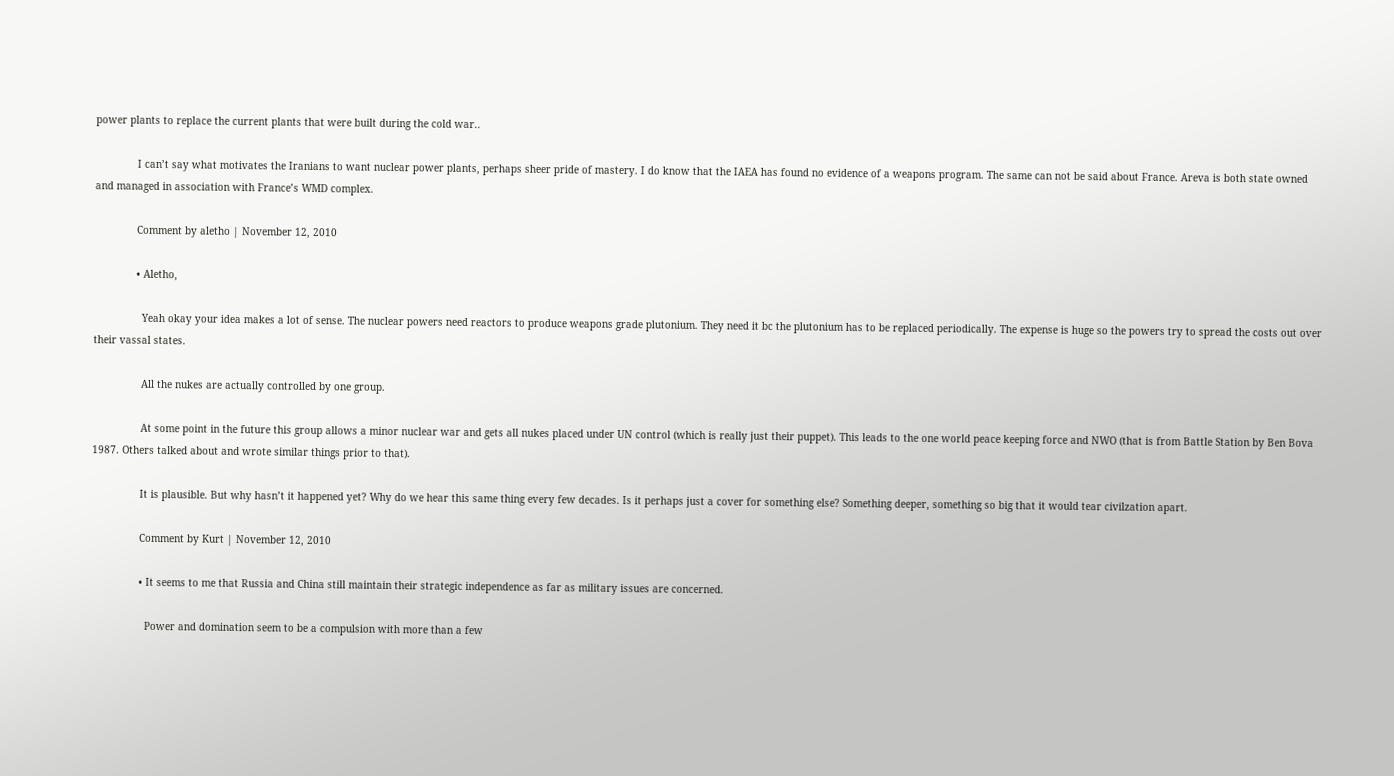power plants to replace the current plants that were built during the cold war..

              I can’t say what motivates the Iranians to want nuclear power plants, perhaps sheer pride of mastery. I do know that the IAEA has found no evidence of a weapons program. The same can not be said about France. Areva is both state owned and managed in association with France’s WMD complex.

              Comment by aletho | November 12, 2010

              • Aletho,

                Yeah okay your idea makes a lot of sense. The nuclear powers need reactors to produce weapons grade plutonium. They need it bc the plutonium has to be replaced periodically. The expense is huge so the powers try to spread the costs out over their vassal states.

                All the nukes are actually controlled by one group.

                At some point in the future this group allows a minor nuclear war and gets all nukes placed under UN control (which is really just their puppet). This leads to the one world peace keeping force and NWO (that is from Battle Station by Ben Bova 1987. Others talked about and wrote similar things prior to that).

                It is plausible. But why hasn’t it happened yet? Why do we hear this same thing every few decades. Is it perhaps just a cover for something else? Something deeper, something so big that it would tear civilzation apart.

                Comment by Kurt | November 12, 2010

                • It seems to me that Russia and China still maintain their strategic independence as far as military issues are concerned.

                  Power and domination seem to be a compulsion with more than a few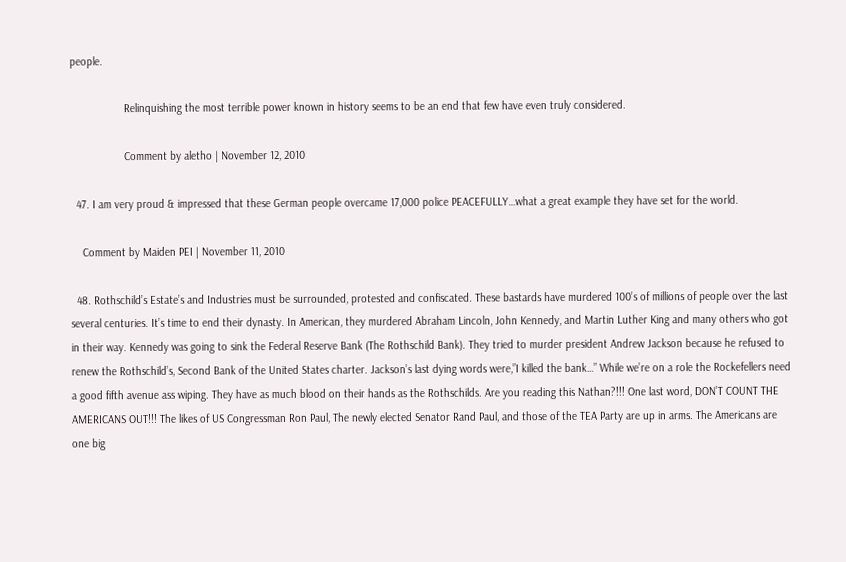people.

                  Relinquishing the most terrible power known in history seems to be an end that few have even truly considered.

                  Comment by aletho | November 12, 2010

  47. I am very proud & impressed that these German people overcame 17,000 police PEACEFULLY…what a great example they have set for the world.

    Comment by Maiden PEI | November 11, 2010

  48. Rothschild’s Estate’s and Industries must be surrounded, protested and confiscated. These bastards have murdered 100’s of millions of people over the last several centuries. It’s time to end their dynasty. In American, they murdered Abraham Lincoln, John Kennedy, and Martin Luther King and many others who got in their way. Kennedy was going to sink the Federal Reserve Bank (The Rothschild Bank). They tried to murder president Andrew Jackson because he refused to renew the Rothschild’s, Second Bank of the United States charter. Jackson’s last dying words were,”I killed the bank…” While we’re on a role the Rockefellers need a good fifth avenue ass wiping. They have as much blood on their hands as the Rothschilds. Are you reading this Nathan?!!! One last word, DON’T COUNT THE AMERICANS OUT!!! The likes of US Congressman Ron Paul, The newly elected Senator Rand Paul, and those of the TEA Party are up in arms. The Americans are one big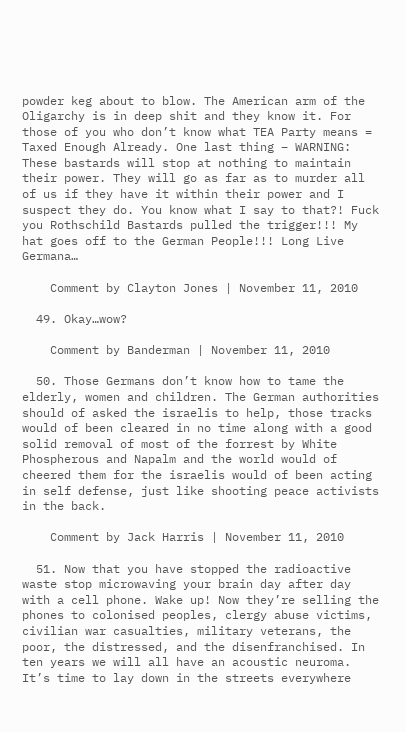powder keg about to blow. The American arm of the Oligarchy is in deep shit and they know it. For those of you who don’t know what TEA Party means = Taxed Enough Already. One last thing – WARNING: These bastards will stop at nothing to maintain their power. They will go as far as to murder all of us if they have it within their power and I suspect they do. You know what I say to that?! Fuck you Rothschild Bastards pulled the trigger!!! My hat goes off to the German People!!! Long Live Germana…

    Comment by Clayton Jones | November 11, 2010

  49. Okay…wow?

    Comment by Banderman | November 11, 2010

  50. Those Germans don’t know how to tame the elderly, women and children. The German authorities should of asked the israelis to help, those tracks would of been cleared in no time along with a good solid removal of most of the forrest by White Phospherous and Napalm and the world would of cheered them for the israelis would of been acting in self defense, just like shooting peace activists in the back.

    Comment by Jack Harris | November 11, 2010

  51. Now that you have stopped the radioactive waste stop microwaving your brain day after day with a cell phone. Wake up! Now they’re selling the phones to colonised peoples, clergy abuse victims, civilian war casualties, military veterans, the poor, the distressed, and the disenfranchised. In ten years we will all have an acoustic neuroma. It’s time to lay down in the streets everywhere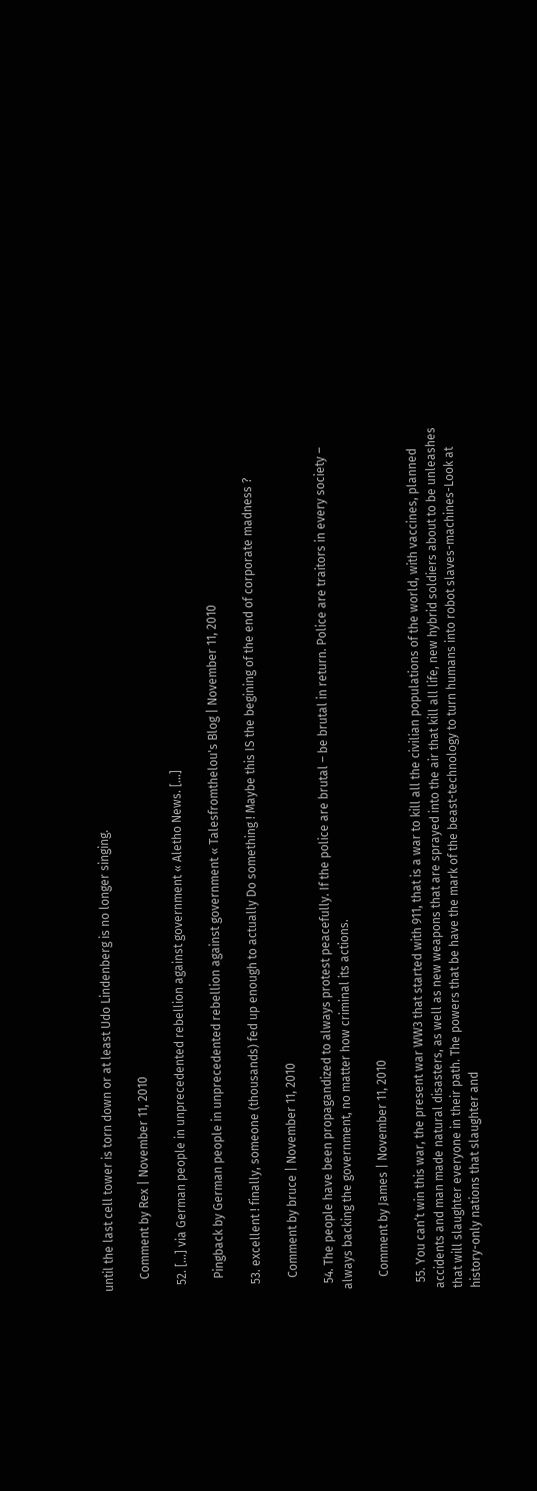until the last cell tower is torn down or at least Udo Lindenberg is no longer singing.

    Comment by Rex | November 11, 2010

  52. […] via German people in unprecedented rebellion against government « Aletho News. […]

    Pingback by German people in unprecedented rebellion against government « Talesfromthelou's Blog | November 11, 2010

  53. excellent ! finally, someone (thousands) fed up enough to actually Do something ! Maybe this IS the begining of the end of corporate madness ?

    Comment by bruce | November 11, 2010

  54. The people have been propagandized to always protest peacefully. If the police are brutal – be brutal in return. Police are traitors in every society – always backing the government, no matter how criminal its actions.

    Comment by James | November 11, 2010

  55. You can’t win this war, the present war WW3 that started with 911, that is a war to kill all the civilian populations of the world, with vaccines, planned accidents and man made natural disasters, as well as new weapons that are sprayed into the air that kill all life, new hybrid soldiers about to be unleashes that will slaughter everyone in their path. The powers that be have the mark of the beast-technology to turn humans into robot slaves-machines-Look at history-only nations that slaughter and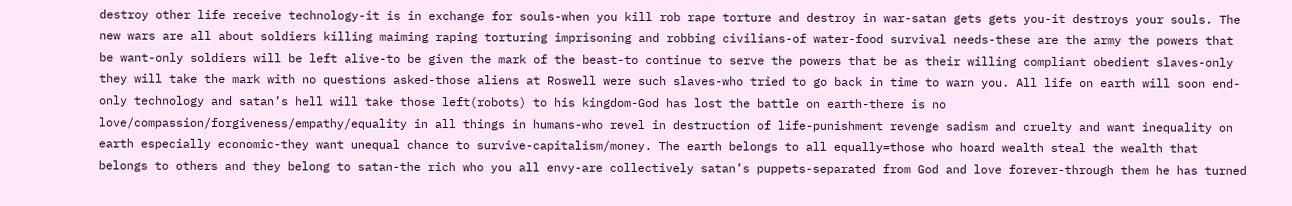destroy other life receive technology-it is in exchange for souls-when you kill rob rape torture and destroy in war-satan gets gets you-it destroys your souls. The new wars are all about soldiers killing maiming raping torturing imprisoning and robbing civilians-of water-food survival needs-these are the army the powers that be want-only soldiers will be left alive-to be given the mark of the beast-to continue to serve the powers that be as their willing compliant obedient slaves-only they will take the mark with no questions asked-those aliens at Roswell were such slaves-who tried to go back in time to warn you. All life on earth will soon end-only technology and satan’s hell will take those left(robots) to his kingdom-God has lost the battle on earth-there is no love/compassion/forgiveness/empathy/equality in all things in humans-who revel in destruction of life-punishment revenge sadism and cruelty and want inequality on earth especially economic-they want unequal chance to survive-capitalism/money. The earth belongs to all equally=those who hoard wealth steal the wealth that belongs to others and they belong to satan-the rich who you all envy-are collectively satan’s puppets-separated from God and love forever-through them he has turned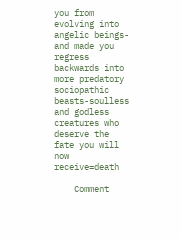you from evolving into angelic beings-and made you regress backwards into more predatory sociopathic beasts-soulless and godless creatures who deserve the fate you will now receive=death

    Comment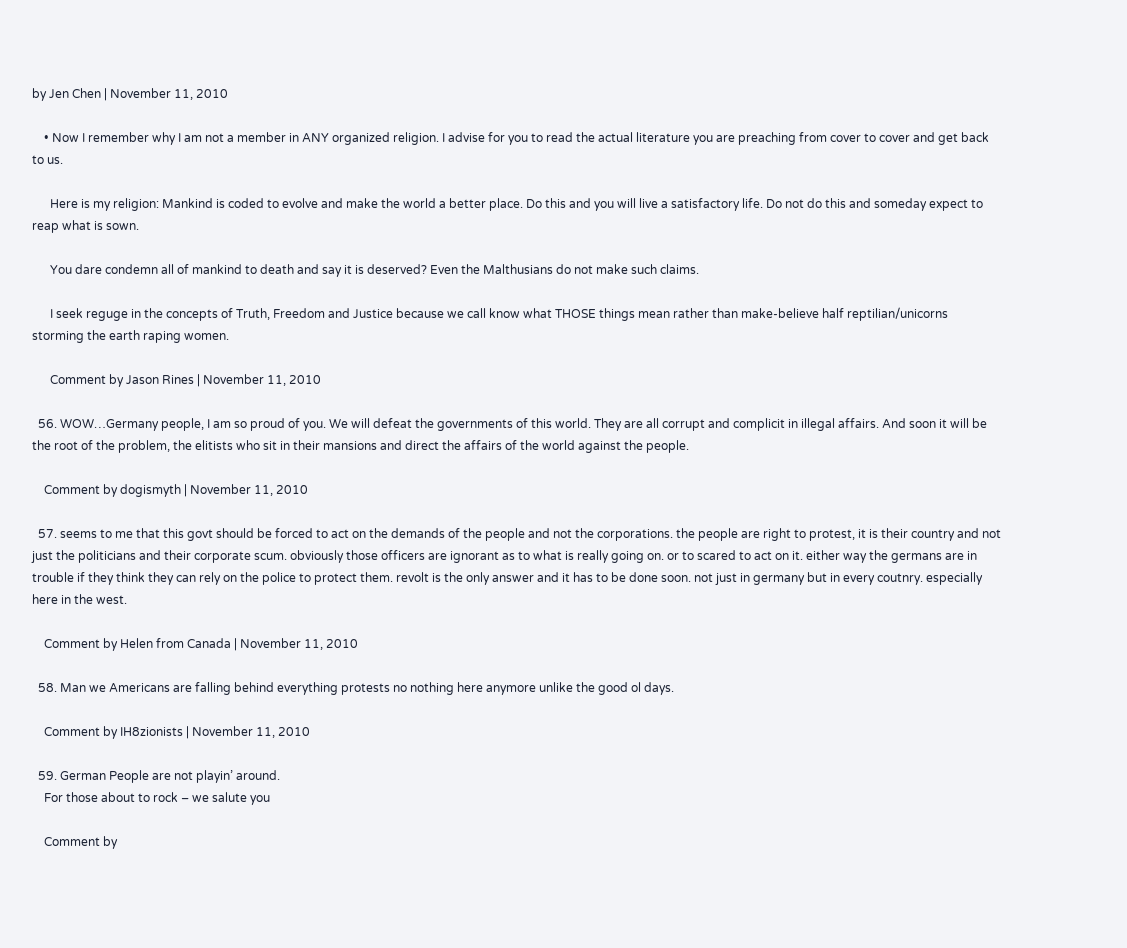by Jen Chen | November 11, 2010

    • Now I remember why I am not a member in ANY organized religion. I advise for you to read the actual literature you are preaching from cover to cover and get back to us.

      Here is my religion: Mankind is coded to evolve and make the world a better place. Do this and you will live a satisfactory life. Do not do this and someday expect to reap what is sown.

      You dare condemn all of mankind to death and say it is deserved? Even the Malthusians do not make such claims.

      I seek reguge in the concepts of Truth, Freedom and Justice because we call know what THOSE things mean rather than make-believe half reptilian/unicorns storming the earth raping women.

      Comment by Jason Rines | November 11, 2010

  56. WOW…Germany people, I am so proud of you. We will defeat the governments of this world. They are all corrupt and complicit in illegal affairs. And soon it will be the root of the problem, the elitists who sit in their mansions and direct the affairs of the world against the people.

    Comment by dogismyth | November 11, 2010

  57. seems to me that this govt should be forced to act on the demands of the people and not the corporations. the people are right to protest, it is their country and not just the politicians and their corporate scum. obviously those officers are ignorant as to what is really going on. or to scared to act on it. either way the germans are in trouble if they think they can rely on the police to protect them. revolt is the only answer and it has to be done soon. not just in germany but in every coutnry. especially here in the west.

    Comment by Helen from Canada | November 11, 2010

  58. Man we Americans are falling behind everything protests no nothing here anymore unlike the good ol days.

    Comment by IH8zionists | November 11, 2010

  59. German People are not playin’ around.
    For those about to rock – we salute you

    Comment by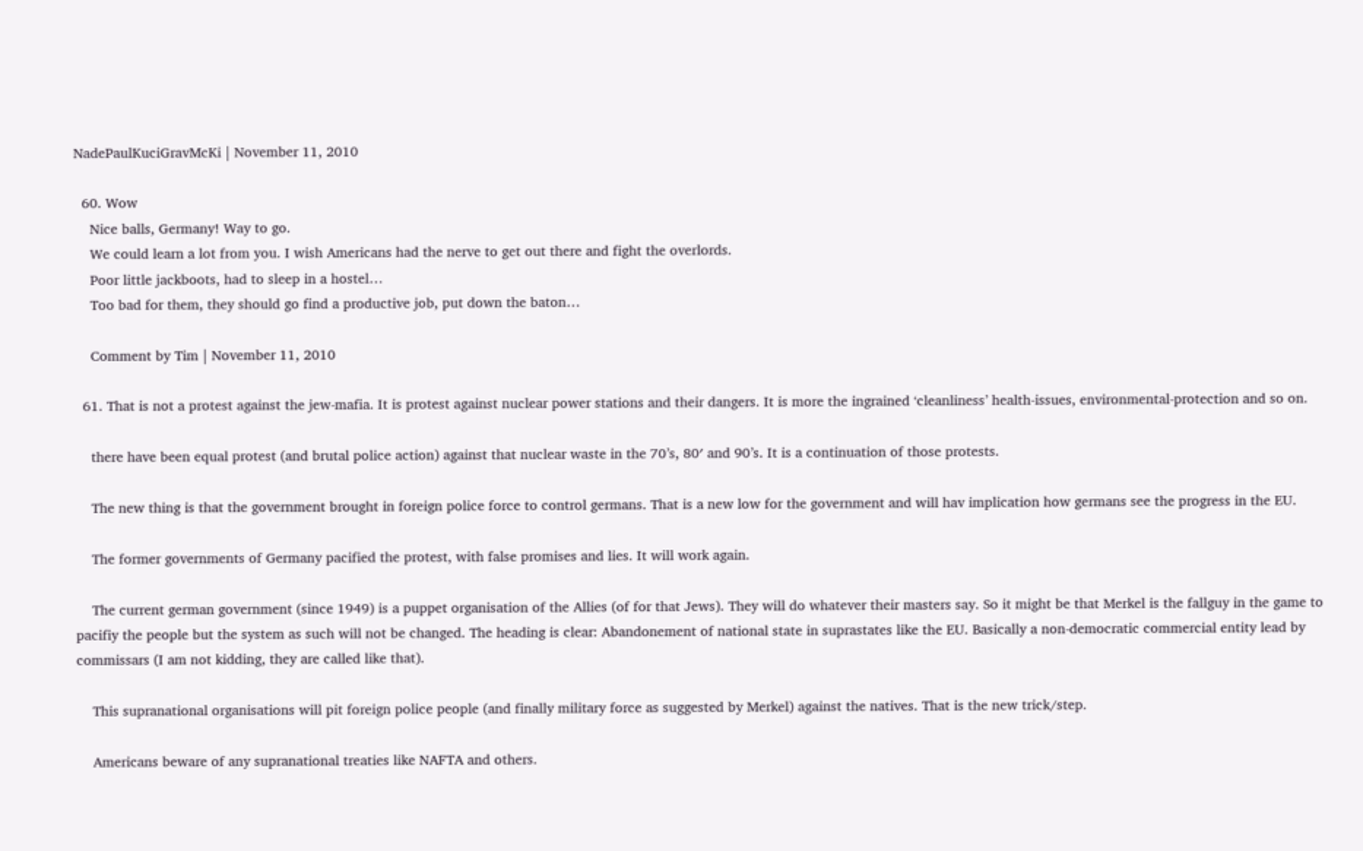NadePaulKuciGravMcKi | November 11, 2010

  60. Wow
    Nice balls, Germany! Way to go.
    We could learn a lot from you. I wish Americans had the nerve to get out there and fight the overlords.
    Poor little jackboots, had to sleep in a hostel…
    Too bad for them, they should go find a productive job, put down the baton…

    Comment by Tim | November 11, 2010

  61. That is not a protest against the jew-mafia. It is protest against nuclear power stations and their dangers. It is more the ingrained ‘cleanliness’ health-issues, environmental-protection and so on.

    there have been equal protest (and brutal police action) against that nuclear waste in the 70’s, 80′ and 90’s. It is a continuation of those protests.

    The new thing is that the government brought in foreign police force to control germans. That is a new low for the government and will hav implication how germans see the progress in the EU.

    The former governments of Germany pacified the protest, with false promises and lies. It will work again.

    The current german government (since 1949) is a puppet organisation of the Allies (of for that Jews). They will do whatever their masters say. So it might be that Merkel is the fallguy in the game to pacifiy the people but the system as such will not be changed. The heading is clear: Abandonement of national state in suprastates like the EU. Basically a non-democratic commercial entity lead by commissars (I am not kidding, they are called like that).

    This supranational organisations will pit foreign police people (and finally military force as suggested by Merkel) against the natives. That is the new trick/step.

    Americans beware of any supranational treaties like NAFTA and others.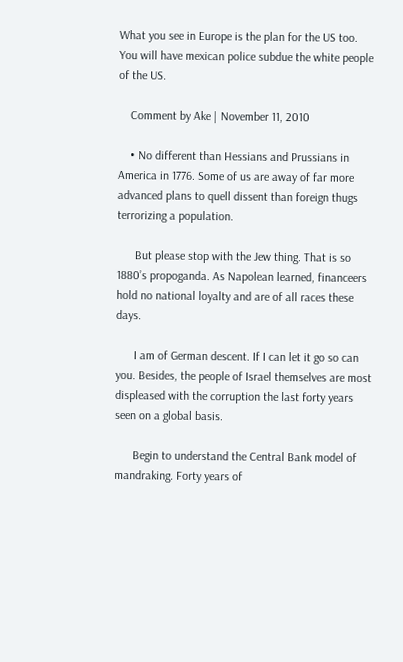What you see in Europe is the plan for the US too. You will have mexican police subdue the white people of the US.

    Comment by Ake | November 11, 2010

    • No different than Hessians and Prussians in America in 1776. Some of us are away of far more advanced plans to quell dissent than foreign thugs terrorizing a population.

      But please stop with the Jew thing. That is so 1880’s propoganda. As Napolean learned, financeers hold no national loyalty and are of all races these days.

      I am of German descent. If I can let it go so can you. Besides, the people of Israel themselves are most displeased with the corruption the last forty years seen on a global basis.

      Begin to understand the Central Bank model of mandraking. Forty years of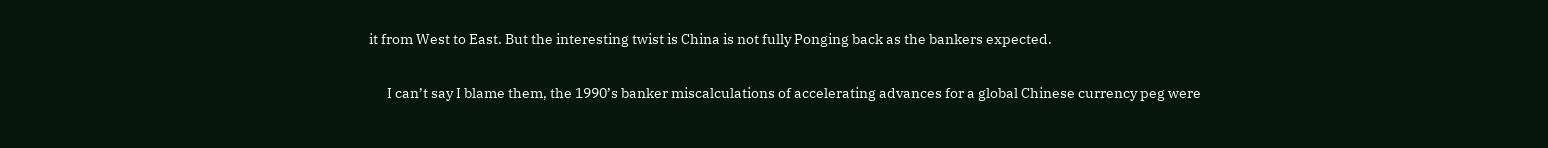it from West to East. But the interesting twist is China is not fully Ponging back as the bankers expected.

      I can’t say I blame them, the 1990’s banker miscalculations of accelerating advances for a global Chinese currency peg were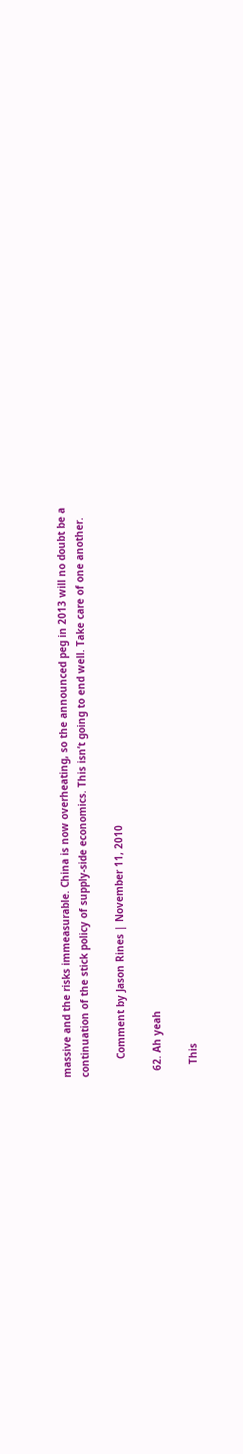massive and the risks immeasurable. China is now overheating, so the announced peg in 2013 will no doubt be a continuation of the stick policy of supply-side economics. This isn’t going to end well. Take care of one another.

      Comment by Jason Rines | November 11, 2010

  62. Ah yeah

    This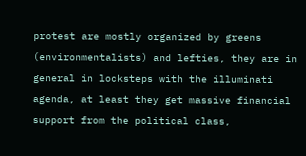protest are mostly organized by greens (environmentalists) and lefties, they are in general in locksteps with the illuminati agenda, at least they get massive financial support from the political class,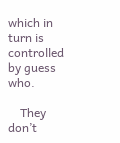which in turn is controlled by guess who.

    They don’t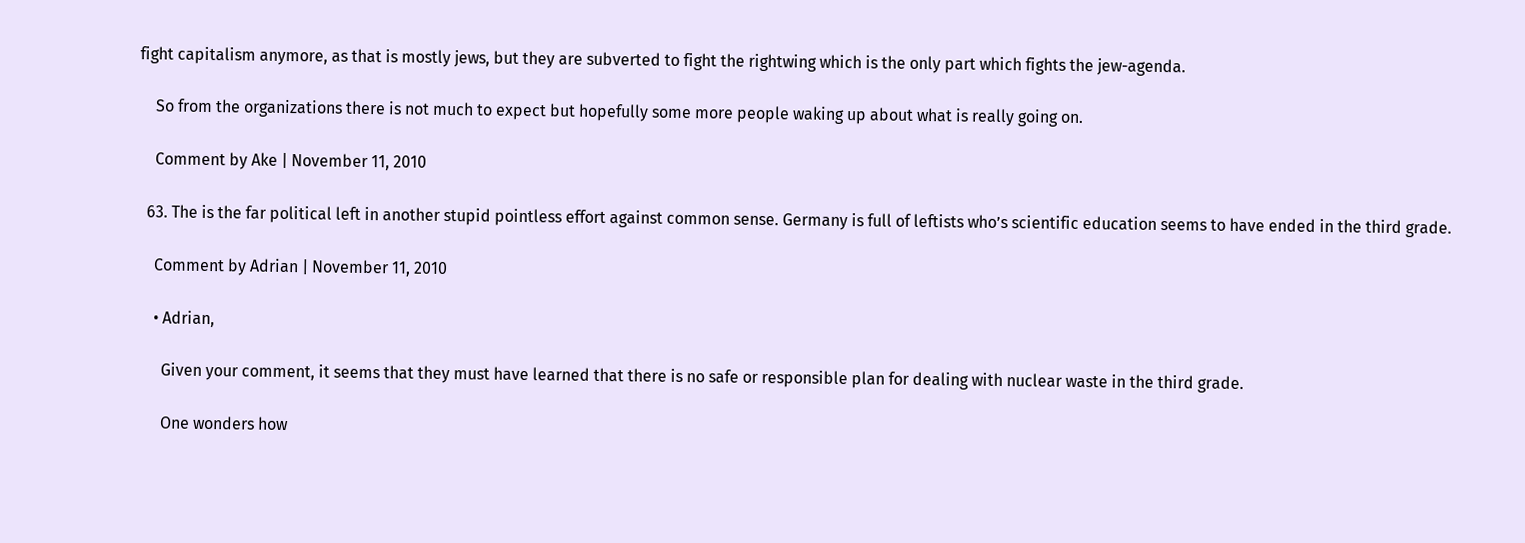fight capitalism anymore, as that is mostly jews, but they are subverted to fight the rightwing which is the only part which fights the jew-agenda.

    So from the organizations there is not much to expect but hopefully some more people waking up about what is really going on.

    Comment by Ake | November 11, 2010

  63. The is the far political left in another stupid pointless effort against common sense. Germany is full of leftists who’s scientific education seems to have ended in the third grade.

    Comment by Adrian | November 11, 2010

    • Adrian,

      Given your comment, it seems that they must have learned that there is no safe or responsible plan for dealing with nuclear waste in the third grade.

      One wonders how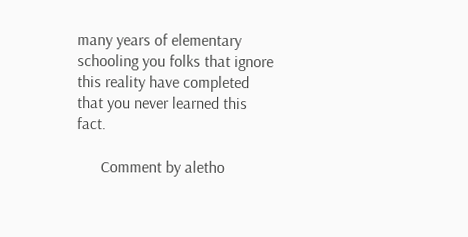many years of elementary schooling you folks that ignore this reality have completed that you never learned this fact.

      Comment by aletho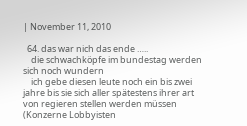| November 11, 2010

  64. das war nich das ende …..
    die schwachköpfe im bundestag werden sich noch wundern
    ich gebe diesen leute noch ein bis zwei jahre bis sie sich aller spätestens ihrer art von regieren stellen werden müssen (Konzerne Lobbyisten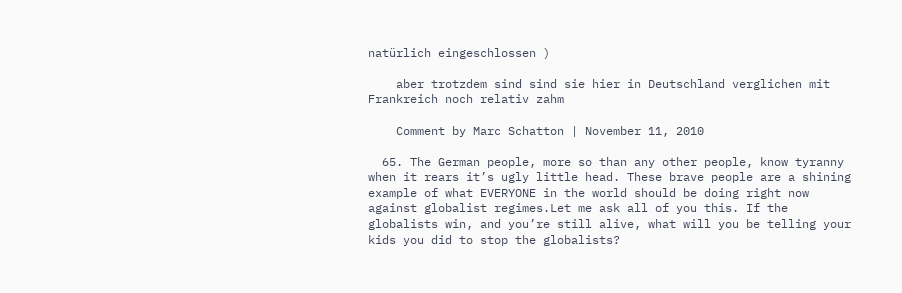natürlich eingeschlossen )

    aber trotzdem sind sind sie hier in Deutschland verglichen mit Frankreich noch relativ zahm

    Comment by Marc Schatton | November 11, 2010

  65. The German people, more so than any other people, know tyranny when it rears it’s ugly little head. These brave people are a shining example of what EVERYONE in the world should be doing right now against globalist regimes.Let me ask all of you this. If the globalists win, and you’re still alive, what will you be telling your kids you did to stop the globalists?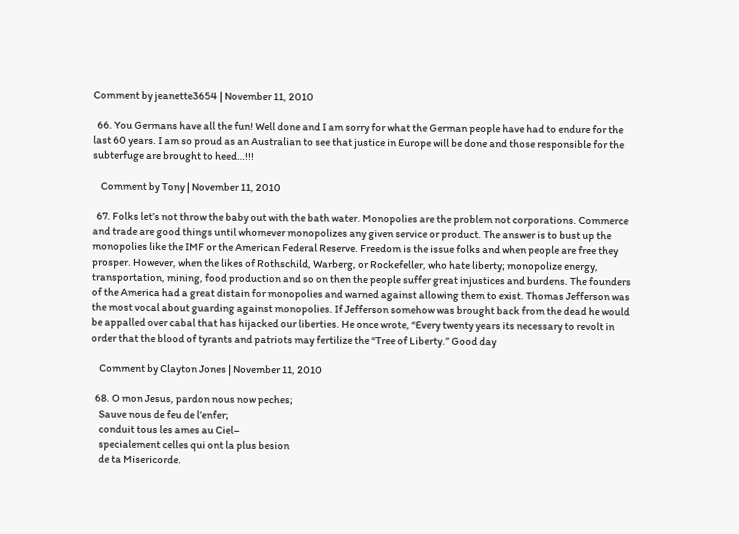Comment by jeanette3654 | November 11, 2010

  66. You Germans have all the fun! Well done and I am sorry for what the German people have had to endure for the last 60 years. I am so proud as an Australian to see that justice in Europe will be done and those responsible for the subterfuge are brought to heed…!!!

    Comment by Tony | November 11, 2010

  67. Folks let’s not throw the baby out with the bath water. Monopolies are the problem not corporations. Commerce and trade are good things until whomever monopolizes any given service or product. The answer is to bust up the monopolies like the IMF or the American Federal Reserve. Freedom is the issue folks and when people are free they prosper. However, when the likes of Rothschild, Warberg, or Rockefeller, who hate liberty; monopolize energy, transportation, mining, food production and so on then the people suffer great injustices and burdens. The founders of the America had a great distain for monopolies and warned against allowing them to exist. Thomas Jefferson was the most vocal about guarding against monopolies. If Jefferson somehow was brought back from the dead he would be appalled over cabal that has hijacked our liberties. He once wrote, “Every twenty years its necessary to revolt in order that the blood of tyrants and patriots may fertilize the “Tree of Liberty.” Good day

    Comment by Clayton Jones | November 11, 2010

  68. O mon Jesus, pardon nous now peches;
    Sauve nous de feu de l’enfer;
    conduit tous les ames au Ciel–
    specialement celles qui ont la plus besion
    de ta Misericorde.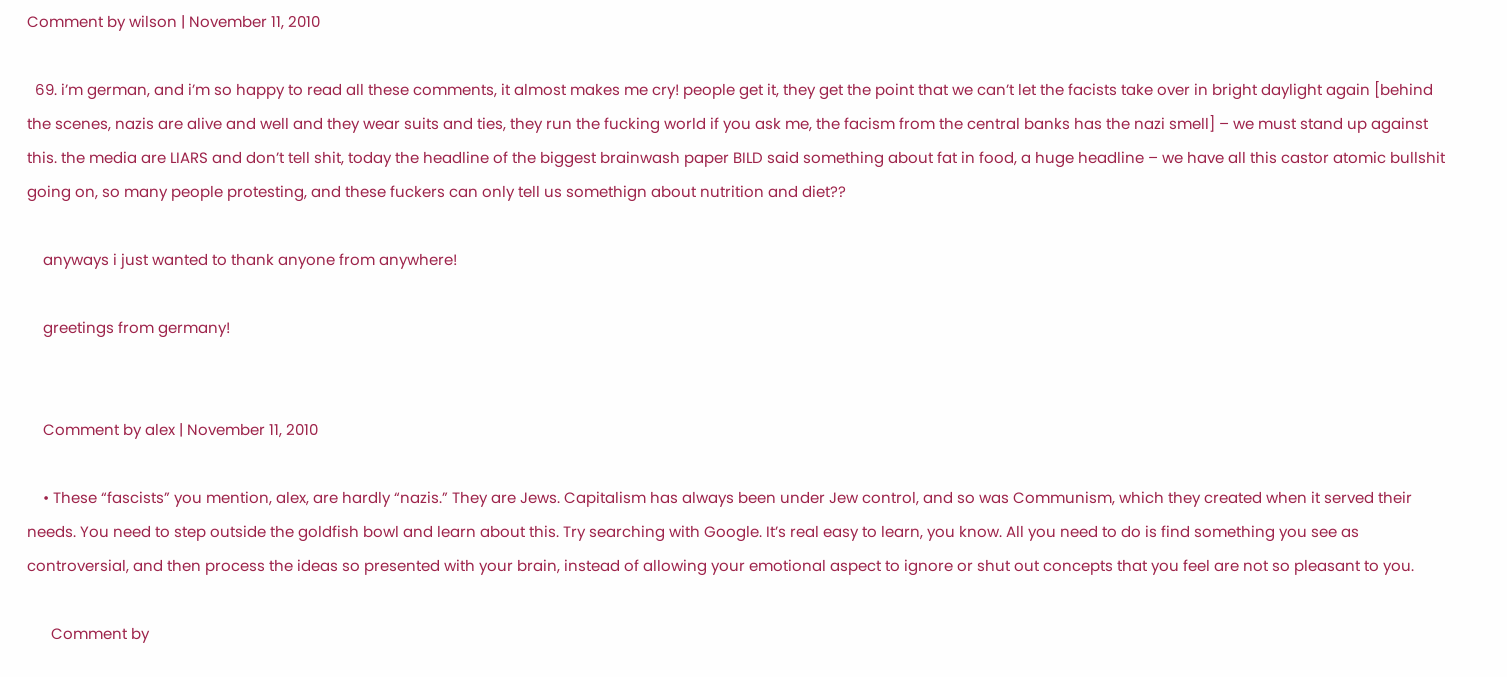Comment by wilson | November 11, 2010

  69. i’m german, and i’m so happy to read all these comments, it almost makes me cry! people get it, they get the point that we can’t let the facists take over in bright daylight again [behind the scenes, nazis are alive and well and they wear suits and ties, they run the fucking world if you ask me, the facism from the central banks has the nazi smell] – we must stand up against this. the media are LIARS and don’t tell shit, today the headline of the biggest brainwash paper BILD said something about fat in food, a huge headline – we have all this castor atomic bullshit going on, so many people protesting, and these fuckers can only tell us somethign about nutrition and diet??

    anyways i just wanted to thank anyone from anywhere!

    greetings from germany!


    Comment by alex | November 11, 2010

    • These “fascists” you mention, alex, are hardly “nazis.” They are Jews. Capitalism has always been under Jew control, and so was Communism, which they created when it served their needs. You need to step outside the goldfish bowl and learn about this. Try searching with Google. It’s real easy to learn, you know. All you need to do is find something you see as controversial, and then process the ideas so presented with your brain, instead of allowing your emotional aspect to ignore or shut out concepts that you feel are not so pleasant to you.

      Comment by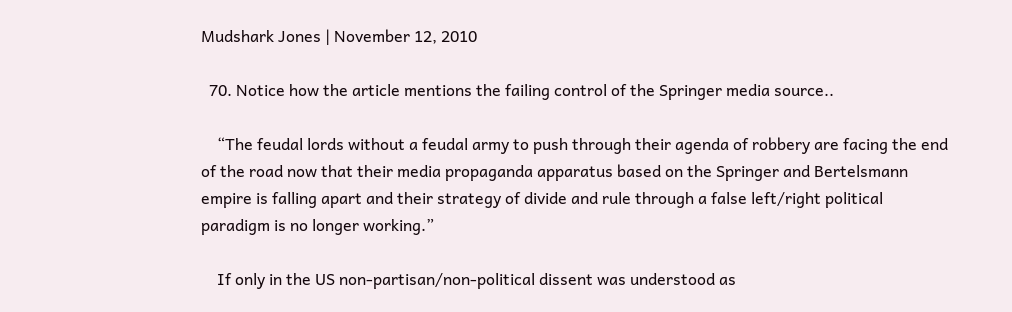Mudshark Jones | November 12, 2010

  70. Notice how the article mentions the failing control of the Springer media source..

    “The feudal lords without a feudal army to push through their agenda of robbery are facing the end of the road now that their media propaganda apparatus based on the Springer and Bertelsmann empire is falling apart and their strategy of divide and rule through a false left/right political paradigm is no longer working.”

    If only in the US non-partisan/non-political dissent was understood as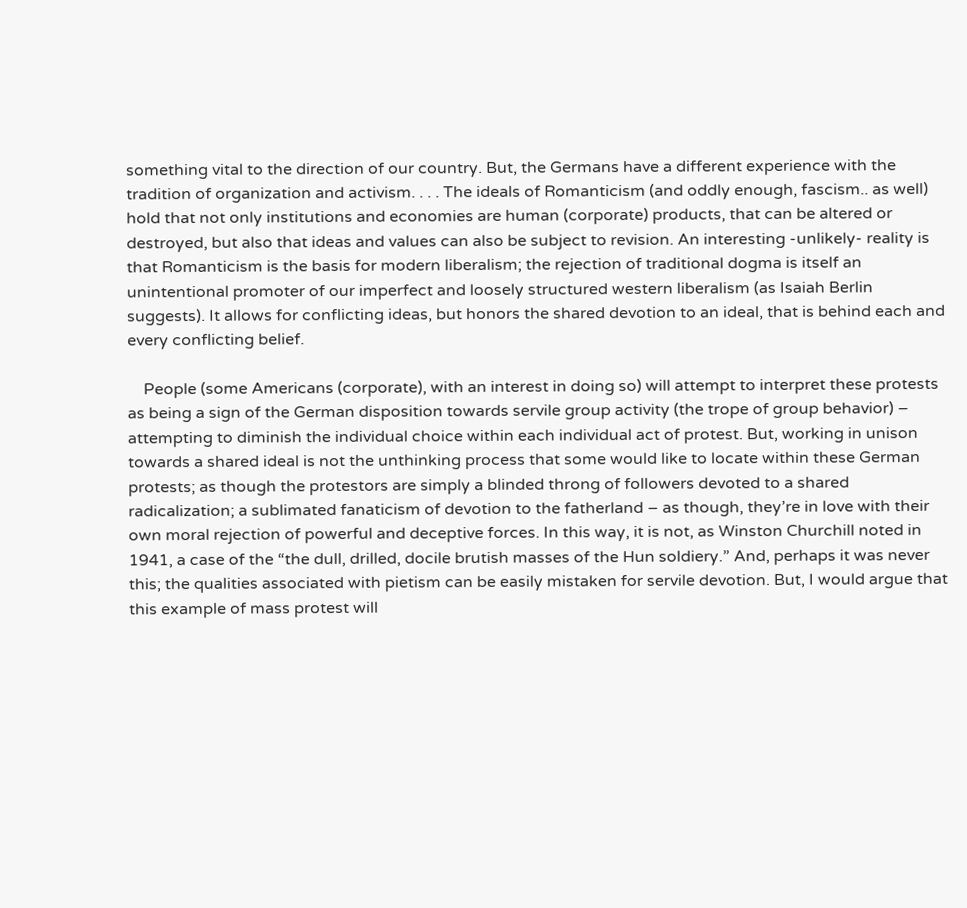something vital to the direction of our country. But, the Germans have a different experience with the tradition of organization and activism. . . . The ideals of Romanticism (and oddly enough, fascism.. as well) hold that not only institutions and economies are human (corporate) products, that can be altered or destroyed, but also that ideas and values can also be subject to revision. An interesting -unlikely- reality is that Romanticism is the basis for modern liberalism; the rejection of traditional dogma is itself an unintentional promoter of our imperfect and loosely structured western liberalism (as Isaiah Berlin suggests). It allows for conflicting ideas, but honors the shared devotion to an ideal, that is behind each and every conflicting belief.

    People (some Americans (corporate), with an interest in doing so) will attempt to interpret these protests as being a sign of the German disposition towards servile group activity (the trope of group behavior) – attempting to diminish the individual choice within each individual act of protest. But, working in unison towards a shared ideal is not the unthinking process that some would like to locate within these German protests; as though the protestors are simply a blinded throng of followers devoted to a shared radicalization; a sublimated fanaticism of devotion to the fatherland – as though, they’re in love with their own moral rejection of powerful and deceptive forces. In this way, it is not, as Winston Churchill noted in 1941, a case of the “the dull, drilled, docile brutish masses of the Hun soldiery.” And, perhaps it was never this; the qualities associated with pietism can be easily mistaken for servile devotion. But, I would argue that this example of mass protest will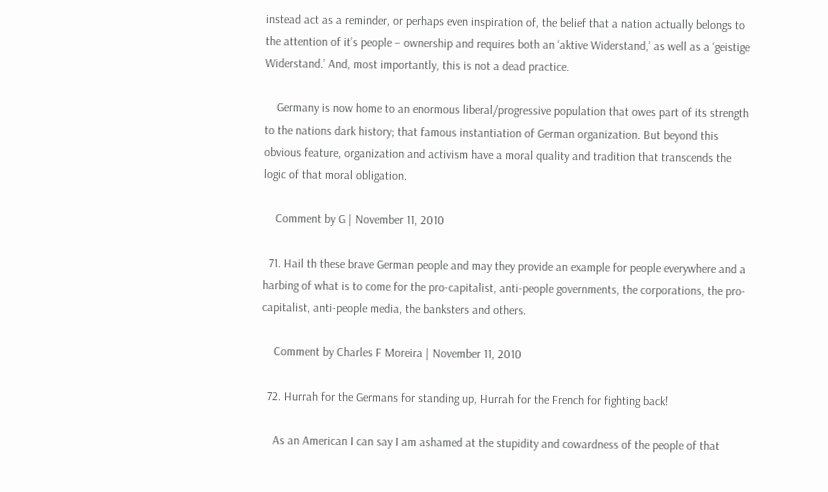instead act as a reminder, or perhaps even inspiration of, the belief that a nation actually belongs to the attention of it’s people – ownership and requires both an ‘aktive Widerstand,’ as well as a ‘geistige Widerstand.’ And, most importantly, this is not a dead practice.

    Germany is now home to an enormous liberal/progressive population that owes part of its strength to the nations dark history; that famous instantiation of German organization. But beyond this obvious feature, organization and activism have a moral quality and tradition that transcends the logic of that moral obligation.

    Comment by G | November 11, 2010

  71. Hail th these brave German people and may they provide an example for people everywhere and a harbing of what is to come for the pro-capitalist, anti-people governments, the corporations, the pro-capitalist, anti-people media, the banksters and others.

    Comment by Charles F Moreira | November 11, 2010

  72. Hurrah for the Germans for standing up, Hurrah for the French for fighting back!

    As an American I can say I am ashamed at the stupidity and cowardness of the people of that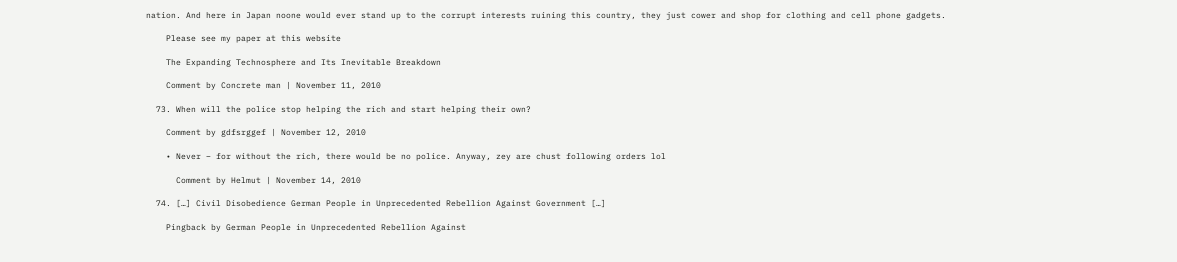nation. And here in Japan noone would ever stand up to the corrupt interests ruining this country, they just cower and shop for clothing and cell phone gadgets.

    Please see my paper at this website

    The Expanding Technosphere and Its Inevitable Breakdown

    Comment by Concrete man | November 11, 2010

  73. When will the police stop helping the rich and start helping their own?

    Comment by gdfsrggef | November 12, 2010

    • Never – for without the rich, there would be no police. Anyway, zey are chust following orders lol

      Comment by Helmut | November 14, 2010

  74. […] Civil Disobedience German People in Unprecedented Rebellion Against Government […]

    Pingback by German People in Unprecedented Rebellion Against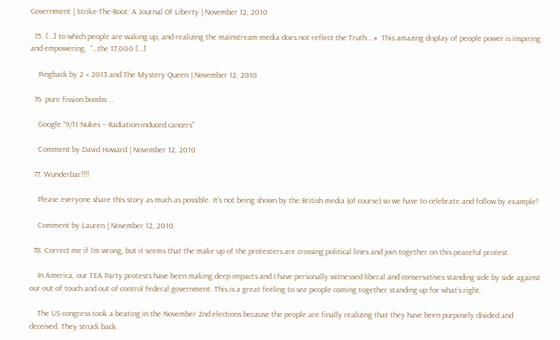Government | Strike-The-Root: A Journal Of Liberty | November 12, 2010

  75. […] to which people are waking up, and realizing the mainstream media does not reflect the Truth:…#  This amazing display of people power is inspiring and empowering.  “…the 17,000 […]

    Pingback by 2 « 2013 and The Mystery Queen | November 12, 2010

  76. pure fission bombs …

    Google “9/11 Nukes – Radiation-induced cancers”

    Comment by David Howard | November 12, 2010

  77. Wunderbar!!!!

    Please everyone share this story as much as possible. It’s not being shown by the British media (of course) so we have to celebrate and follow by example!

    Comment by Lauren | November 12, 2010

  78. Correct me if I’m wrong, but it seems that the make up of the protesters are crossing political lines and join together on this peaceful protest.

    In America, our TEA Party protests have been making deep impacts and I have personally witnessed liberal and conservatives standing side by side against our out of touch and out of control federal government. This is a great feeling to see people coming together standing up for what’s right.

    The US congress took a beating in the November 2nd elections because the people are finally realizing that they have been purposely divided and deceived. They struck back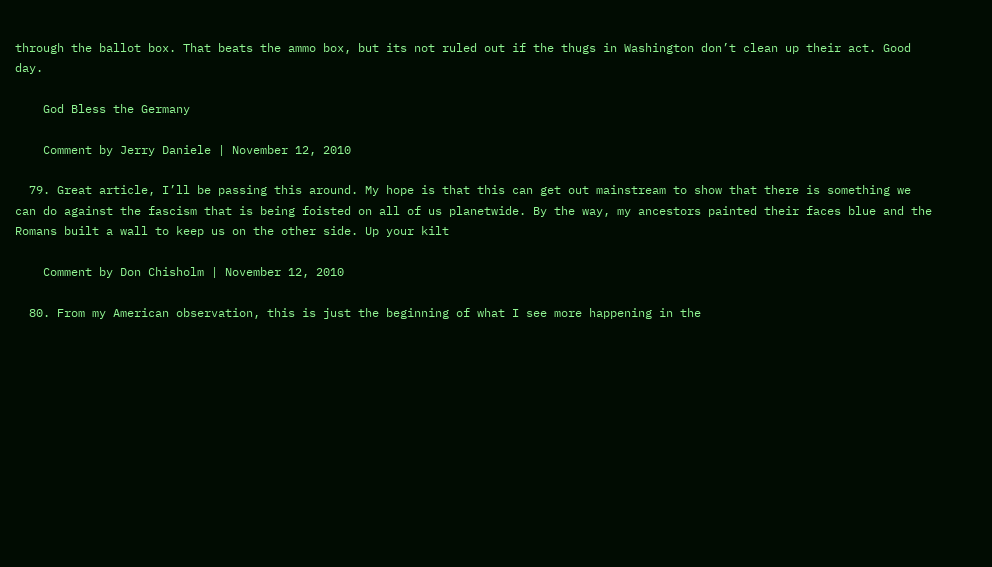through the ballot box. That beats the ammo box, but its not ruled out if the thugs in Washington don’t clean up their act. Good day.

    God Bless the Germany

    Comment by Jerry Daniele | November 12, 2010

  79. Great article, I’ll be passing this around. My hope is that this can get out mainstream to show that there is something we can do against the fascism that is being foisted on all of us planetwide. By the way, my ancestors painted their faces blue and the Romans built a wall to keep us on the other side. Up your kilt

    Comment by Don Chisholm | November 12, 2010

  80. From my American observation, this is just the beginning of what I see more happening in the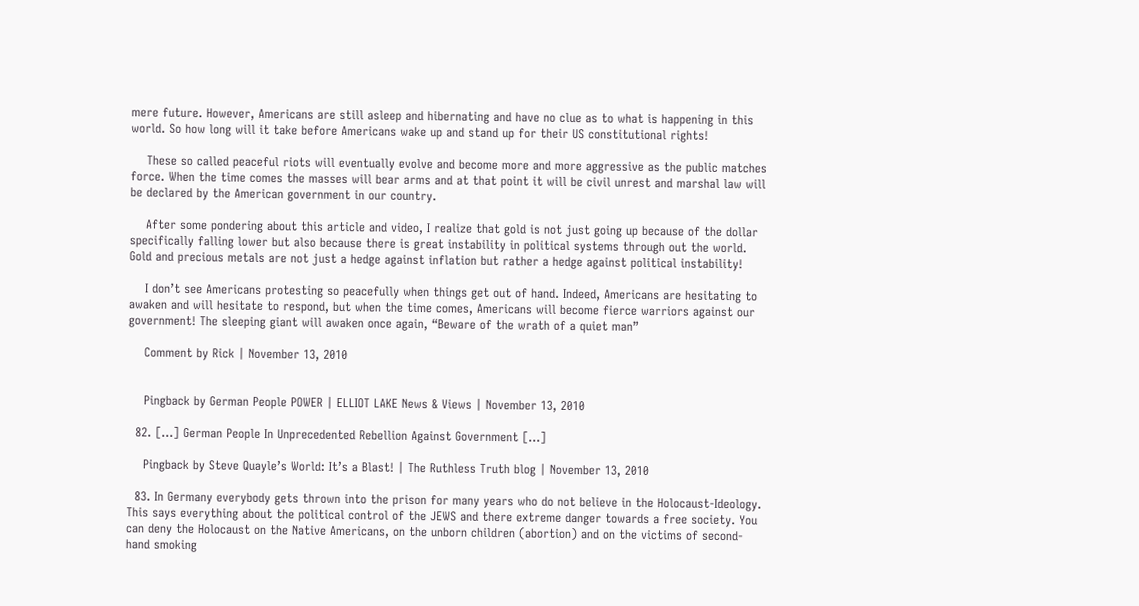mere future. However, Americans are still asleep and hibernating and have no clue as to what is happening in this world. So how long will it take before Americans wake up and stand up for their US constitutional rights!

    These so called peaceful riots will eventually evolve and become more and more aggressive as the public matches force. When the time comes the masses will bear arms and at that point it will be civil unrest and marshal law will be declared by the American government in our country.

    After some pondering about this article and video, I realize that gold is not just going up because of the dollar specifically falling lower but also because there is great instability in political systems through out the world. Gold and precious metals are not just a hedge against inflation but rather a hedge against political instability!

    I don’t see Americans protesting so peacefully when things get out of hand. Indeed, Americans are hesitating to awaken and will hesitate to respond, but when the time comes, Americans will become fierce warriors against our government! The sleeping giant will awaken once again, “Beware of the wrath of a quiet man”

    Comment by Rick | November 13, 2010


    Pingback by German People POWER | ELLIOT LAKE News & Views | November 13, 2010

  82. […] German People In Unprecedented Rebellion Against Government […]

    Pingback by Steve Quayle’s World: It’s a Blast! | The Ruthless Truth blog | November 13, 2010

  83. In Germany everybody gets thrown into the prison for many years who do not believe in the Holocaust-Ideology. This says everything about the political control of the JEWS and there extreme danger towards a free society. You can deny the Holocaust on the Native Americans, on the unborn children (abortion) and on the victims of second-hand smoking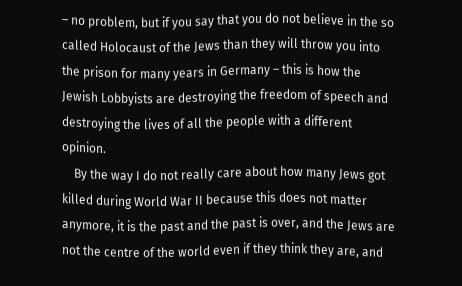– no problem, but if you say that you do not believe in the so called Holocaust of the Jews than they will throw you into the prison for many years in Germany – this is how the Jewish Lobbyists are destroying the freedom of speech and destroying the lives of all the people with a different opinion.
    By the way I do not really care about how many Jews got killed during World War II because this does not matter anymore, it is the past and the past is over, and the Jews are not the centre of the world even if they think they are, and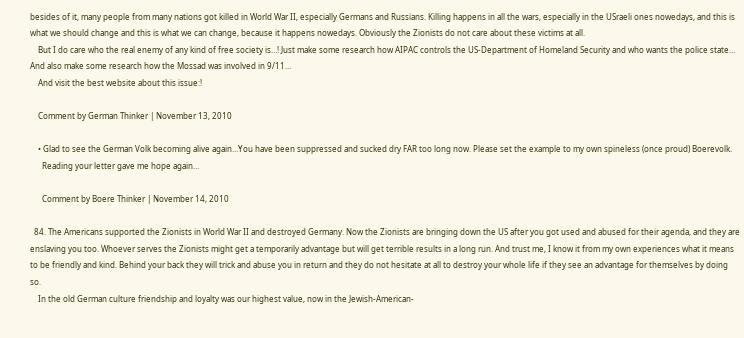besides of it, many people from many nations got killed in World War II, especially Germans and Russians. Killing happens in all the wars, especially in the USraeli ones nowedays, and this is what we should change and this is what we can change, because it happens nowedays. Obviously the Zionists do not care about these victims at all.
    But I do care who the real enemy of any kind of free society is…! Just make some research how AIPAC controls the US-Department of Homeland Security and who wants the police state… And also make some research how the Mossad was involved in 9/11…
    And visit the best website about this issue:!

    Comment by German Thinker | November 13, 2010

    • Glad to see the German Volk becoming alive again…You have been suppressed and sucked dry FAR too long now. Please set the example to my own spineless (once proud) Boerevolk.
      Reading your letter gave me hope again…

      Comment by Boere Thinker | November 14, 2010

  84. The Americans supported the Zionists in World War II and destroyed Germany. Now the Zionists are bringing down the US after you got used and abused for their agenda, and they are enslaving you too. Whoever serves the Zionists might get a temporarily advantage but will get terrible results in a long run. And trust me, I know it from my own experiences what it means to be friendly and kind. Behind your back they will trick and abuse you in return and they do not hesitate at all to destroy your whole life if they see an advantage for themselves by doing so.
    In the old German culture friendship and loyalty was our highest value, now in the Jewish-American-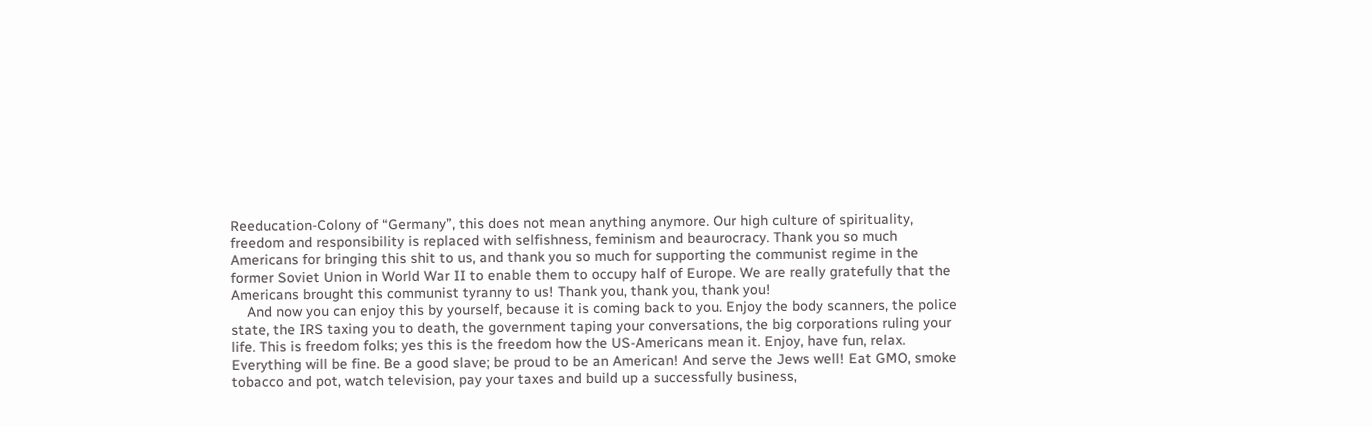Reeducation-Colony of “Germany”, this does not mean anything anymore. Our high culture of spirituality, freedom and responsibility is replaced with selfishness, feminism and beaurocracy. Thank you so much Americans for bringing this shit to us, and thank you so much for supporting the communist regime in the former Soviet Union in World War II to enable them to occupy half of Europe. We are really gratefully that the Americans brought this communist tyranny to us! Thank you, thank you, thank you!
    And now you can enjoy this by yourself, because it is coming back to you. Enjoy the body scanners, the police state, the IRS taxing you to death, the government taping your conversations, the big corporations ruling your life. This is freedom folks; yes this is the freedom how the US-Americans mean it. Enjoy, have fun, relax. Everything will be fine. Be a good slave; be proud to be an American! And serve the Jews well! Eat GMO, smoke tobacco and pot, watch television, pay your taxes and build up a successfully business,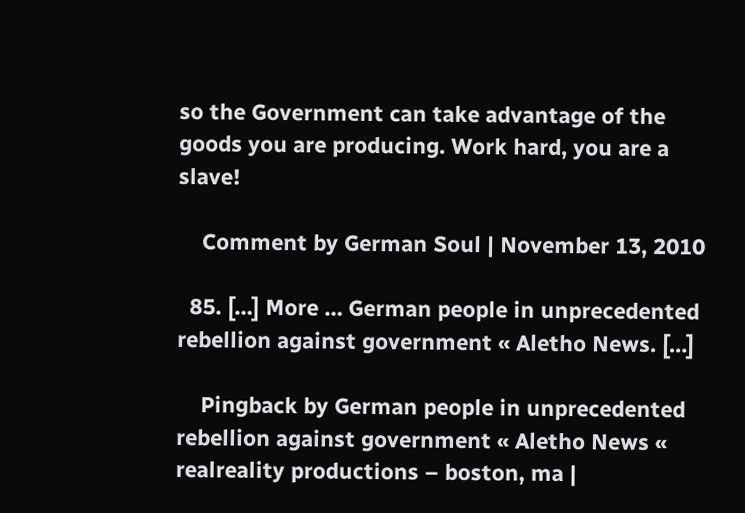so the Government can take advantage of the goods you are producing. Work hard, you are a slave!

    Comment by German Soul | November 13, 2010

  85. […] More … German people in unprecedented rebellion against government « Aletho News. […]

    Pingback by German people in unprecedented rebellion against government « Aletho News « realreality productions – boston, ma |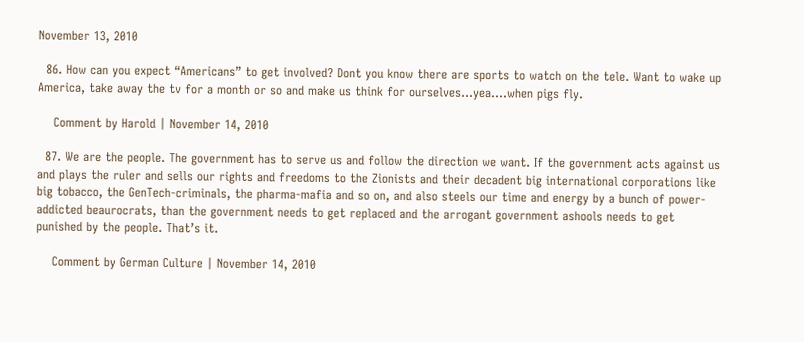November 13, 2010

  86. How can you expect “Americans” to get involved? Dont you know there are sports to watch on the tele. Want to wake up America, take away the tv for a month or so and make us think for ourselves…yea….when pigs fly.

    Comment by Harold | November 14, 2010

  87. We are the people. The government has to serve us and follow the direction we want. If the government acts against us and plays the ruler and sells our rights and freedoms to the Zionists and their decadent big international corporations like big tobacco, the GenTech-criminals, the pharma-mafia and so on, and also steels our time and energy by a bunch of power-addicted beaurocrats, than the government needs to get replaced and the arrogant government ashools needs to get punished by the people. That’s it.

    Comment by German Culture | November 14, 2010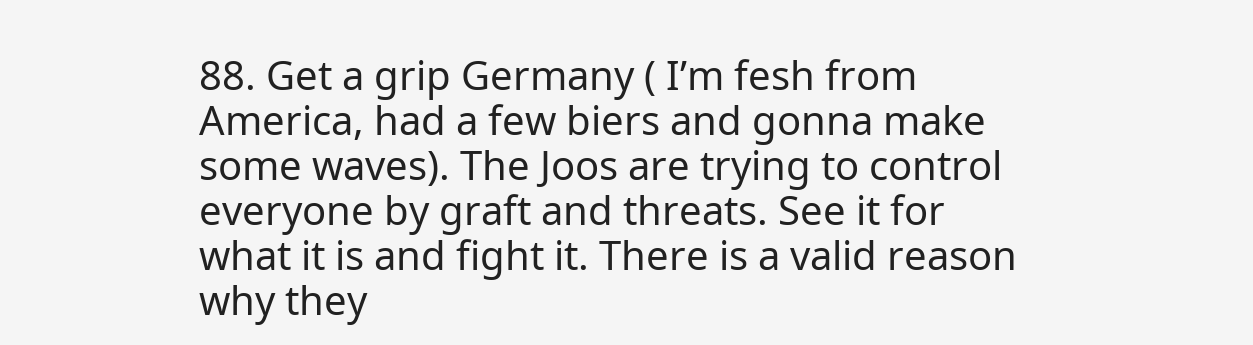88. Get a grip Germany ( I’m fesh from America, had a few biers and gonna make some waves). The Joos are trying to control everyone by graft and threats. See it for what it is and fight it. There is a valid reason why they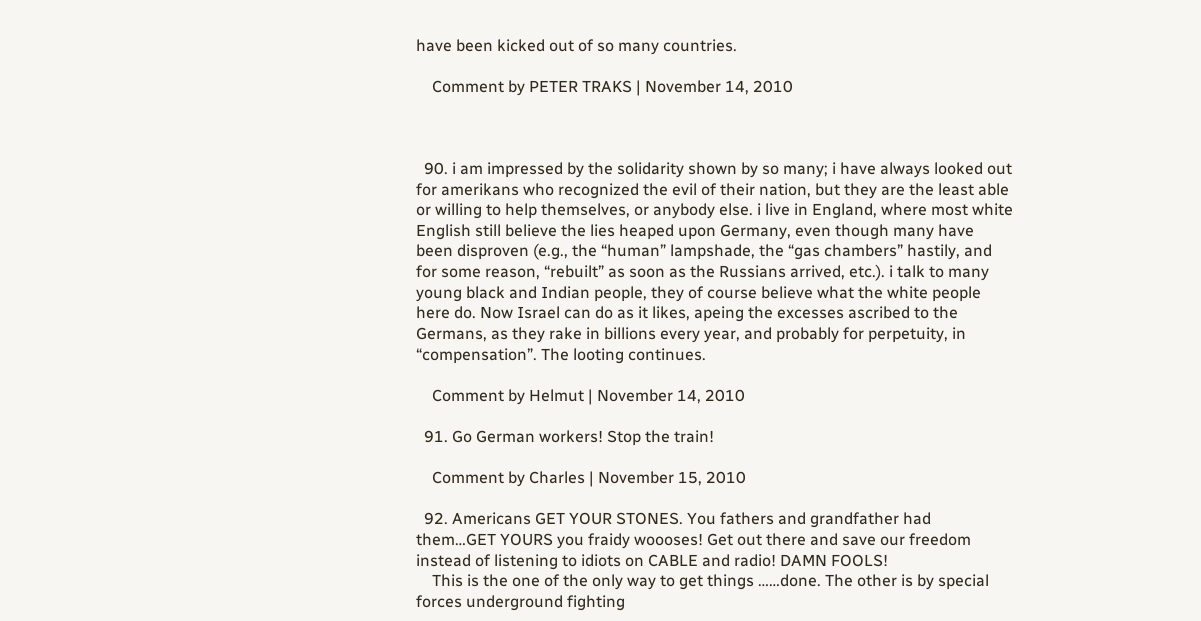have been kicked out of so many countries.

    Comment by PETER TRAKS | November 14, 2010



  90. i am impressed by the solidarity shown by so many; i have always looked out for amerikans who recognized the evil of their nation, but they are the least able or willing to help themselves, or anybody else. i live in England, where most white English still believe the lies heaped upon Germany, even though many have been disproven (e.g., the “human” lampshade, the “gas chambers” hastily, and for some reason, “rebuilt” as soon as the Russians arrived, etc.). i talk to many young black and Indian people, they of course believe what the white people here do. Now Israel can do as it likes, apeing the excesses ascribed to the Germans, as they rake in billions every year, and probably for perpetuity, in “compensation”. The looting continues.

    Comment by Helmut | November 14, 2010

  91. Go German workers! Stop the train!

    Comment by Charles | November 15, 2010

  92. Americans GET YOUR STONES. You fathers and grandfather had them…GET YOURS you fraidy woooses! Get out there and save our freedom instead of listening to idiots on CABLE and radio! DAMN FOOLS!
    This is the one of the only way to get things ……done. The other is by special forces underground fighting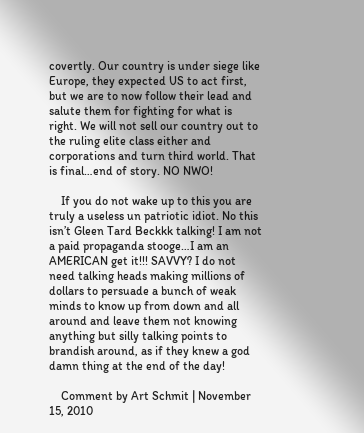covertly. Our country is under siege like Europe, they expected US to act first, but we are to now follow their lead and salute them for fighting for what is right. We will not sell our country out to the ruling elite class either and corporations and turn third world. That is final…end of story. NO NWO!

    If you do not wake up to this you are truly a useless un patriotic idiot. No this isn’t Gleen Tard Beckkk talking! I am not a paid propaganda stooge…I am an AMERICAN get it!!! SAVVY? I do not need talking heads making millions of dollars to persuade a bunch of weak minds to know up from down and all around and leave them not knowing anything but silly talking points to brandish around, as if they knew a god damn thing at the end of the day!

    Comment by Art Schmit | November 15, 2010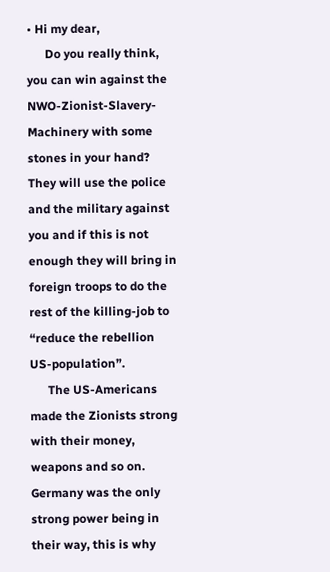• Hi my dear,
      Do you really think, you can win against the NWO-Zionist-Slavery-Machinery with some stones in your hand? They will use the police and the military against you and if this is not enough they will bring in foreign troops to do the rest of the killing-job to “reduce the rebellion US-population”.
      The US-Americans made the Zionists strong with their money, weapons and so on. Germany was the only strong power being in their way, this is why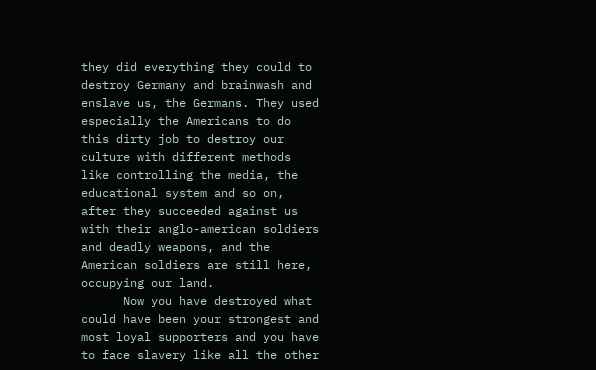they did everything they could to destroy Germany and brainwash and enslave us, the Germans. They used especially the Americans to do this dirty job to destroy our culture with different methods like controlling the media, the educational system and so on, after they succeeded against us with their anglo-american soldiers and deadly weapons, and the American soldiers are still here, occupying our land.
      Now you have destroyed what could have been your strongest and most loyal supporters and you have to face slavery like all the other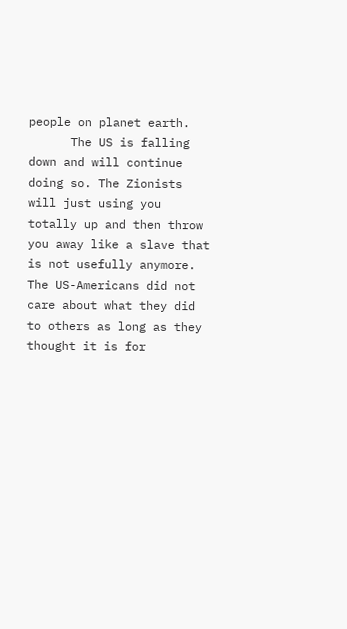people on planet earth.
      The US is falling down and will continue doing so. The Zionists will just using you totally up and then throw you away like a slave that is not usefully anymore. The US-Americans did not care about what they did to others as long as they thought it is for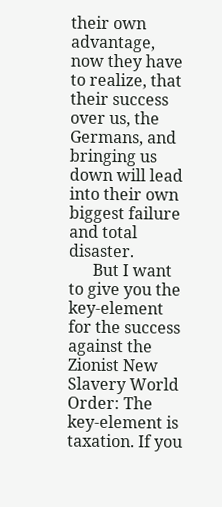their own advantage, now they have to realize, that their success over us, the Germans, and bringing us down will lead into their own biggest failure and total disaster.
      But I want to give you the key-element for the success against the Zionist New Slavery World Order: The key-element is taxation. If you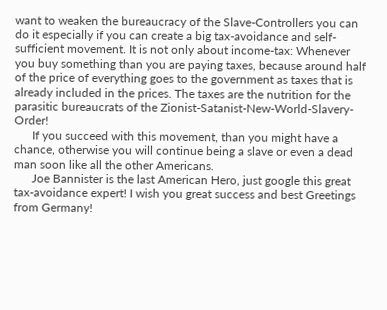want to weaken the bureaucracy of the Slave-Controllers you can do it especially if you can create a big tax-avoidance and self-sufficient movement. It is not only about income-tax: Whenever you buy something than you are paying taxes, because around half of the price of everything goes to the government as taxes that is already included in the prices. The taxes are the nutrition for the parasitic bureaucrats of the Zionist-Satanist-New-World-Slavery-Order!
      If you succeed with this movement, than you might have a chance, otherwise you will continue being a slave or even a dead man soon like all the other Americans.
      Joe Bannister is the last American Hero, just google this great tax-avoidance expert! I wish you great success and best Greetings from Germany!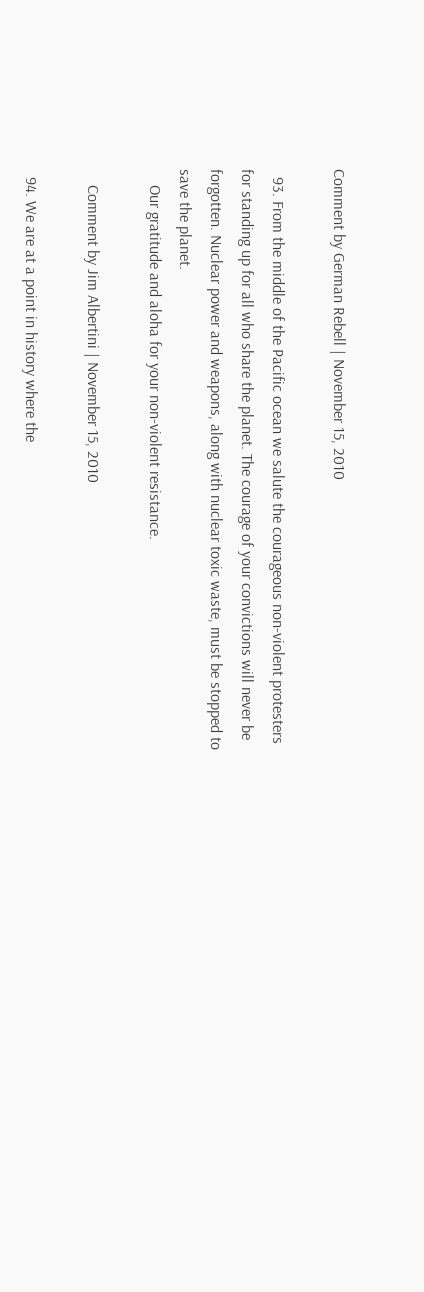Comment by German Rebell | November 15, 2010

  93. From the middle of the Pacific ocean we salute the courageous non-violent protesters for standing up for all who share the planet. The courage of your convictions will never be forgotten. Nuclear power and weapons, along with nuclear toxic waste, must be stopped to save the planet.
    Our gratitude and aloha for your non-violent resistance.

    Comment by Jim Albertini | November 15, 2010

  94. We are at a point in history where the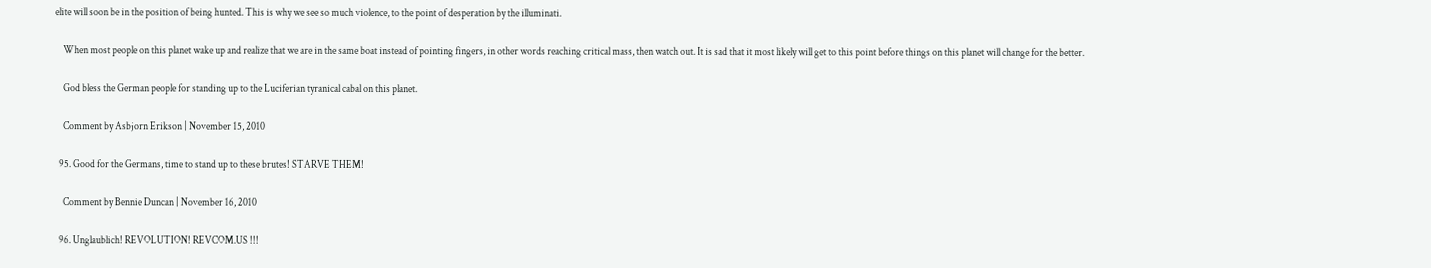elite will soon be in the position of being hunted. This is why we see so much violence, to the point of desperation by the illuminati.

    When most people on this planet wake up and realize that we are in the same boat instead of pointing fingers, in other words reaching critical mass, then watch out. It is sad that it most likely will get to this point before things on this planet will change for the better.

    God bless the German people for standing up to the Luciferian tyranical cabal on this planet.

    Comment by Asbjorn Erikson | November 15, 2010

  95. Good for the Germans, time to stand up to these brutes! STARVE THEM!

    Comment by Bennie Duncan | November 16, 2010

  96. Unglaublich! REVOLUTION! REVCOM.US !!!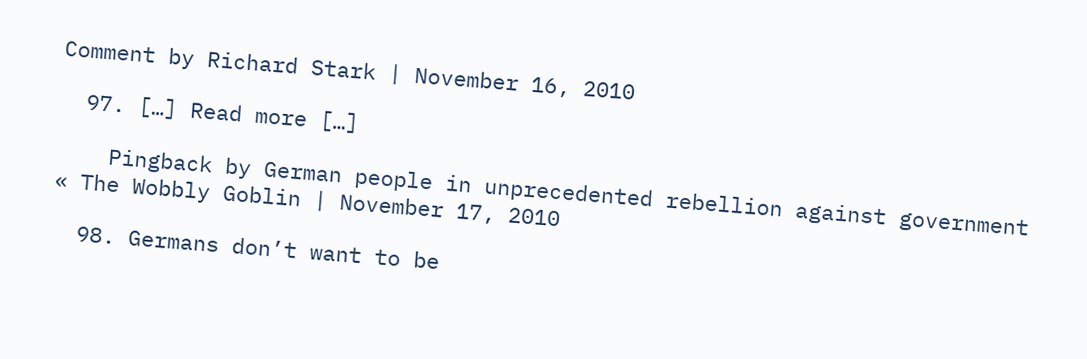Comment by Richard Stark | November 16, 2010

  97. […] Read more […]

    Pingback by German people in unprecedented rebellion against government « The Wobbly Goblin | November 17, 2010

  98. Germans don’t want to be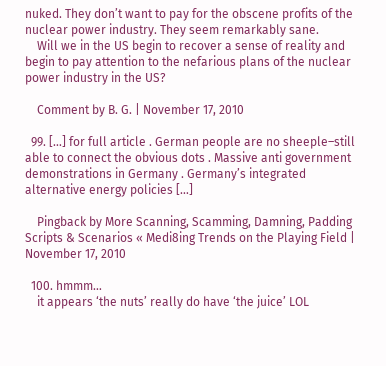nuked. They don’t want to pay for the obscene profits of the nuclear power industry. They seem remarkably sane.
    Will we in the US begin to recover a sense of reality and begin to pay attention to the nefarious plans of the nuclear power industry in the US?

    Comment by B. G. | November 17, 2010

  99. […] for full article . German people are no sheeple–still able to connect the obvious dots . Massive anti government demonstrations in Germany . Germany’s integrated alternative energy policies […]

    Pingback by More Scanning, Scamming, Damning, Padding Scripts & Scenarios « Medi8ing Trends on the Playing Field | November 17, 2010

  100. hmmm…
    it appears ‘the nuts’ really do have ‘the juice’ LOL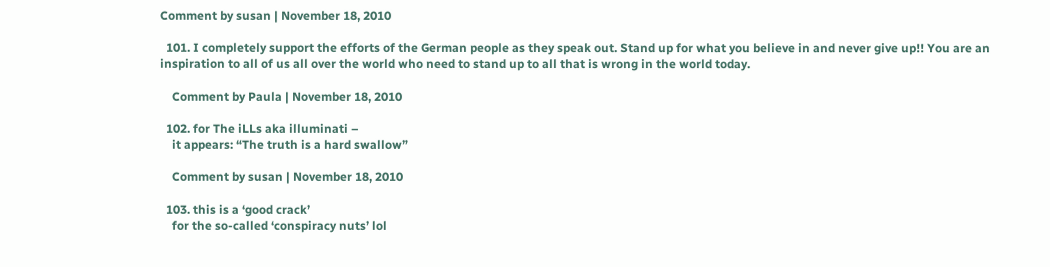Comment by susan | November 18, 2010

  101. I completely support the efforts of the German people as they speak out. Stand up for what you believe in and never give up!! You are an inspiration to all of us all over the world who need to stand up to all that is wrong in the world today.

    Comment by Paula | November 18, 2010

  102. for The iLLs aka illuminati –
    it appears: “The truth is a hard swallow”

    Comment by susan | November 18, 2010

  103. this is a ‘good crack’
    for the so-called ‘conspiracy nuts’ lol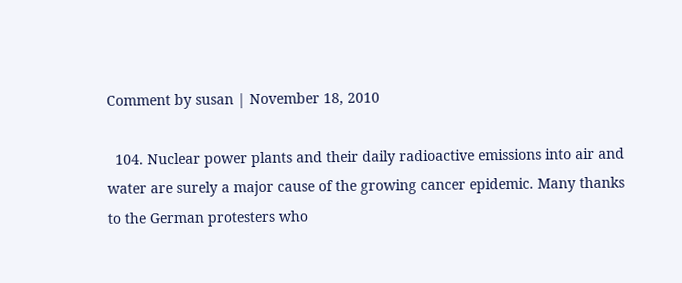Comment by susan | November 18, 2010

  104. Nuclear power plants and their daily radioactive emissions into air and water are surely a major cause of the growing cancer epidemic. Many thanks to the German protesters who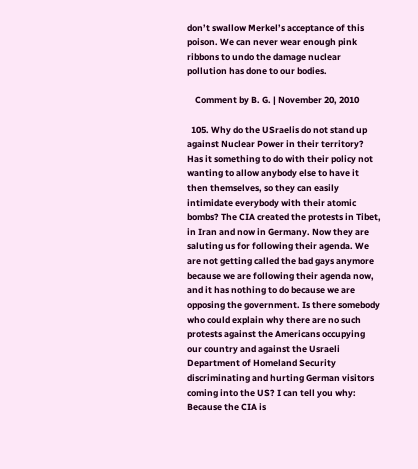don’t swallow Merkel’s acceptance of this poison. We can never wear enough pink ribbons to undo the damage nuclear pollution has done to our bodies.

    Comment by B. G. | November 20, 2010

  105. Why do the USraelis do not stand up against Nuclear Power in their territory? Has it something to do with their policy not wanting to allow anybody else to have it then themselves, so they can easily intimidate everybody with their atomic bombs? The CIA created the protests in Tibet, in Iran and now in Germany. Now they are saluting us for following their agenda. We are not getting called the bad gays anymore because we are following their agenda now, and it has nothing to do because we are opposing the government. Is there somebody who could explain why there are no such protests against the Americans occupying our country and against the Usraeli Department of Homeland Security discriminating and hurting German visitors coming into the US? I can tell you why: Because the CIA is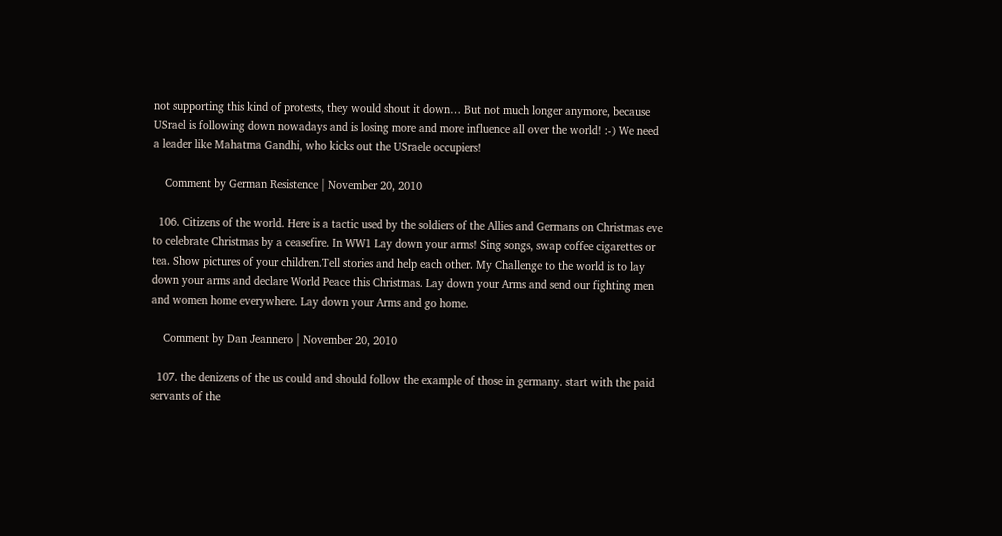not supporting this kind of protests, they would shout it down… But not much longer anymore, because USrael is following down nowadays and is losing more and more influence all over the world! :-) We need a leader like Mahatma Gandhi, who kicks out the USraele occupiers!

    Comment by German Resistence | November 20, 2010

  106. Citizens of the world. Here is a tactic used by the soldiers of the Allies and Germans on Christmas eve to celebrate Christmas by a ceasefire. In WW1 Lay down your arms! Sing songs, swap coffee cigarettes or tea. Show pictures of your children.Tell stories and help each other. My Challenge to the world is to lay down your arms and declare World Peace this Christmas. Lay down your Arms and send our fighting men and women home everywhere. Lay down your Arms and go home.

    Comment by Dan Jeannero | November 20, 2010

  107. the denizens of the us could and should follow the example of those in germany. start with the paid servants of the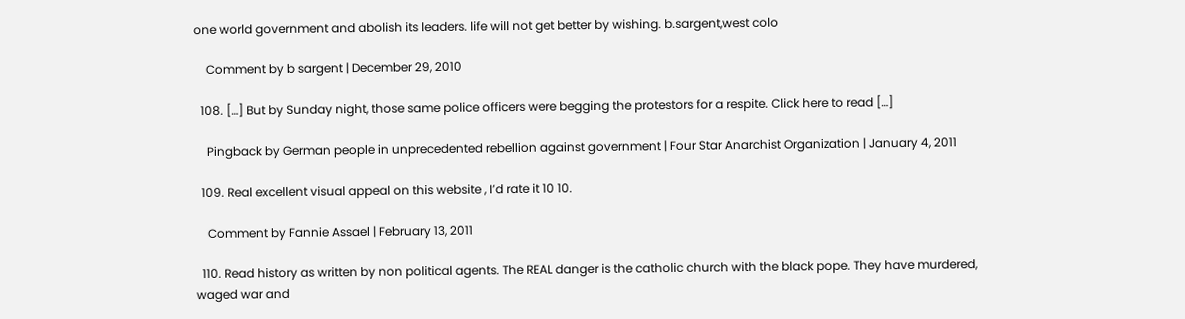one world government and abolish its leaders. life will not get better by wishing. b.sargent,west colo

    Comment by b sargent | December 29, 2010

  108. […] But by Sunday night, those same police officers were begging the protestors for a respite. Click here to read […]

    Pingback by German people in unprecedented rebellion against government | Four Star Anarchist Organization | January 4, 2011

  109. Real excellent visual appeal on this website , I’d rate it 10 10.

    Comment by Fannie Assael | February 13, 2011

  110. Read history as written by non political agents. The REAL danger is the catholic church with the black pope. They have murdered, waged war and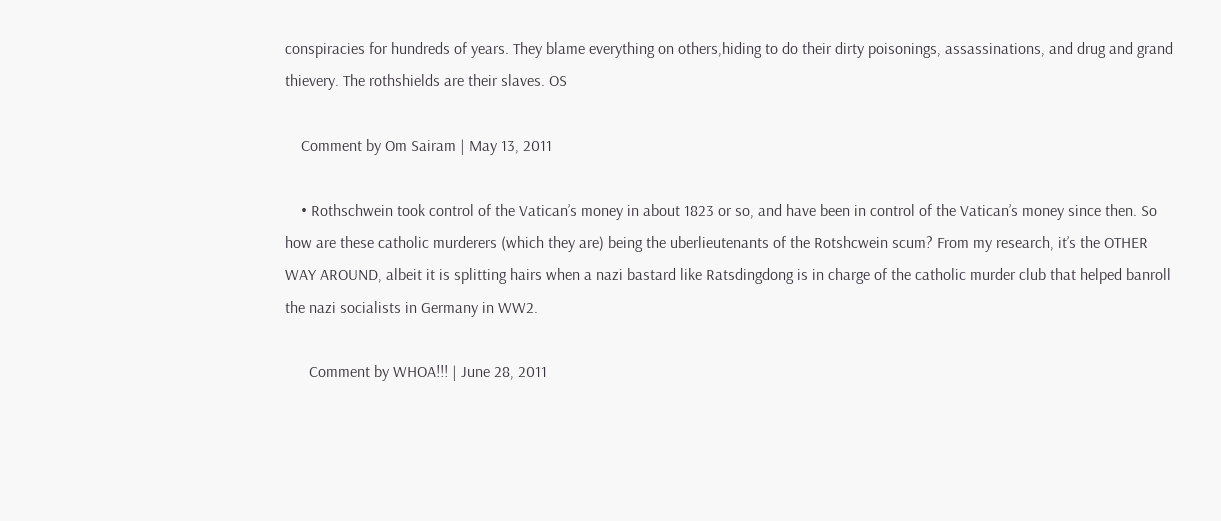conspiracies for hundreds of years. They blame everything on others,hiding to do their dirty poisonings, assassinations, and drug and grand thievery. The rothshields are their slaves. OS

    Comment by Om Sairam | May 13, 2011

    • Rothschwein took control of the Vatican’s money in about 1823 or so, and have been in control of the Vatican’s money since then. So how are these catholic murderers (which they are) being the uberlieutenants of the Rotshcwein scum? From my research, it’s the OTHER WAY AROUND, albeit it is splitting hairs when a nazi bastard like Ratsdingdong is in charge of the catholic murder club that helped banroll the nazi socialists in Germany in WW2.

      Comment by WHOA!!! | June 28, 2011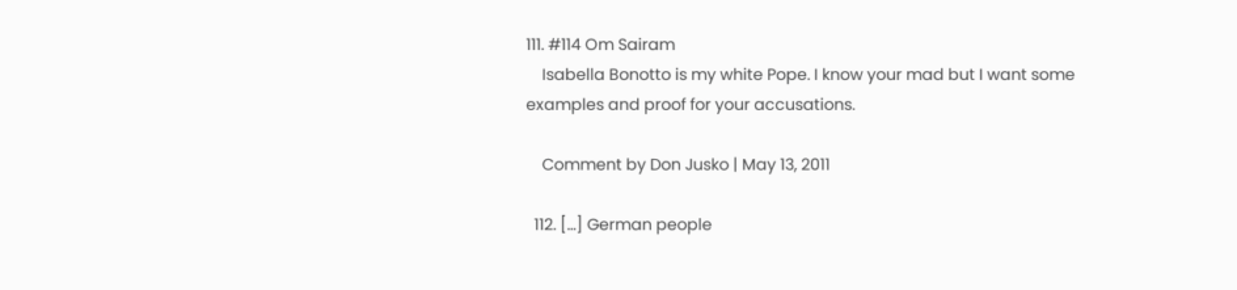111. #114 Om Sairam
    Isabella Bonotto is my white Pope. I know your mad but I want some examples and proof for your accusations.

    Comment by Don Jusko | May 13, 2011

  112. […] German people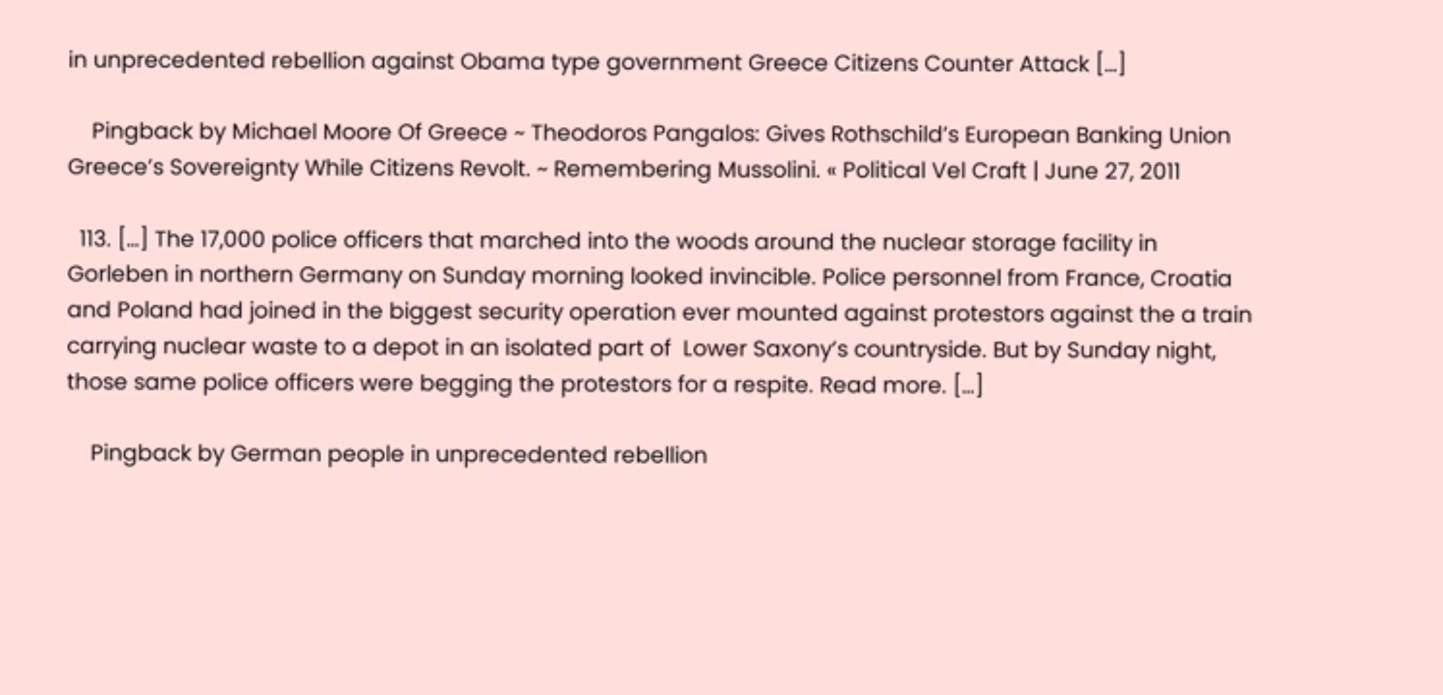in unprecedented rebellion against Obama type government Greece Citizens Counter Attack […]

    Pingback by Michael Moore Of Greece ~ Theodoros Pangalos: Gives Rothschild’s European Banking Union Greece’s Sovereignty While Citizens Revolt. ~ Remembering Mussolini. « Political Vel Craft | June 27, 2011

  113. […] The 17,000 police officers that marched into the woods around the nuclear storage facility in Gorleben in northern Germany on Sunday morning looked invincible. Police personnel from France, Croatia and Poland had joined in the biggest security operation ever mounted against protestors against the a train carrying nuclear waste to a depot in an isolated part of  Lower Saxony’s countryside. But by Sunday night, those same police officers were begging the protestors for a respite. Read more. […]

    Pingback by German people in unprecedented rebellion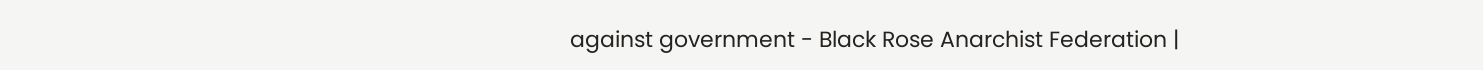against government - Black Rose Anarchist Federation |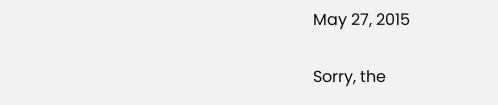May 27, 2015

Sorry, the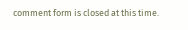comment form is closed at this time.